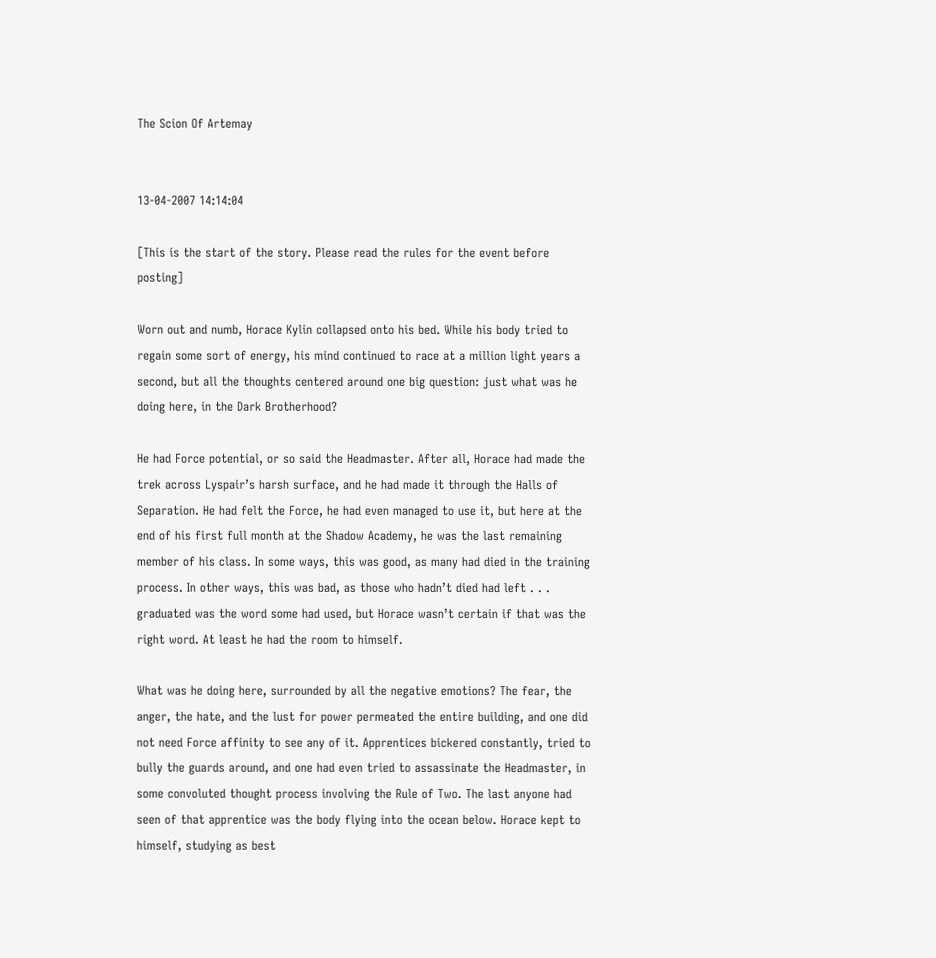The Scion Of Artemay


13-04-2007 14:14:04

[This is the start of the story. Please read the rules for the event before posting]

Worn out and numb, Horace Kylin collapsed onto his bed. While his body tried to regain some sort of energy, his mind continued to race at a million light years a second, but all the thoughts centered around one big question: just what was he doing here, in the Dark Brotherhood?

He had Force potential, or so said the Headmaster. After all, Horace had made the trek across Lyspair’s harsh surface, and he had made it through the Halls of Separation. He had felt the Force, he had even managed to use it, but here at the end of his first full month at the Shadow Academy, he was the last remaining member of his class. In some ways, this was good, as many had died in the training process. In other ways, this was bad, as those who hadn’t died had left . . . graduated was the word some had used, but Horace wasn’t certain if that was the right word. At least he had the room to himself.

What was he doing here, surrounded by all the negative emotions? The fear, the anger, the hate, and the lust for power permeated the entire building, and one did not need Force affinity to see any of it. Apprentices bickered constantly, tried to bully the guards around, and one had even tried to assassinate the Headmaster, in some convoluted thought process involving the Rule of Two. The last anyone had seen of that apprentice was the body flying into the ocean below. Horace kept to himself, studying as best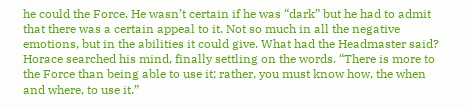he could the Force. He wasn’t certain if he was “dark” but he had to admit that there was a certain appeal to it. Not so much in all the negative emotions, but in the abilities it could give. What had the Headmaster said? Horace searched his mind, finally settling on the words. “There is more to the Force than being able to use it; rather, you must know how, the when and where, to use it.”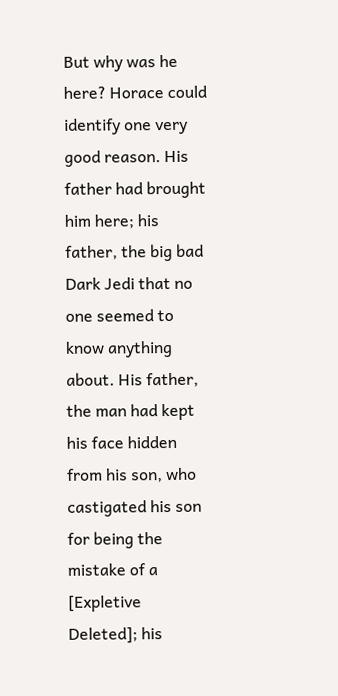But why was he here? Horace could identify one very good reason. His father had brought him here; his father, the big bad Dark Jedi that no one seemed to know anything about. His father, the man had kept his face hidden from his son, who castigated his son for being the mistake of a [Expletive Deleted]; his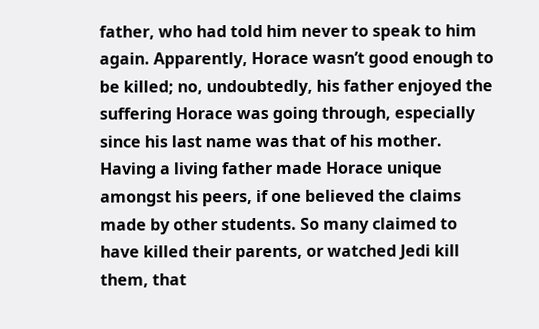father, who had told him never to speak to him again. Apparently, Horace wasn’t good enough to be killed; no, undoubtedly, his father enjoyed the suffering Horace was going through, especially since his last name was that of his mother. Having a living father made Horace unique amongst his peers, if one believed the claims made by other students. So many claimed to have killed their parents, or watched Jedi kill them, that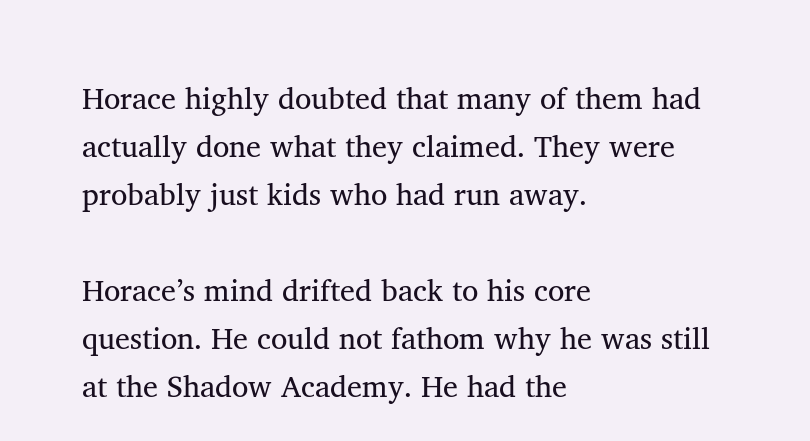Horace highly doubted that many of them had actually done what they claimed. They were probably just kids who had run away.

Horace’s mind drifted back to his core question. He could not fathom why he was still at the Shadow Academy. He had the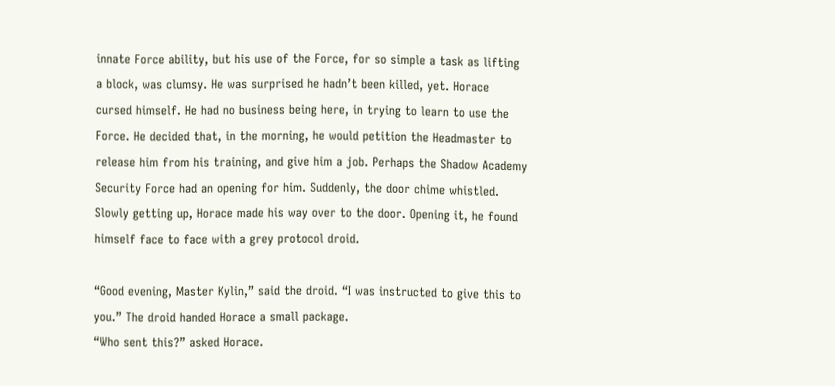innate Force ability, but his use of the Force, for so simple a task as lifting a block, was clumsy. He was surprised he hadn’t been killed, yet. Horace cursed himself. He had no business being here, in trying to learn to use the Force. He decided that, in the morning, he would petition the Headmaster to release him from his training, and give him a job. Perhaps the Shadow Academy Security Force had an opening for him. Suddenly, the door chime whistled. Slowly getting up, Horace made his way over to the door. Opening it, he found himself face to face with a grey protocol droid.

“Good evening, Master Kylin,” said the droid. “I was instructed to give this to you.” The droid handed Horace a small package.
“Who sent this?” asked Horace.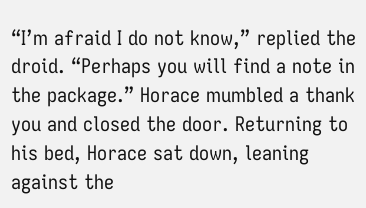“I’m afraid I do not know,” replied the droid. “Perhaps you will find a note in the package.” Horace mumbled a thank you and closed the door. Returning to his bed, Horace sat down, leaning against the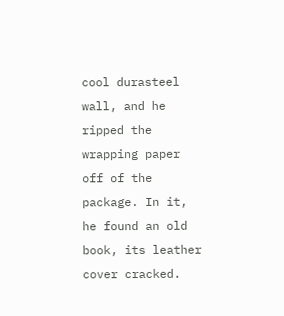cool durasteel wall, and he ripped the wrapping paper off of the package. In it, he found an old book, its leather cover cracked.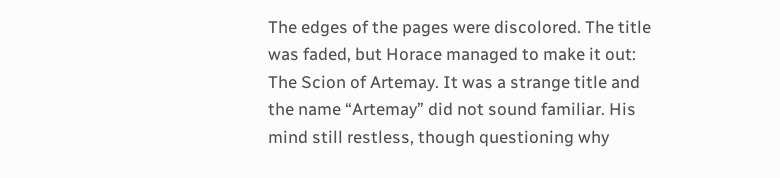The edges of the pages were discolored. The title was faded, but Horace managed to make it out: The Scion of Artemay. It was a strange title and the name “Artemay” did not sound familiar. His mind still restless, though questioning why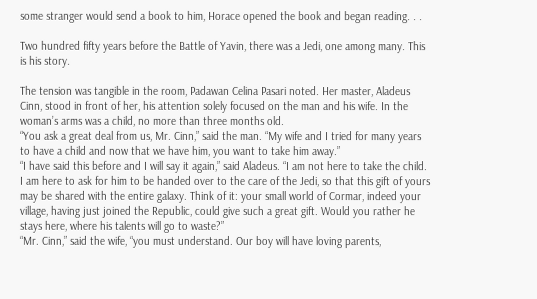some stranger would send a book to him, Horace opened the book and began reading. . .

Two hundred fifty years before the Battle of Yavin, there was a Jedi, one among many. This is his story.

The tension was tangible in the room, Padawan Celina Pasari noted. Her master, Aladeus Cinn, stood in front of her, his attention solely focused on the man and his wife. In the woman’s arms was a child, no more than three months old.
“You ask a great deal from us, Mr. Cinn,” said the man. “My wife and I tried for many years to have a child and now that we have him, you want to take him away.”
“I have said this before and I will say it again,” said Aladeus. “I am not here to take the child. I am here to ask for him to be handed over to the care of the Jedi, so that this gift of yours may be shared with the entire galaxy. Think of it: your small world of Cormar, indeed your village, having just joined the Republic, could give such a great gift. Would you rather he stays here, where his talents will go to waste?”
“Mr. Cinn,” said the wife, “you must understand. Our boy will have loving parents,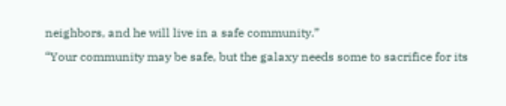neighbors, and he will live in a safe community.”
“Your community may be safe, but the galaxy needs some to sacrifice for its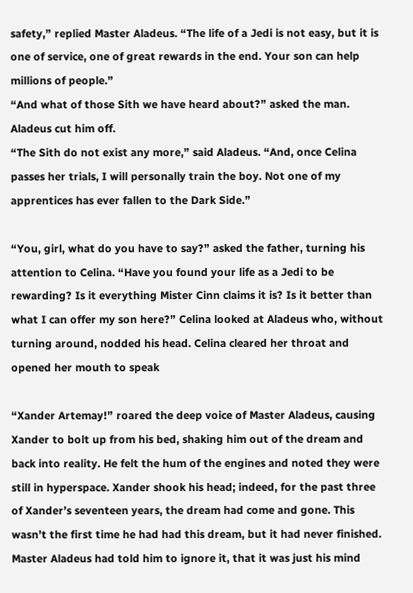safety,” replied Master Aladeus. “The life of a Jedi is not easy, but it is one of service, one of great rewards in the end. Your son can help millions of people.”
“And what of those Sith we have heard about?” asked the man. Aladeus cut him off.
“The Sith do not exist any more,” said Aladeus. “And, once Celina passes her trials, I will personally train the boy. Not one of my apprentices has ever fallen to the Dark Side.”

“You, girl, what do you have to say?” asked the father, turning his attention to Celina. “Have you found your life as a Jedi to be rewarding? Is it everything Mister Cinn claims it is? Is it better than what I can offer my son here?” Celina looked at Aladeus who, without turning around, nodded his head. Celina cleared her throat and opened her mouth to speak

“Xander Artemay!” roared the deep voice of Master Aladeus, causing Xander to bolt up from his bed, shaking him out of the dream and back into reality. He felt the hum of the engines and noted they were still in hyperspace. Xander shook his head; indeed, for the past three of Xander’s seventeen years, the dream had come and gone. This wasn’t the first time he had had this dream, but it had never finished. Master Aladeus had told him to ignore it, that it was just his mind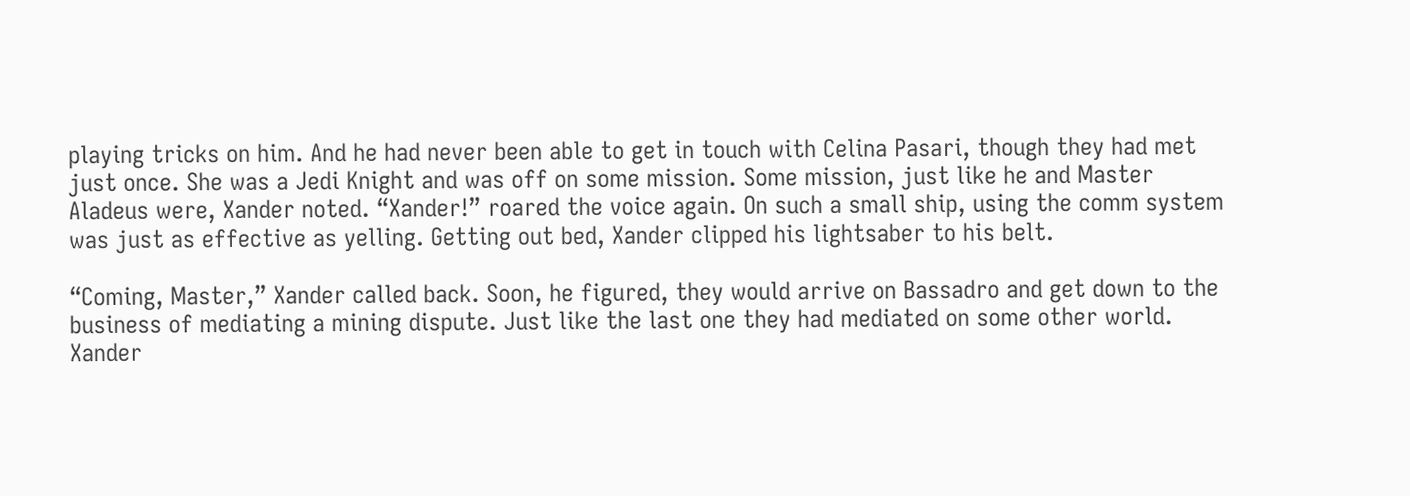playing tricks on him. And he had never been able to get in touch with Celina Pasari, though they had met just once. She was a Jedi Knight and was off on some mission. Some mission, just like he and Master Aladeus were, Xander noted. “Xander!” roared the voice again. On such a small ship, using the comm system was just as effective as yelling. Getting out bed, Xander clipped his lightsaber to his belt.

“Coming, Master,” Xander called back. Soon, he figured, they would arrive on Bassadro and get down to the business of mediating a mining dispute. Just like the last one they had mediated on some other world. Xander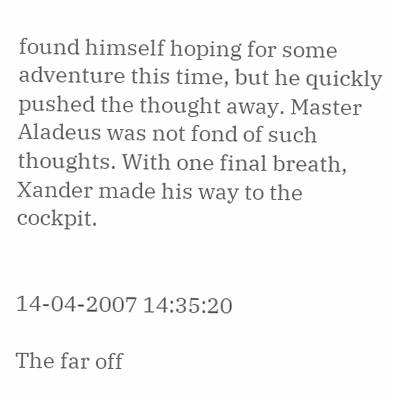found himself hoping for some adventure this time, but he quickly pushed the thought away. Master Aladeus was not fond of such thoughts. With one final breath, Xander made his way to the cockpit.


14-04-2007 14:35:20

The far off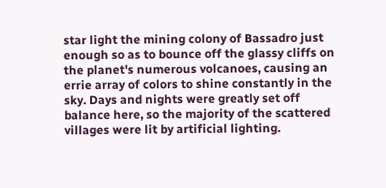star light the mining colony of Bassadro just enough so as to bounce off the glassy cliffs on the planet's numerous volcanoes, causing an errie array of colors to shine constantly in the sky. Days and nights were greatly set off balance here, so the majority of the scattered villages were lit by artificial lighting.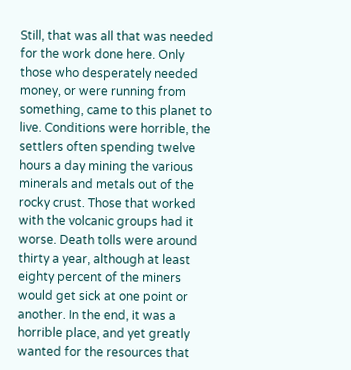Still, that was all that was needed for the work done here. Only those who desperately needed money, or were running from something, came to this planet to live. Conditions were horrible, the settlers often spending twelve hours a day mining the various minerals and metals out of the rocky crust. Those that worked with the volcanic groups had it worse. Death tolls were around thirty a year, although at least eighty percent of the miners would get sick at one point or another. In the end, it was a horrible place, and yet greatly wanted for the resources that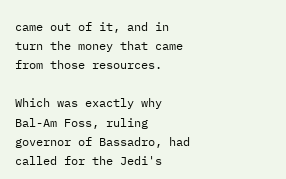came out of it, and in turn the money that came from those resources.

Which was exactly why Bal-Am Foss, ruling governor of Bassadro, had called for the Jedi's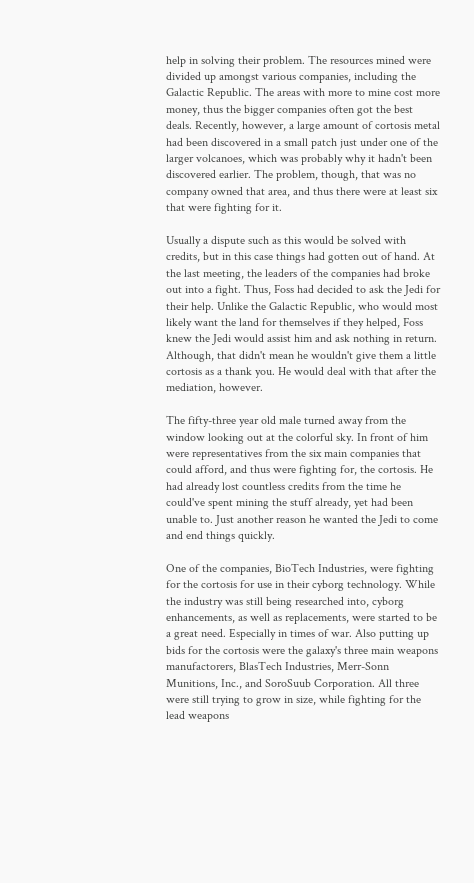help in solving their problem. The resources mined were divided up amongst various companies, including the Galactic Republic. The areas with more to mine cost more money, thus the bigger companies often got the best deals. Recently, however, a large amount of cortosis metal had been discovered in a small patch just under one of the larger volcanoes, which was probably why it hadn't been discovered earlier. The problem, though, that was no company owned that area, and thus there were at least six that were fighting for it.

Usually a dispute such as this would be solved with credits, but in this case things had gotten out of hand. At the last meeting, the leaders of the companies had broke out into a fight. Thus, Foss had decided to ask the Jedi for their help. Unlike the Galactic Republic, who would most likely want the land for themselves if they helped, Foss knew the Jedi would assist him and ask nothing in return. Although, that didn't mean he wouldn't give them a little cortosis as a thank you. He would deal with that after the mediation, however.

The fifty-three year old male turned away from the window looking out at the colorful sky. In front of him were representatives from the six main companies that could afford, and thus were fighting for, the cortosis. He had already lost countless credits from the time he could've spent mining the stuff already, yet had been unable to. Just another reason he wanted the Jedi to come and end things quickly.

One of the companies, BioTech Industries, were fighting for the cortosis for use in their cyborg technology. While the industry was still being researched into, cyborg enhancements, as well as replacements, were started to be a great need. Especially in times of war. Also putting up bids for the cortosis were the galaxy's three main weapons manufactorers, BlasTech Industries, Merr-Sonn Munitions, Inc., and SoroSuub Corporation. All three were still trying to grow in size, while fighting for the lead weapons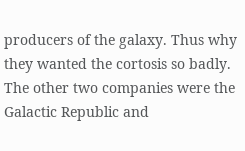producers of the galaxy. Thus why they wanted the cortosis so badly. The other two companies were the Galactic Republic and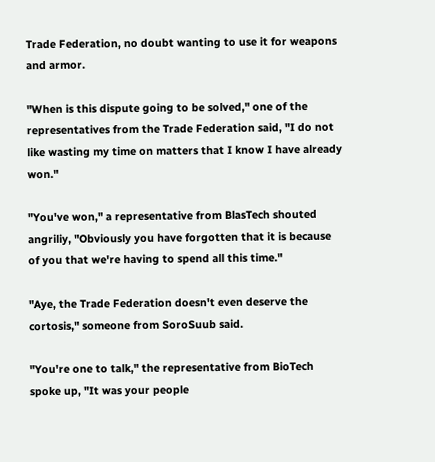Trade Federation, no doubt wanting to use it for weapons and armor.

"When is this dispute going to be solved," one of the representatives from the Trade Federation said, "I do not like wasting my time on matters that I know I have already won."

"You've won," a representative from BlasTech shouted angriliy, "Obviously you have forgotten that it is because of you that we're having to spend all this time."

"Aye, the Trade Federation doesn't even deserve the cortosis," someone from SoroSuub said.

"You're one to talk," the representative from BioTech spoke up, "It was your people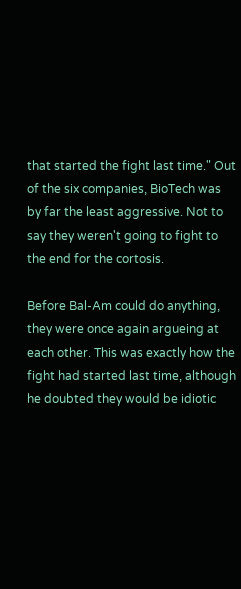that started the fight last time." Out of the six companies, BioTech was by far the least aggressive. Not to say they weren't going to fight to the end for the cortosis.

Before Bal-Am could do anything, they were once again argueing at each other. This was exactly how the fight had started last time, although he doubted they would be idiotic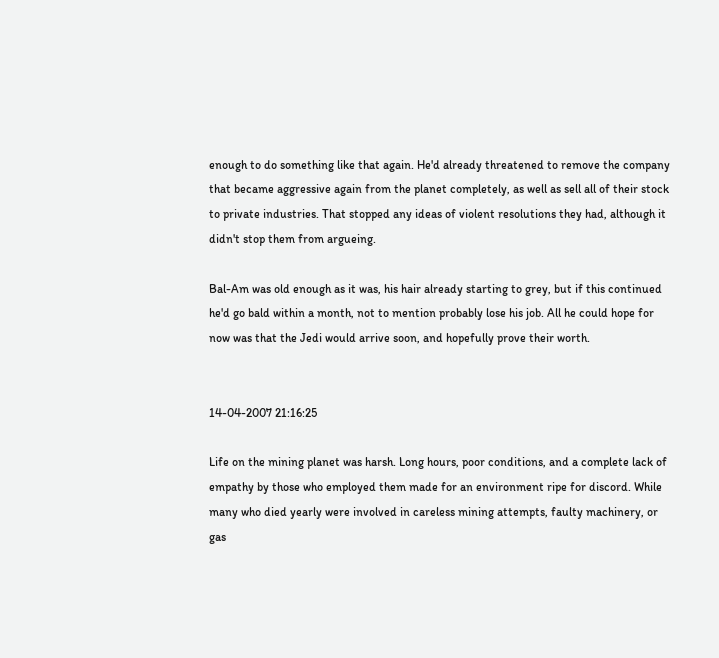enough to do something like that again. He'd already threatened to remove the company that became aggressive again from the planet completely, as well as sell all of their stock to private industries. That stopped any ideas of violent resolutions they had, although it didn't stop them from argueing.

Bal-Am was old enough as it was, his hair already starting to grey, but if this continued he'd go bald within a month, not to mention probably lose his job. All he could hope for now was that the Jedi would arrive soon, and hopefully prove their worth.


14-04-2007 21:16:25

Life on the mining planet was harsh. Long hours, poor conditions, and a complete lack of empathy by those who employed them made for an environment ripe for discord. While many who died yearly were involved in careless mining attempts, faulty machinery, or gas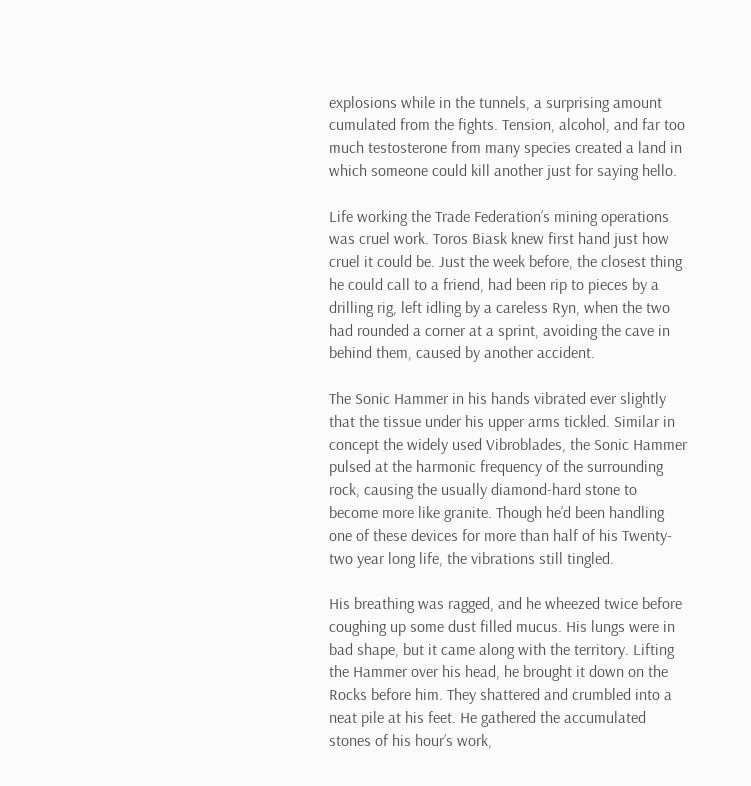explosions while in the tunnels, a surprising amount cumulated from the fights. Tension, alcohol, and far too much testosterone from many species created a land in which someone could kill another just for saying hello.

Life working the Trade Federation’s mining operations was cruel work. Toros Biask knew first hand just how cruel it could be. Just the week before, the closest thing he could call to a friend, had been rip to pieces by a drilling rig, left idling by a careless Ryn, when the two had rounded a corner at a sprint, avoiding the cave in behind them, caused by another accident.

The Sonic Hammer in his hands vibrated ever slightly that the tissue under his upper arms tickled. Similar in concept the widely used Vibroblades, the Sonic Hammer pulsed at the harmonic frequency of the surrounding rock, causing the usually diamond-hard stone to become more like granite. Though he’d been handling one of these devices for more than half of his Twenty-two year long life, the vibrations still tingled.

His breathing was ragged, and he wheezed twice before coughing up some dust filled mucus. His lungs were in bad shape, but it came along with the territory. Lifting the Hammer over his head, he brought it down on the Rocks before him. They shattered and crumbled into a neat pile at his feet. He gathered the accumulated stones of his hour’s work,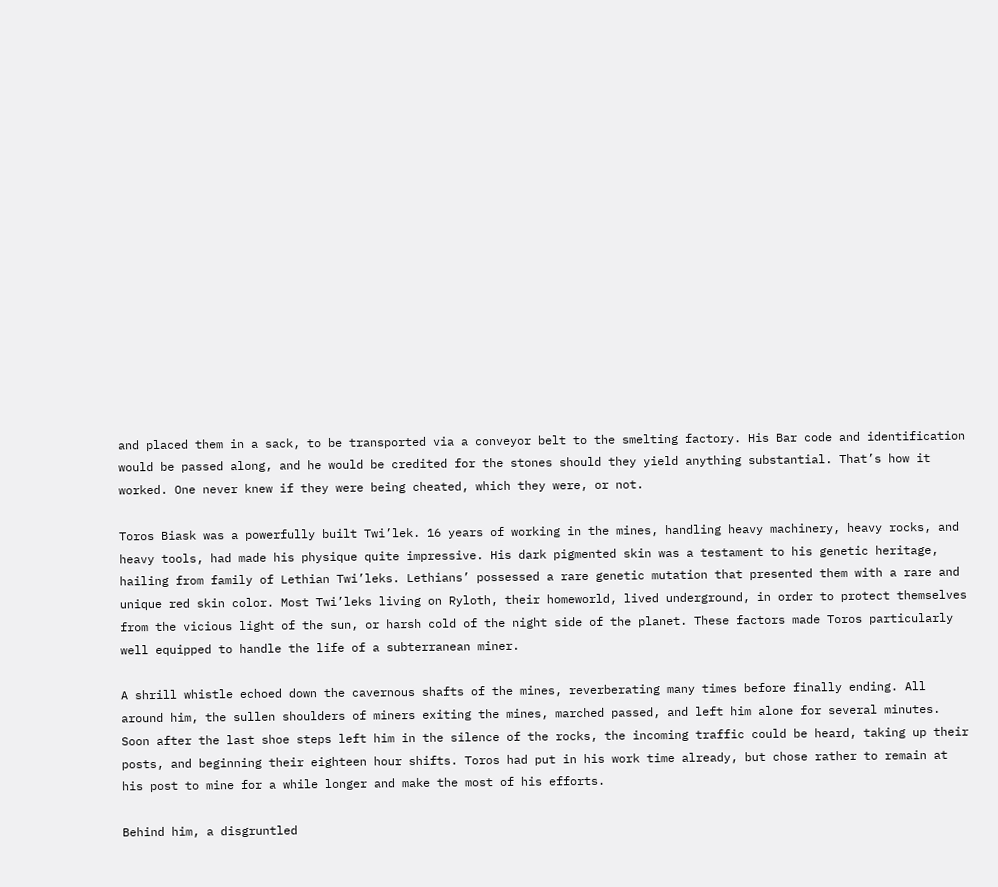and placed them in a sack, to be transported via a conveyor belt to the smelting factory. His Bar code and identification would be passed along, and he would be credited for the stones should they yield anything substantial. That’s how it worked. One never knew if they were being cheated, which they were, or not.

Toros Biask was a powerfully built Twi’lek. 16 years of working in the mines, handling heavy machinery, heavy rocks, and heavy tools, had made his physique quite impressive. His dark pigmented skin was a testament to his genetic heritage, hailing from family of Lethian Twi’leks. Lethians’ possessed a rare genetic mutation that presented them with a rare and unique red skin color. Most Twi’leks living on Ryloth, their homeworld, lived underground, in order to protect themselves from the vicious light of the sun, or harsh cold of the night side of the planet. These factors made Toros particularly well equipped to handle the life of a subterranean miner.

A shrill whistle echoed down the cavernous shafts of the mines, reverberating many times before finally ending. All around him, the sullen shoulders of miners exiting the mines, marched passed, and left him alone for several minutes. Soon after the last shoe steps left him in the silence of the rocks, the incoming traffic could be heard, taking up their posts, and beginning their eighteen hour shifts. Toros had put in his work time already, but chose rather to remain at his post to mine for a while longer and make the most of his efforts.

Behind him, a disgruntled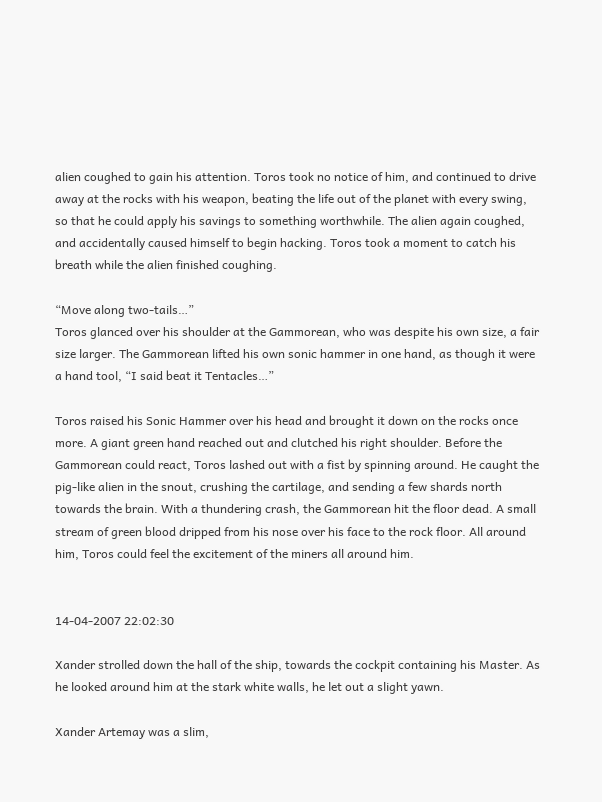alien coughed to gain his attention. Toros took no notice of him, and continued to drive away at the rocks with his weapon, beating the life out of the planet with every swing, so that he could apply his savings to something worthwhile. The alien again coughed, and accidentally caused himself to begin hacking. Toros took a moment to catch his breath while the alien finished coughing.

“Move along two-tails…”
Toros glanced over his shoulder at the Gammorean, who was despite his own size, a fair size larger. The Gammorean lifted his own sonic hammer in one hand, as though it were a hand tool, “I said beat it Tentacles…”

Toros raised his Sonic Hammer over his head and brought it down on the rocks once more. A giant green hand reached out and clutched his right shoulder. Before the Gammorean could react, Toros lashed out with a fist by spinning around. He caught the pig-like alien in the snout, crushing the cartilage, and sending a few shards north towards the brain. With a thundering crash, the Gammorean hit the floor dead. A small stream of green blood dripped from his nose over his face to the rock floor. All around him, Toros could feel the excitement of the miners all around him.


14-04-2007 22:02:30

Xander strolled down the hall of the ship, towards the cockpit containing his Master. As he looked around him at the stark white walls, he let out a slight yawn.

Xander Artemay was a slim,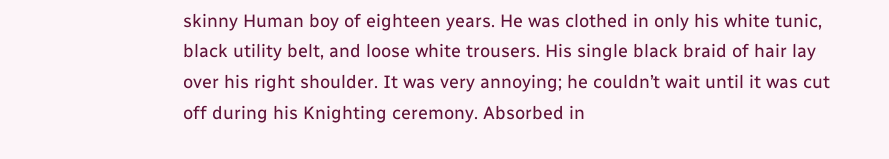skinny Human boy of eighteen years. He was clothed in only his white tunic, black utility belt, and loose white trousers. His single black braid of hair lay over his right shoulder. It was very annoying; he couldn’t wait until it was cut off during his Knighting ceremony. Absorbed in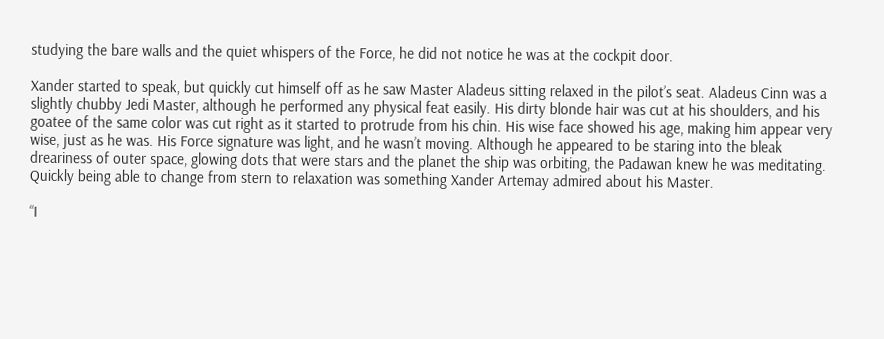studying the bare walls and the quiet whispers of the Force, he did not notice he was at the cockpit door.

Xander started to speak, but quickly cut himself off as he saw Master Aladeus sitting relaxed in the pilot’s seat. Aladeus Cinn was a slightly chubby Jedi Master, although he performed any physical feat easily. His dirty blonde hair was cut at his shoulders, and his goatee of the same color was cut right as it started to protrude from his chin. His wise face showed his age, making him appear very wise, just as he was. His Force signature was light, and he wasn’t moving. Although he appeared to be staring into the bleak dreariness of outer space, glowing dots that were stars and the planet the ship was orbiting, the Padawan knew he was meditating. Quickly being able to change from stern to relaxation was something Xander Artemay admired about his Master.

“I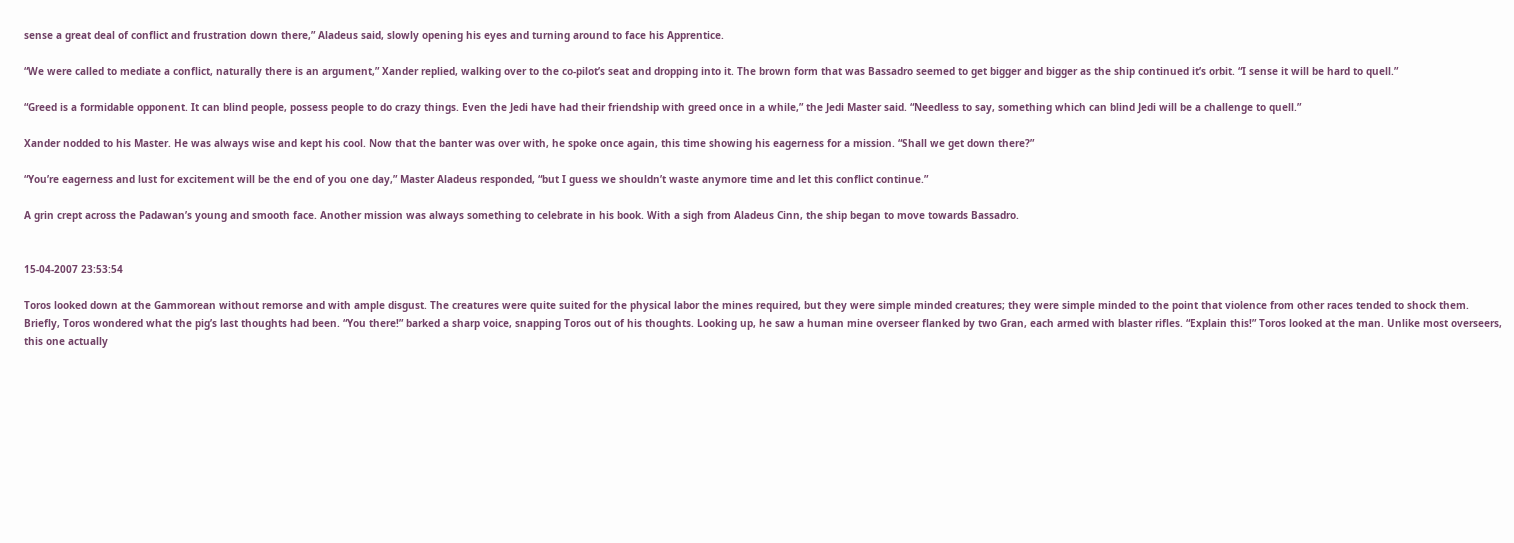sense a great deal of conflict and frustration down there,” Aladeus said, slowly opening his eyes and turning around to face his Apprentice.

“We were called to mediate a conflict, naturally there is an argument,” Xander replied, walking over to the co-pilot’s seat and dropping into it. The brown form that was Bassadro seemed to get bigger and bigger as the ship continued it’s orbit. “I sense it will be hard to quell.”

“Greed is a formidable opponent. It can blind people, possess people to do crazy things. Even the Jedi have had their friendship with greed once in a while,” the Jedi Master said. “Needless to say, something which can blind Jedi will be a challenge to quell.”

Xander nodded to his Master. He was always wise and kept his cool. Now that the banter was over with, he spoke once again, this time showing his eagerness for a mission. “Shall we get down there?”

“You’re eagerness and lust for excitement will be the end of you one day,” Master Aladeus responded, “but I guess we shouldn’t waste anymore time and let this conflict continue.”

A grin crept across the Padawan’s young and smooth face. Another mission was always something to celebrate in his book. With a sigh from Aladeus Cinn, the ship began to move towards Bassadro.


15-04-2007 23:53:54

Toros looked down at the Gammorean without remorse and with ample disgust. The creatures were quite suited for the physical labor the mines required, but they were simple minded creatures; they were simple minded to the point that violence from other races tended to shock them. Briefly, Toros wondered what the pig’s last thoughts had been. “You there!” barked a sharp voice, snapping Toros out of his thoughts. Looking up, he saw a human mine overseer flanked by two Gran, each armed with blaster rifles. “Explain this!” Toros looked at the man. Unlike most overseers, this one actually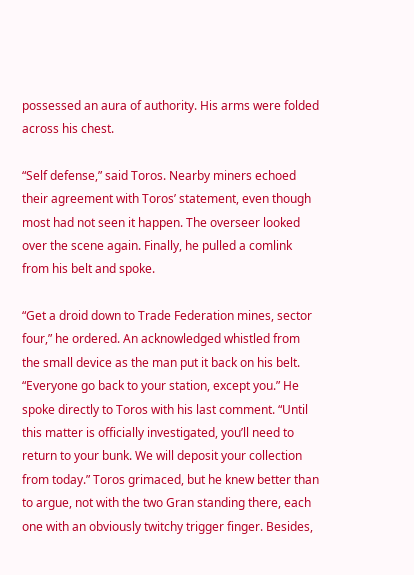possessed an aura of authority. His arms were folded across his chest.

“Self defense,” said Toros. Nearby miners echoed their agreement with Toros’ statement, even though most had not seen it happen. The overseer looked over the scene again. Finally, he pulled a comlink from his belt and spoke.

“Get a droid down to Trade Federation mines, sector four,” he ordered. An acknowledged whistled from the small device as the man put it back on his belt. “Everyone go back to your station, except you.” He spoke directly to Toros with his last comment. “Until this matter is officially investigated, you’ll need to return to your bunk. We will deposit your collection from today.” Toros grimaced, but he knew better than to argue, not with the two Gran standing there, each one with an obviously twitchy trigger finger. Besides,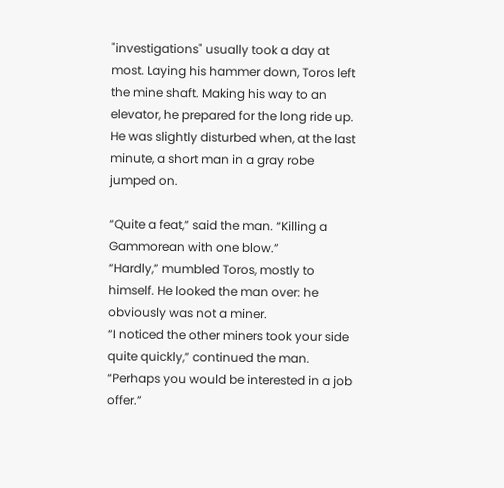"investigations" usually took a day at most. Laying his hammer down, Toros left the mine shaft. Making his way to an elevator, he prepared for the long ride up. He was slightly disturbed when, at the last minute, a short man in a gray robe jumped on.

“Quite a feat,” said the man. “Killing a Gammorean with one blow.”
“Hardly,” mumbled Toros, mostly to himself. He looked the man over: he obviously was not a miner.
“I noticed the other miners took your side quite quickly,” continued the man. “Perhaps you would be interested in a job offer.”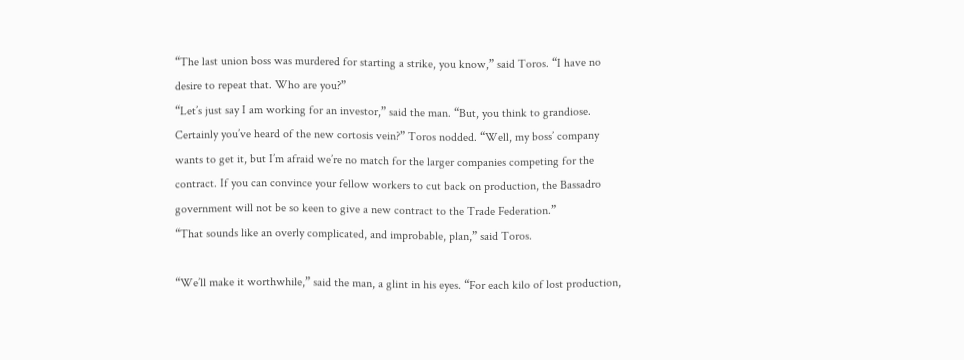“The last union boss was murdered for starting a strike, you know,” said Toros. “I have no desire to repeat that. Who are you?”
“Let’s just say I am working for an investor,” said the man. “But, you think to grandiose. Certainly you’ve heard of the new cortosis vein?” Toros nodded. “Well, my boss’ company wants to get it, but I’m afraid we’re no match for the larger companies competing for the contract. If you can convince your fellow workers to cut back on production, the Bassadro government will not be so keen to give a new contract to the Trade Federation.”
“That sounds like an overly complicated, and improbable, plan,” said Toros.

“We’ll make it worthwhile,” said the man, a glint in his eyes. “For each kilo of lost production,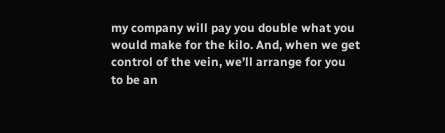my company will pay you double what you would make for the kilo. And, when we get control of the vein, we’ll arrange for you to be an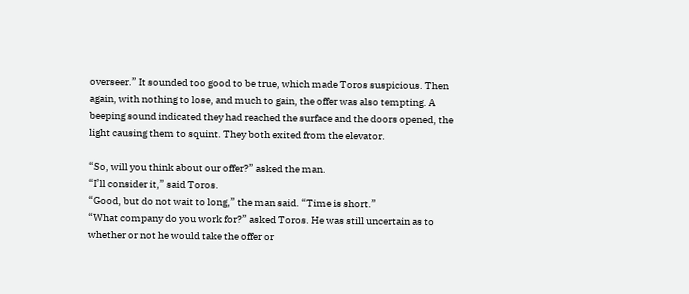overseer.” It sounded too good to be true, which made Toros suspicious. Then again, with nothing to lose, and much to gain, the offer was also tempting. A beeping sound indicated they had reached the surface and the doors opened, the light causing them to squint. They both exited from the elevator.

“So, will you think about our offer?” asked the man.
“I’ll consider it,” said Toros.
“Good, but do not wait to long,” the man said. “Time is short.”
“What company do you work for?” asked Toros. He was still uncertain as to whether or not he would take the offer or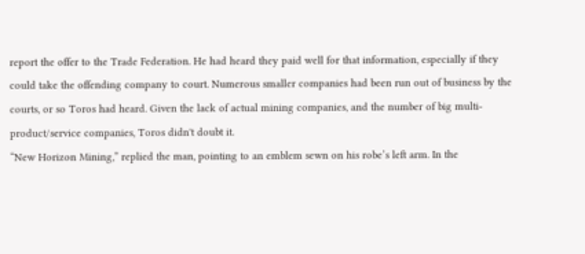report the offer to the Trade Federation. He had heard they paid well for that information, especially if they could take the offending company to court. Numerous smaller companies had been run out of business by the courts, or so Toros had heard. Given the lack of actual mining companies, and the number of big multi-product/service companies, Toros didn't doubt it.
“New Horizon Mining,” replied the man, pointing to an emblem sewn on his robe’s left arm. In the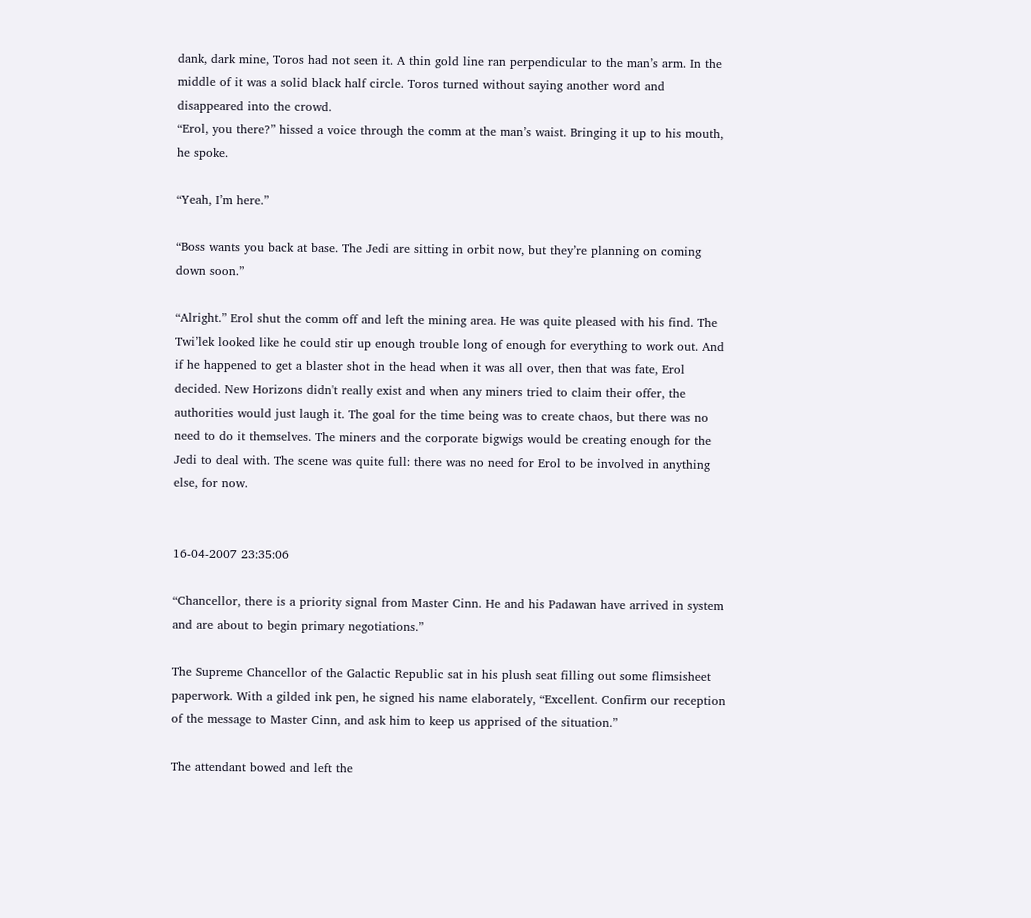dank, dark mine, Toros had not seen it. A thin gold line ran perpendicular to the man’s arm. In the middle of it was a solid black half circle. Toros turned without saying another word and disappeared into the crowd.
“Erol, you there?” hissed a voice through the comm at the man’s waist. Bringing it up to his mouth, he spoke.

“Yeah, I’m here.”

“Boss wants you back at base. The Jedi are sitting in orbit now, but they’re planning on coming down soon.”

“Alright.” Erol shut the comm off and left the mining area. He was quite pleased with his find. The Twi’lek looked like he could stir up enough trouble long of enough for everything to work out. And if he happened to get a blaster shot in the head when it was all over, then that was fate, Erol decided. New Horizons didn't really exist and when any miners tried to claim their offer, the authorities would just laugh it. The goal for the time being was to create chaos, but there was no need to do it themselves. The miners and the corporate bigwigs would be creating enough for the Jedi to deal with. The scene was quite full: there was no need for Erol to be involved in anything else, for now.


16-04-2007 23:35:06

“Chancellor, there is a priority signal from Master Cinn. He and his Padawan have arrived in system and are about to begin primary negotiations.”

The Supreme Chancellor of the Galactic Republic sat in his plush seat filling out some flimsisheet paperwork. With a gilded ink pen, he signed his name elaborately, “Excellent. Confirm our reception of the message to Master Cinn, and ask him to keep us apprised of the situation.”

The attendant bowed and left the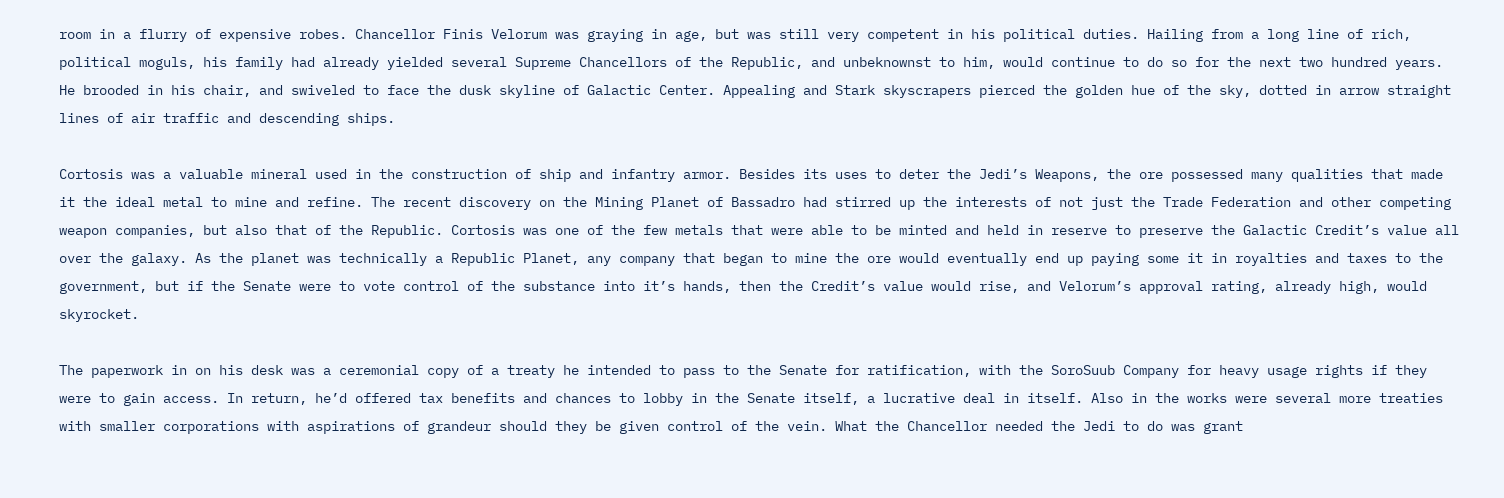room in a flurry of expensive robes. Chancellor Finis Velorum was graying in age, but was still very competent in his political duties. Hailing from a long line of rich, political moguls, his family had already yielded several Supreme Chancellors of the Republic, and unbeknownst to him, would continue to do so for the next two hundred years. He brooded in his chair, and swiveled to face the dusk skyline of Galactic Center. Appealing and Stark skyscrapers pierced the golden hue of the sky, dotted in arrow straight lines of air traffic and descending ships.

Cortosis was a valuable mineral used in the construction of ship and infantry armor. Besides its uses to deter the Jedi’s Weapons, the ore possessed many qualities that made it the ideal metal to mine and refine. The recent discovery on the Mining Planet of Bassadro had stirred up the interests of not just the Trade Federation and other competing weapon companies, but also that of the Republic. Cortosis was one of the few metals that were able to be minted and held in reserve to preserve the Galactic Credit’s value all over the galaxy. As the planet was technically a Republic Planet, any company that began to mine the ore would eventually end up paying some it in royalties and taxes to the government, but if the Senate were to vote control of the substance into it’s hands, then the Credit’s value would rise, and Velorum’s approval rating, already high, would skyrocket.

The paperwork in on his desk was a ceremonial copy of a treaty he intended to pass to the Senate for ratification, with the SoroSuub Company for heavy usage rights if they were to gain access. In return, he’d offered tax benefits and chances to lobby in the Senate itself, a lucrative deal in itself. Also in the works were several more treaties with smaller corporations with aspirations of grandeur should they be given control of the vein. What the Chancellor needed the Jedi to do was grant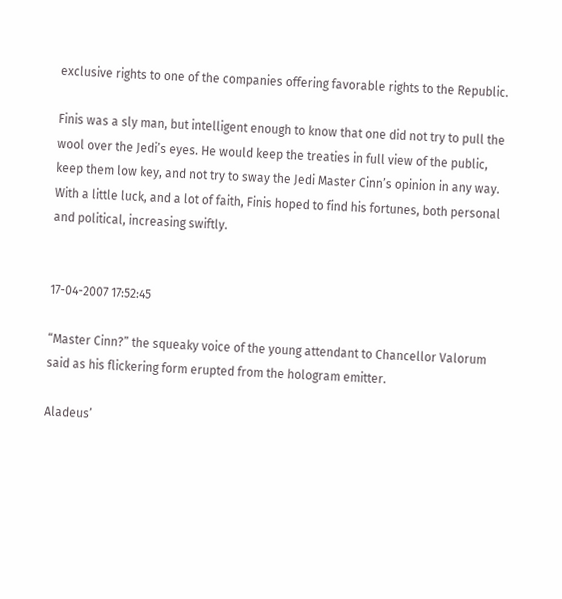exclusive rights to one of the companies offering favorable rights to the Republic.

Finis was a sly man, but intelligent enough to know that one did not try to pull the wool over the Jedi’s eyes. He would keep the treaties in full view of the public, keep them low key, and not try to sway the Jedi Master Cinn’s opinion in any way. With a little luck, and a lot of faith, Finis hoped to find his fortunes, both personal and political, increasing swiftly.


17-04-2007 17:52:45

“Master Cinn?” the squeaky voice of the young attendant to Chancellor Valorum said as his flickering form erupted from the hologram emitter.

Aladeus’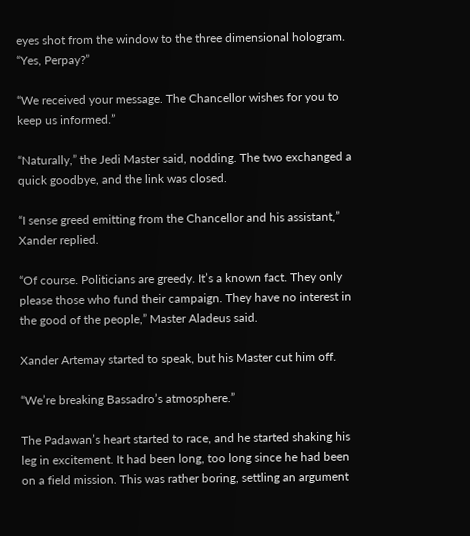eyes shot from the window to the three dimensional hologram. “Yes, Perpay?”

“We received your message. The Chancellor wishes for you to keep us informed.”

“Naturally,” the Jedi Master said, nodding. The two exchanged a quick goodbye, and the link was closed.

“I sense greed emitting from the Chancellor and his assistant,” Xander replied.

“Of course. Politicians are greedy. It’s a known fact. They only please those who fund their campaign. They have no interest in the good of the people,” Master Aladeus said.

Xander Artemay started to speak, but his Master cut him off.

“We’re breaking Bassadro’s atmosphere.”

The Padawan’s heart started to race, and he started shaking his leg in excitement. It had been long, too long since he had been on a field mission. This was rather boring, settling an argument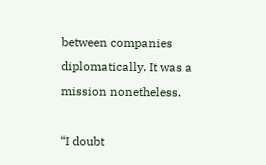between companies diplomatically. It was a mission nonetheless.

“I doubt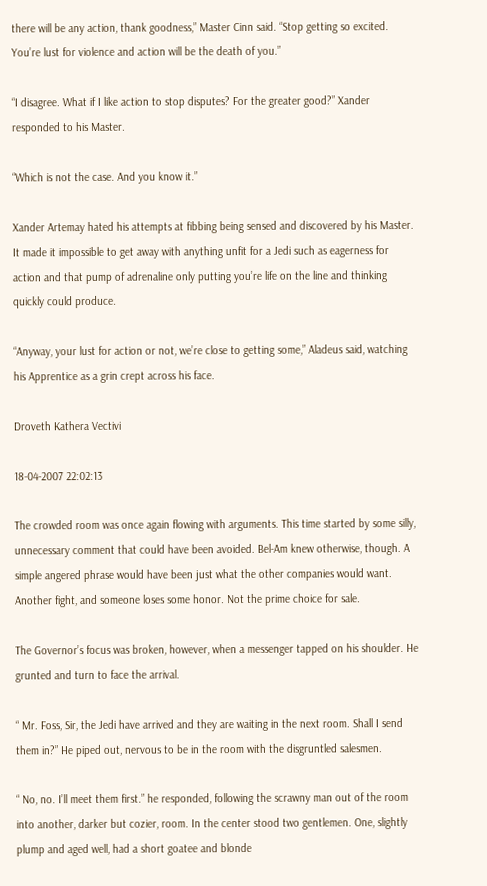there will be any action, thank goodness,” Master Cinn said. “Stop getting so excited. You’re lust for violence and action will be the death of you.”

“I disagree. What if I like action to stop disputes? For the greater good?” Xander responded to his Master.

“Which is not the case. And you know it.”

Xander Artemay hated his attempts at fibbing being sensed and discovered by his Master. It made it impossible to get away with anything unfit for a Jedi such as eagerness for action and that pump of adrenaline only putting you’re life on the line and thinking quickly could produce.

“Anyway, your lust for action or not, we’re close to getting some,” Aladeus said, watching his Apprentice as a grin crept across his face.

Droveth Kathera Vectivi

18-04-2007 22:02:13

The crowded room was once again flowing with arguments. This time started by some silly, unnecessary comment that could have been avoided. Bel-Am knew otherwise, though. A simple angered phrase would have been just what the other companies would want. Another fight, and someone loses some honor. Not the prime choice for sale.

The Governor’s focus was broken, however, when a messenger tapped on his shoulder. He grunted and turn to face the arrival.

“ Mr. Foss, Sir, the Jedi have arrived and they are waiting in the next room. Shall I send them in?” He piped out, nervous to be in the room with the disgruntled salesmen.

“ No, no. I’ll meet them first.” he responded, following the scrawny man out of the room into another, darker but cozier, room. In the center stood two gentlemen. One, slightly plump and aged well, had a short goatee and blonde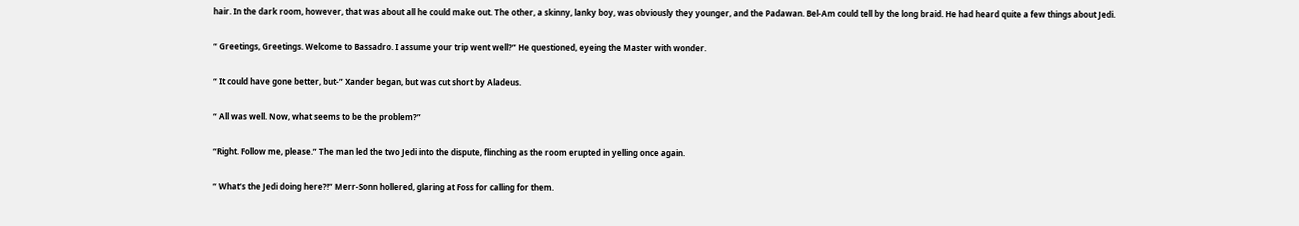hair. In the dark room, however, that was about all he could make out. The other, a skinny, lanky boy, was obviously they younger, and the Padawan. Bel-Am could tell by the long braid. He had heard quite a few things about Jedi.

“ Greetings, Greetings. Welcome to Bassadro. I assume your trip went well?” He questioned, eyeing the Master with wonder.

“ It could have gone better, but-” Xander began, but was cut short by Aladeus.

“ All was well. Now, what seems to be the problem?”

“Right. Follow me, please.” The man led the two Jedi into the dispute, flinching as the room erupted in yelling once again.

“ What’s the Jedi doing here?!” Merr-Sonn hollered, glaring at Foss for calling for them.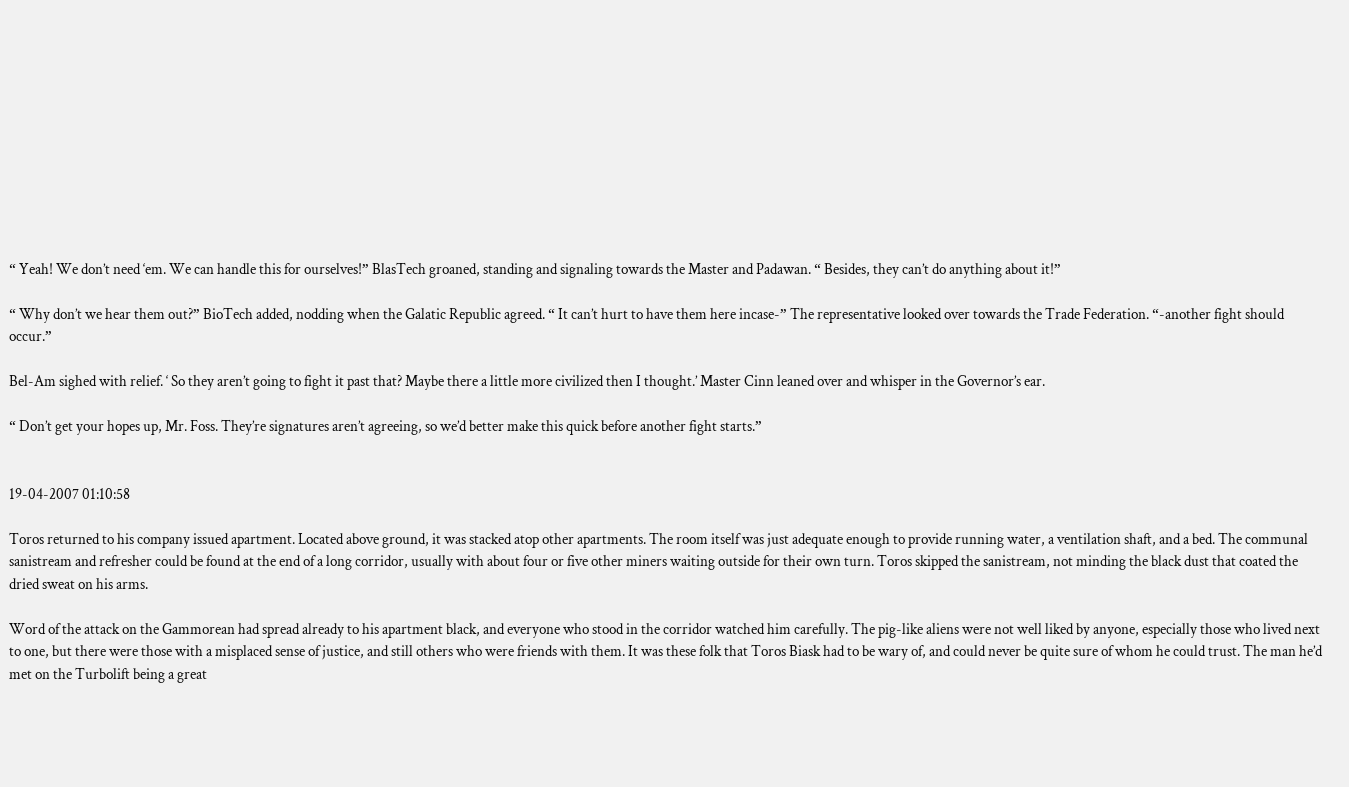“ Yeah! We don’t need ‘em. We can handle this for ourselves!” BlasTech groaned, standing and signaling towards the Master and Padawan. “ Besides, they can’t do anything about it!”

“ Why don’t we hear them out?” BioTech added, nodding when the Galatic Republic agreed. “ It can’t hurt to have them here incase-” The representative looked over towards the Trade Federation. “-another fight should occur.”

Bel-Am sighed with relief. ‘ So they aren’t going to fight it past that? Maybe there a little more civilized then I thought.’ Master Cinn leaned over and whisper in the Governor’s ear.

“ Don’t get your hopes up, Mr. Foss. They’re signatures aren’t agreeing, so we’d better make this quick before another fight starts.”


19-04-2007 01:10:58

Toros returned to his company issued apartment. Located above ground, it was stacked atop other apartments. The room itself was just adequate enough to provide running water, a ventilation shaft, and a bed. The communal sanistream and refresher could be found at the end of a long corridor, usually with about four or five other miners waiting outside for their own turn. Toros skipped the sanistream, not minding the black dust that coated the dried sweat on his arms.

Word of the attack on the Gammorean had spread already to his apartment black, and everyone who stood in the corridor watched him carefully. The pig-like aliens were not well liked by anyone, especially those who lived next to one, but there were those with a misplaced sense of justice, and still others who were friends with them. It was these folk that Toros Biask had to be wary of, and could never be quite sure of whom he could trust. The man he’d met on the Turbolift being a great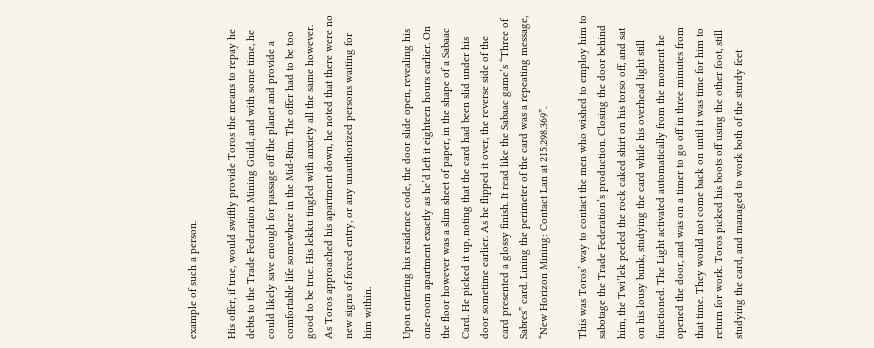example of such a person.

His offer, if true, would swiftly provide Toros the means to repay he debts to the Trade Federation Mining Guild, and with some time, he could likely save enough for passage off the planet and provide a comfortable life somewhere in the Mid-Rim. The offer had to be too good to be true. His lekku tingled with anxiety all the same however. As Toros approached his apartment down, he noted that there were no new signs of forced entry, or any unauthorized persons waiting for him within.

Upon entering his residence code, the door slide open, revealing his one-room apartment exactly as he’d left it eighteen hours earlier. On the floor however was a slim sheet of paper, in the shape of a Sabaac Card. He picked it up, noting that the card had been slid under his door sometime earlier. As he flipped it over, the reverse side of the card presented a glossy finish. It read like the Sabaac game’s “Three of Sabres” card. Lining the perimeter of the card was a repeating message, “New Horizon Mining: Contact Lan at 215.298.369”.

This was Toros’ way to contact the men who wished to employ him to sabotage the Trade Federation’s production. Closing the door behind him, the Twi’lek peeled the rock caked shirt on his torso off, and sat on his lousy bunk, studying the card while his overhead light still functioned. The Light activated automatically from the moment he opened the door, and was on a timer to go off in three minutes from that time. They would not come back on until it was time for him to return for work. Toros picked his boots off using the other foot, still studying the card, and managed to work both of the sturdy feet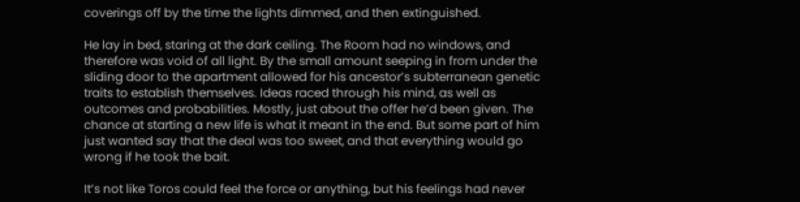coverings off by the time the lights dimmed, and then extinguished.

He lay in bed, staring at the dark ceiling. The Room had no windows, and therefore was void of all light. By the small amount seeping in from under the sliding door to the apartment allowed for his ancestor’s subterranean genetic traits to establish themselves. Ideas raced through his mind, as well as outcomes and probabilities. Mostly, just about the offer he’d been given. The chance at starting a new life is what it meant in the end. But some part of him just wanted say that the deal was too sweet, and that everything would go wrong if he took the bait.

It’s not like Toros could feel the force or anything, but his feelings had never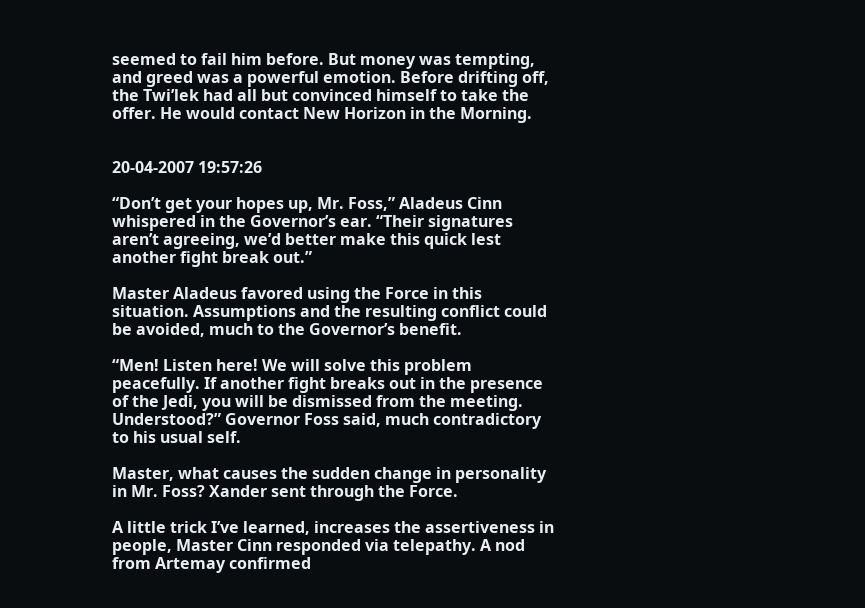seemed to fail him before. But money was tempting, and greed was a powerful emotion. Before drifting off, the Twi’lek had all but convinced himself to take the offer. He would contact New Horizon in the Morning.


20-04-2007 19:57:26

“Don’t get your hopes up, Mr. Foss,” Aladeus Cinn whispered in the Governor’s ear. “Their signatures aren’t agreeing, we’d better make this quick lest another fight break out.”

Master Aladeus favored using the Force in this situation. Assumptions and the resulting conflict could be avoided, much to the Governor’s benefit.

“Men! Listen here! We will solve this problem peacefully. If another fight breaks out in the presence of the Jedi, you will be dismissed from the meeting. Understood?” Governor Foss said, much contradictory to his usual self.

Master, what causes the sudden change in personality in Mr. Foss? Xander sent through the Force.

A little trick I’ve learned, increases the assertiveness in people, Master Cinn responded via telepathy. A nod from Artemay confirmed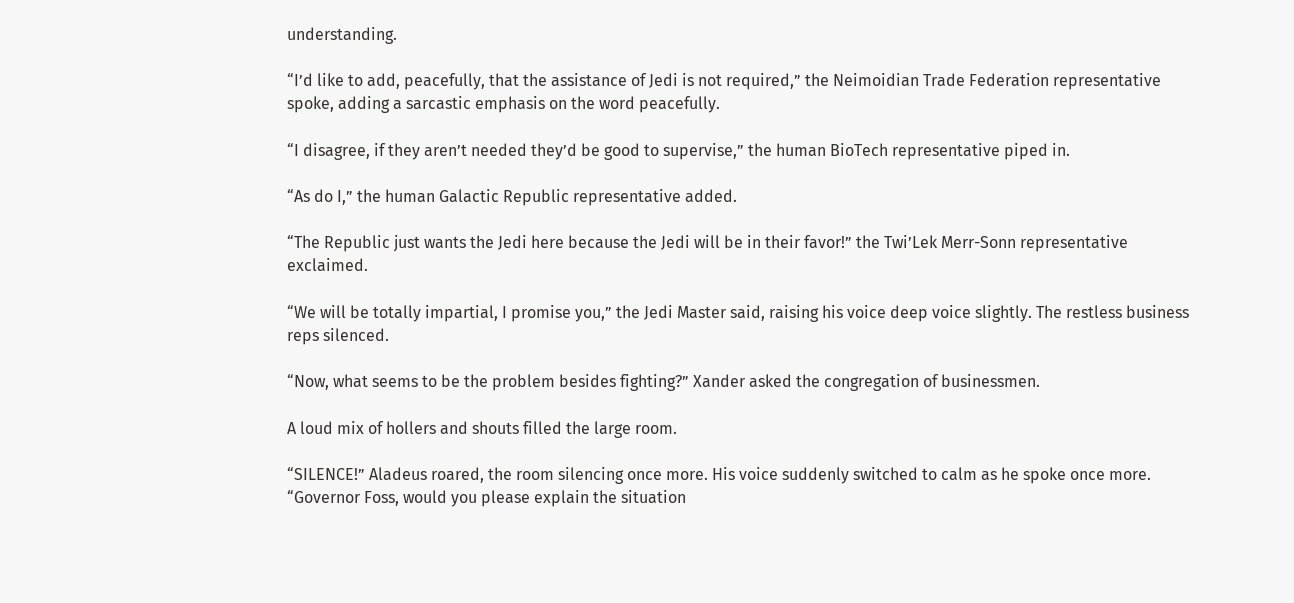understanding.

“I’d like to add, peacefully, that the assistance of Jedi is not required,” the Neimoidian Trade Federation representative spoke, adding a sarcastic emphasis on the word peacefully.

“I disagree, if they aren’t needed they’d be good to supervise,” the human BioTech representative piped in.

“As do I,” the human Galactic Republic representative added.

“The Republic just wants the Jedi here because the Jedi will be in their favor!” the Twi’Lek Merr-Sonn representative exclaimed.

“We will be totally impartial, I promise you,” the Jedi Master said, raising his voice deep voice slightly. The restless business reps silenced.

“Now, what seems to be the problem besides fighting?” Xander asked the congregation of businessmen.

A loud mix of hollers and shouts filled the large room.

“SILENCE!” Aladeus roared, the room silencing once more. His voice suddenly switched to calm as he spoke once more. “Governor Foss, would you please explain the situation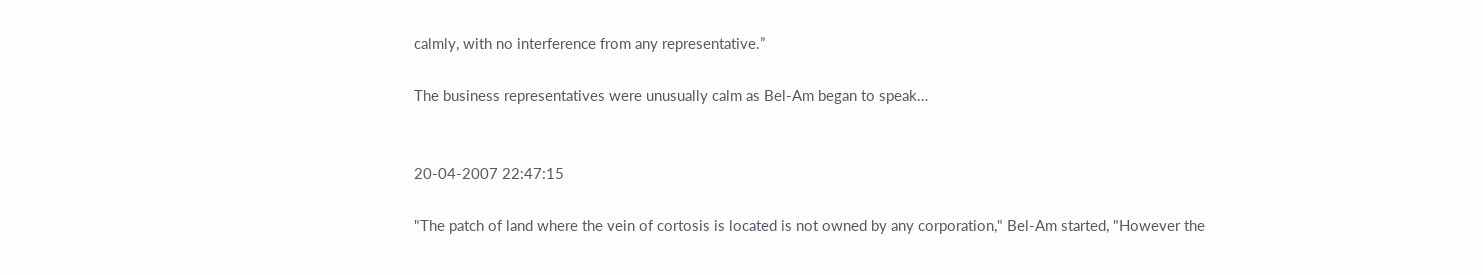calmly, with no interference from any representative.”

The business representatives were unusually calm as Bel-Am began to speak…


20-04-2007 22:47:15

"The patch of land where the vein of cortosis is located is not owned by any corporation," Bel-Am started, "However the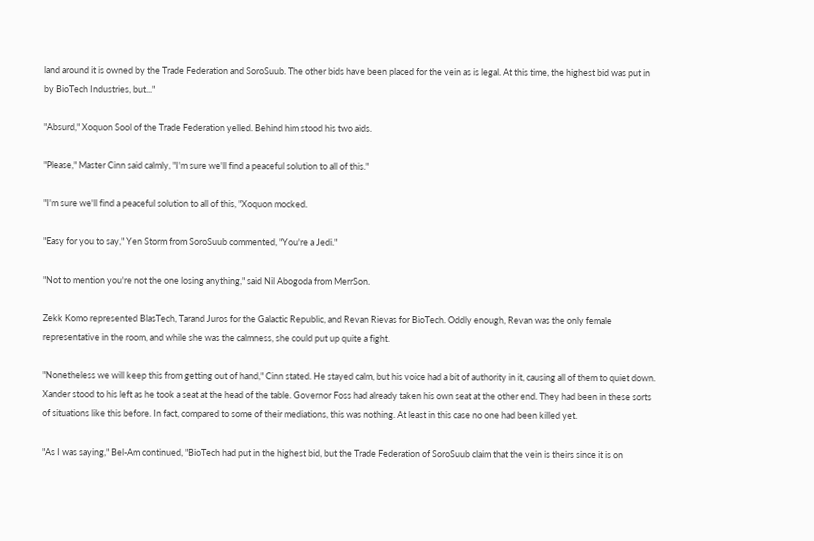land around it is owned by the Trade Federation and SoroSuub. The other bids have been placed for the vein as is legal. At this time, the highest bid was put in by BioTech Industries, but..."

"Absurd," Xoquon Sool of the Trade Federation yelled. Behind him stood his two aids.

"Please," Master Cinn said calmly, "I'm sure we'll find a peaceful solution to all of this."

"I'm sure we'll find a peaceful solution to all of this, "Xoquon mocked.

"Easy for you to say," Yen Storm from SoroSuub commented, "You're a Jedi."

"Not to mention you're not the one losing anything," said Nil Abogoda from MerrSon.

Zekk Komo represented BlasTech, Tarand Juros for the Galactic Republic, and Revan Rievas for BioTech. Oddly enough, Revan was the only female representative in the room, and while she was the calmness, she could put up quite a fight.

"Nonetheless we will keep this from getting out of hand," Cinn stated. He stayed calm, but his voice had a bit of authority in it, causing all of them to quiet down. Xander stood to his left as he took a seat at the head of the table. Governor Foss had already taken his own seat at the other end. They had been in these sorts of situations like this before. In fact, compared to some of their mediations, this was nothing. At least in this case no one had been killed yet.

"As I was saying," Bel-Am continued, "BioTech had put in the highest bid, but the Trade Federation of SoroSuub claim that the vein is theirs since it is on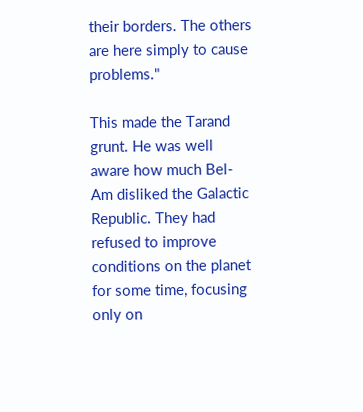their borders. The others are here simply to cause problems."

This made the Tarand grunt. He was well aware how much Bel-Am disliked the Galactic Republic. They had refused to improve conditions on the planet for some time, focusing only on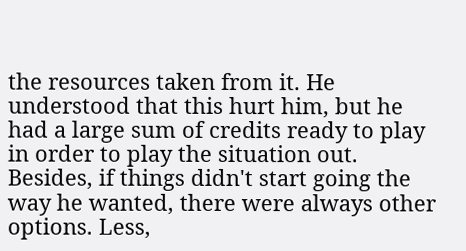the resources taken from it. He understood that this hurt him, but he had a large sum of credits ready to play in order to play the situation out. Besides, if things didn't start going the way he wanted, there were always other options. Less,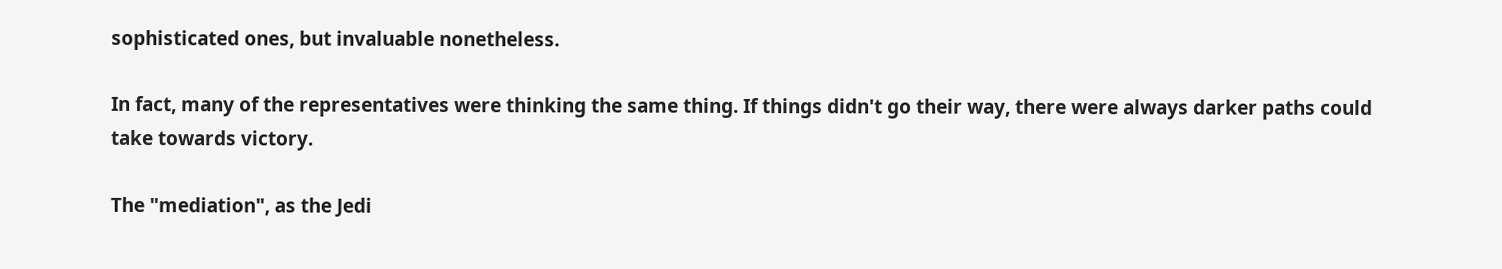sophisticated ones, but invaluable nonetheless.

In fact, many of the representatives were thinking the same thing. If things didn't go their way, there were always darker paths could take towards victory.

The "mediation", as the Jedi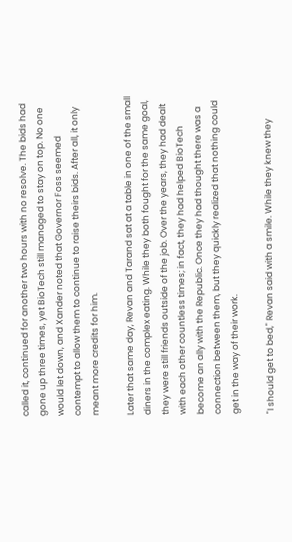called it, continued for another two hours with no resolve. The bids had gone up three times, yet BioTech still managed to stay on top. No one would let down, and Xander noted that Governor Foss seemed contempt to allow them to continue to raise theirs bids. After all, it only meant more credits for him.

Later that same day, Revan and Tarand sat at a table in one of the small diners in the complex eating. While they both fought for the same goal, they were still friends outside of the job. Over the years, they had dealt with each other countless times; in fact, they had helped BioTech become an ally with the Republic. Once they had thought there was a connection between them, but they quickly realized that nothing could get in the way of their work.

"I should get to bed," Revan said with a smile. While they knew they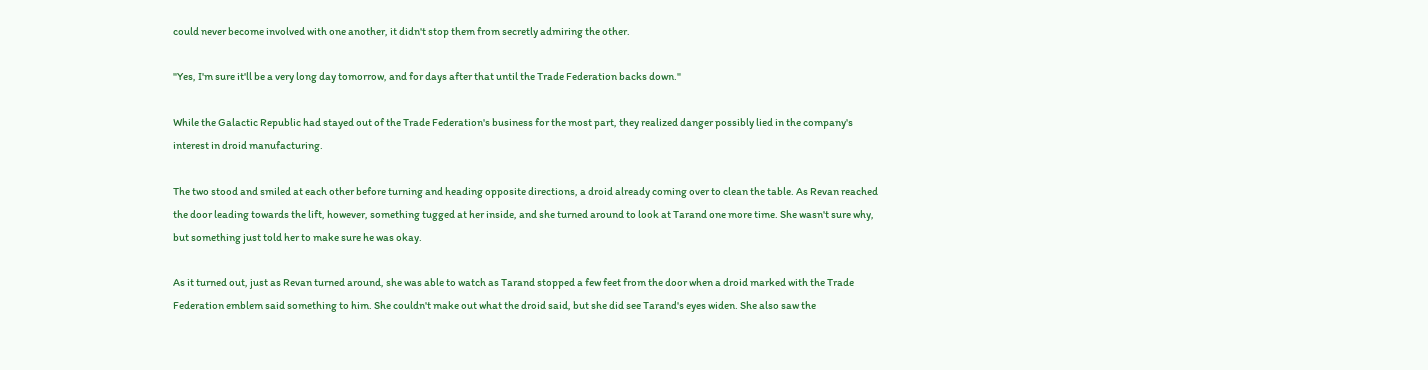could never become involved with one another, it didn't stop them from secretly admiring the other.

"Yes, I'm sure it'll be a very long day tomorrow, and for days after that until the Trade Federation backs down."

While the Galactic Republic had stayed out of the Trade Federation's business for the most part, they realized danger possibly lied in the company's interest in droid manufacturing.

The two stood and smiled at each other before turning and heading opposite directions, a droid already coming over to clean the table. As Revan reached the door leading towards the lift, however, something tugged at her inside, and she turned around to look at Tarand one more time. She wasn't sure why, but something just told her to make sure he was okay.

As it turned out, just as Revan turned around, she was able to watch as Tarand stopped a few feet from the door when a droid marked with the Trade Federation emblem said something to him. She couldn't make out what the droid said, but she did see Tarand's eyes widen. She also saw the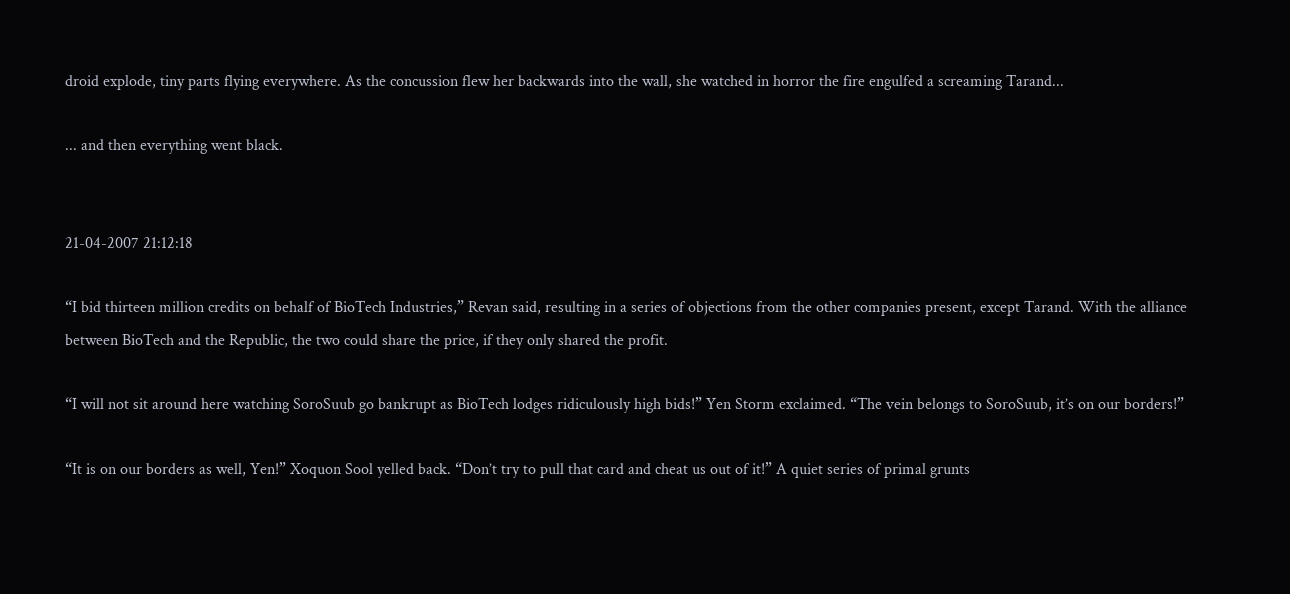droid explode, tiny parts flying everywhere. As the concussion flew her backwards into the wall, she watched in horror the fire engulfed a screaming Tarand...

... and then everything went black.


21-04-2007 21:12:18

“I bid thirteen million credits on behalf of BioTech Industries,” Revan said, resulting in a series of objections from the other companies present, except Tarand. With the alliance between BioTech and the Republic, the two could share the price, if they only shared the profit.

“I will not sit around here watching SoroSuub go bankrupt as BioTech lodges ridiculously high bids!” Yen Storm exclaimed. “The vein belongs to SoroSuub, it’s on our borders!”

“It is on our borders as well, Yen!” Xoquon Sool yelled back. “Don’t try to pull that card and cheat us out of it!” A quiet series of primal grunts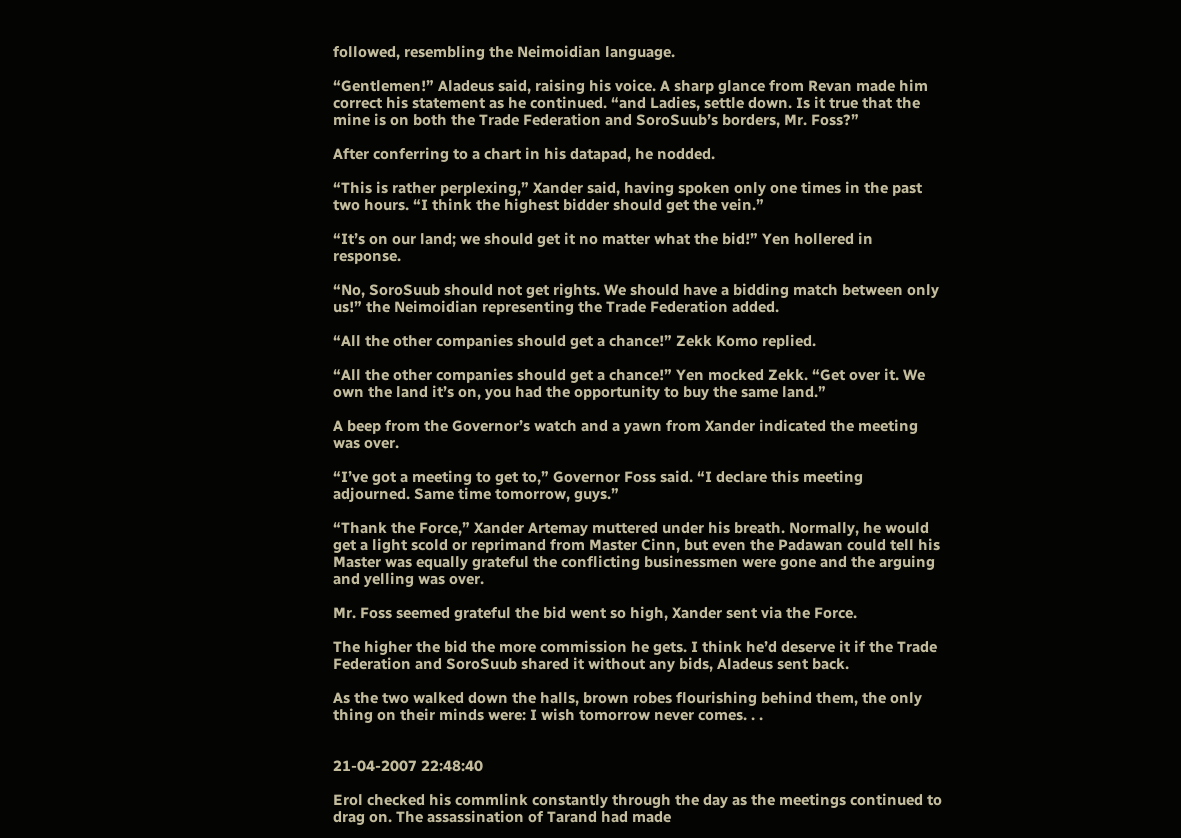followed, resembling the Neimoidian language.

“Gentlemen!” Aladeus said, raising his voice. A sharp glance from Revan made him correct his statement as he continued. “and Ladies, settle down. Is it true that the mine is on both the Trade Federation and SoroSuub’s borders, Mr. Foss?”

After conferring to a chart in his datapad, he nodded.

“This is rather perplexing,” Xander said, having spoken only one times in the past two hours. “I think the highest bidder should get the vein.”

“It’s on our land; we should get it no matter what the bid!” Yen hollered in response.

“No, SoroSuub should not get rights. We should have a bidding match between only us!” the Neimoidian representing the Trade Federation added.

“All the other companies should get a chance!” Zekk Komo replied.

“All the other companies should get a chance!” Yen mocked Zekk. “Get over it. We own the land it’s on, you had the opportunity to buy the same land.”

A beep from the Governor’s watch and a yawn from Xander indicated the meeting was over.

“I’ve got a meeting to get to,” Governor Foss said. “I declare this meeting adjourned. Same time tomorrow, guys.”

“Thank the Force,” Xander Artemay muttered under his breath. Normally, he would get a light scold or reprimand from Master Cinn, but even the Padawan could tell his Master was equally grateful the conflicting businessmen were gone and the arguing and yelling was over.

Mr. Foss seemed grateful the bid went so high, Xander sent via the Force.

The higher the bid the more commission he gets. I think he’d deserve it if the Trade Federation and SoroSuub shared it without any bids, Aladeus sent back.

As the two walked down the halls, brown robes flourishing behind them, the only thing on their minds were: I wish tomorrow never comes. . .


21-04-2007 22:48:40

Erol checked his commlink constantly through the day as the meetings continued to drag on. The assassination of Tarand had made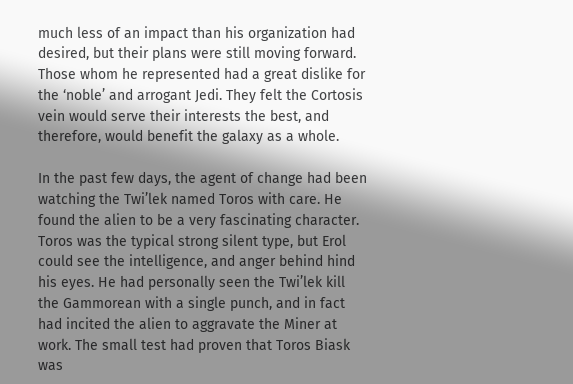much less of an impact than his organization had desired, but their plans were still moving forward. Those whom he represented had a great dislike for the ‘noble’ and arrogant Jedi. They felt the Cortosis vein would serve their interests the best, and therefore, would benefit the galaxy as a whole.

In the past few days, the agent of change had been watching the Twi’lek named Toros with care. He found the alien to be a very fascinating character. Toros was the typical strong silent type, but Erol could see the intelligence, and anger behind hind his eyes. He had personally seen the Twi’lek kill the Gammorean with a single punch, and in fact had incited the alien to aggravate the Miner at work. The small test had proven that Toros Biask was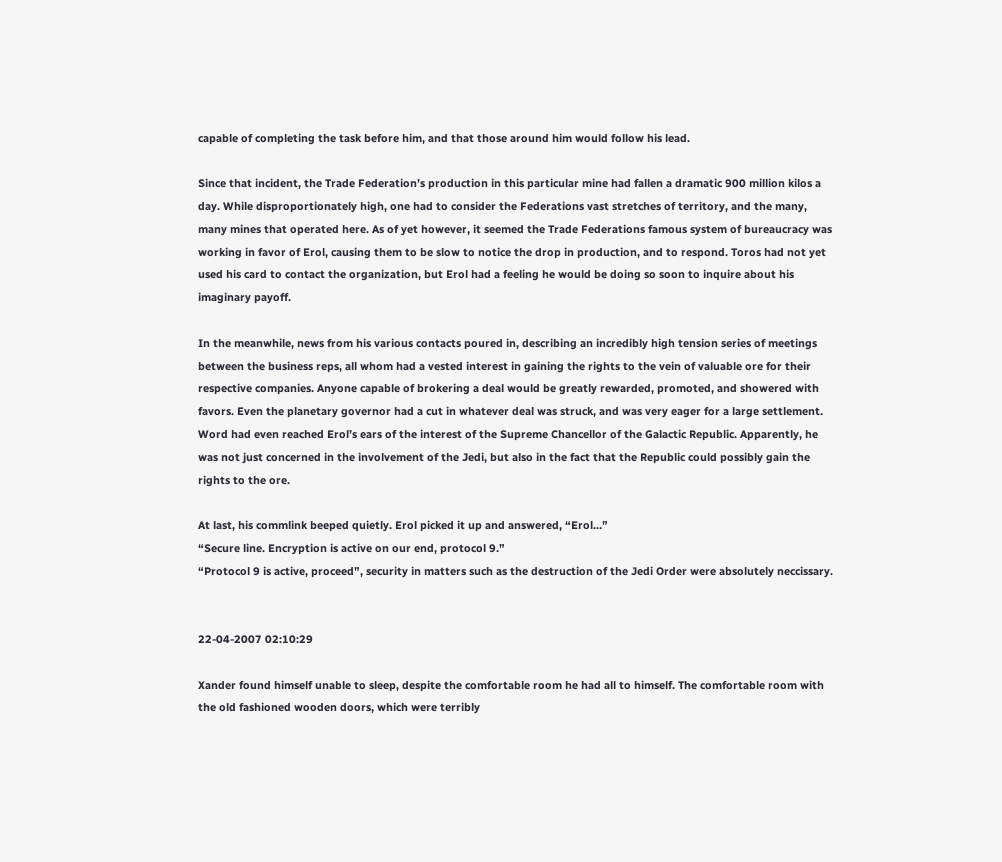capable of completing the task before him, and that those around him would follow his lead.

Since that incident, the Trade Federation’s production in this particular mine had fallen a dramatic 900 million kilos a day. While disproportionately high, one had to consider the Federations vast stretches of territory, and the many, many mines that operated here. As of yet however, it seemed the Trade Federations famous system of bureaucracy was working in favor of Erol, causing them to be slow to notice the drop in production, and to respond. Toros had not yet used his card to contact the organization, but Erol had a feeling he would be doing so soon to inquire about his imaginary payoff.

In the meanwhile, news from his various contacts poured in, describing an incredibly high tension series of meetings between the business reps, all whom had a vested interest in gaining the rights to the vein of valuable ore for their respective companies. Anyone capable of brokering a deal would be greatly rewarded, promoted, and showered with favors. Even the planetary governor had a cut in whatever deal was struck, and was very eager for a large settlement. Word had even reached Erol’s ears of the interest of the Supreme Chancellor of the Galactic Republic. Apparently, he was not just concerned in the involvement of the Jedi, but also in the fact that the Republic could possibly gain the rights to the ore.

At last, his commlink beeped quietly. Erol picked it up and answered, “Erol…”
“Secure line. Encryption is active on our end, protocol 9.”
“Protocol 9 is active, proceed”, security in matters such as the destruction of the Jedi Order were absolutely neccissary.


22-04-2007 02:10:29

Xander found himself unable to sleep, despite the comfortable room he had all to himself. The comfortable room with the old fashioned wooden doors, which were terribly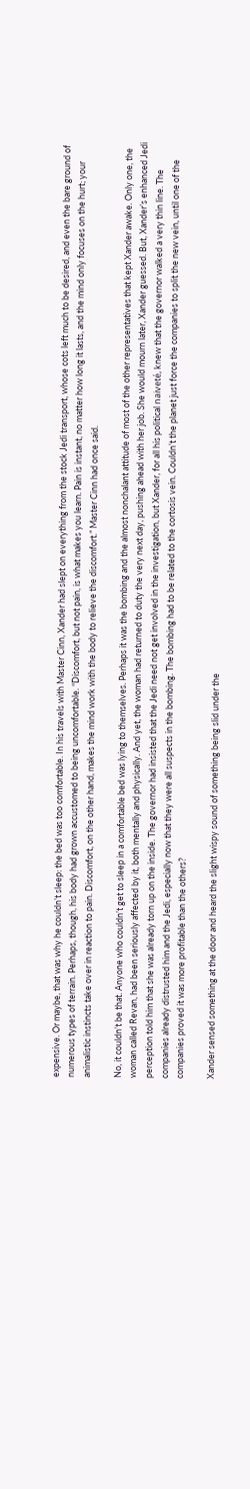expensive. Or maybe, that was why he couldn’t sleep: the bed was too comfortable. In his travels with Master Cinn, Xander had slept on everything from the stock Jedi transport, whose cots left much to be desired, and even the bare ground of numerous types of terrain. Perhaps, though, his body had grown accustomed to being uncomfortable. “Discomfort, but not pain, is what makes you learn. Pain is instant, no matter how long it lasts, and the mind only focuses on the hurt; your animalistic instincts take over in reaction to pain. Discomfort, on the other hand, makes the mind work with the body to relieve the discomfort.” Master Cinn had once said.

No, it couldn’t be that. Anyone who couldn’t get to sleep in a comfortable bed was lying to themselves. Perhaps it was the bombing and the almost nonchalant attitude of most of the other representatives that kept Xander awake. Only one, the woman called Revan, had been seriously affected by it, both mentally and physically. And yet, the woman had returned to duty the very next day, pushing ahead with her job. She would mourn later, Xander guessed. But, Xander’s enhanced Jedi perception told him that she was already torn up on the inside. The governor had insisted that the Jedi need not get involved in the investigation, but Xander, for all his political naiveté, knew that the governor walked a very thin line. The companies already distrusted him and the Jedi, especially now that they were all suspects in the bombing. The bombing had to be related to the cortosis vein. Couldn’t the planet just force the companies to split the new vein, until one of the companies proved it was more profitable than the others?

Xander sensed something at the door and heard the slight wispy sound of something being slid under the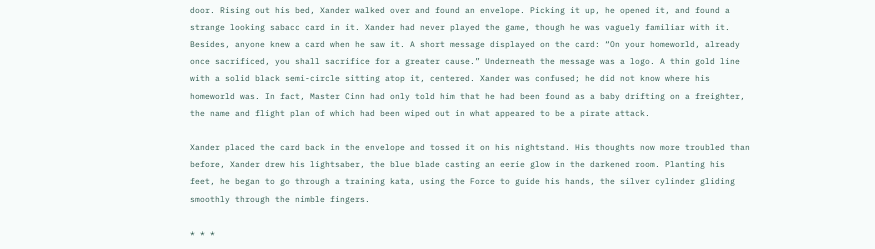door. Rising out his bed, Xander walked over and found an envelope. Picking it up, he opened it, and found a strange looking sabacc card in it. Xander had never played the game, though he was vaguely familiar with it. Besides, anyone knew a card when he saw it. A short message displayed on the card: “On your homeworld, already once sacrificed, you shall sacrifice for a greater cause.” Underneath the message was a logo. A thin gold line with a solid black semi-circle sitting atop it, centered. Xander was confused; he did not know where his homeworld was. In fact, Master Cinn had only told him that he had been found as a baby drifting on a freighter, the name and flight plan of which had been wiped out in what appeared to be a pirate attack.

Xander placed the card back in the envelope and tossed it on his nightstand. His thoughts now more troubled than before, Xander drew his lightsaber, the blue blade casting an eerie glow in the darkened room. Planting his feet, he began to go through a training kata, using the Force to guide his hands, the silver cylinder gliding smoothly through the nimble fingers.

* * *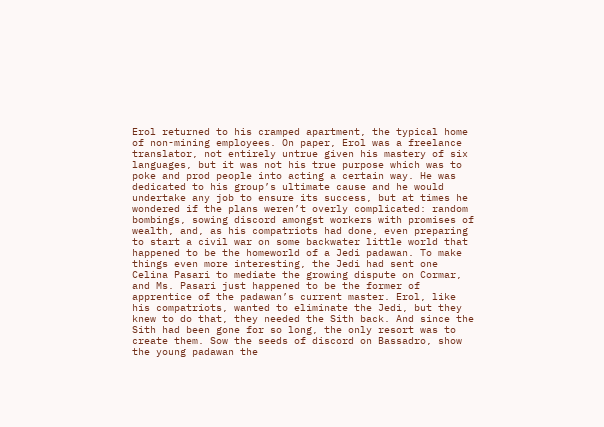Erol returned to his cramped apartment, the typical home of non-mining employees. On paper, Erol was a freelance translator, not entirely untrue given his mastery of six languages, but it was not his true purpose which was to poke and prod people into acting a certain way. He was dedicated to his group’s ultimate cause and he would undertake any job to ensure its success, but at times he wondered if the plans weren’t overly complicated: random bombings, sowing discord amongst workers with promises of wealth, and, as his compatriots had done, even preparing to start a civil war on some backwater little world that happened to be the homeworld of a Jedi padawan. To make things even more interesting, the Jedi had sent one Celina Pasari to mediate the growing dispute on Cormar, and Ms. Pasari just happened to be the former of apprentice of the padawan’s current master. Erol, like his compatriots, wanted to eliminate the Jedi, but they knew to do that, they needed the Sith back. And since the Sith had been gone for so long, the only resort was to create them. Sow the seeds of discord on Bassadro, show the young padawan the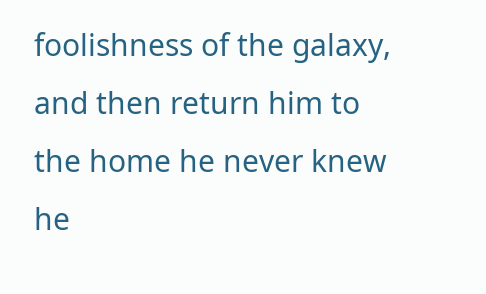foolishness of the galaxy, and then return him to the home he never knew he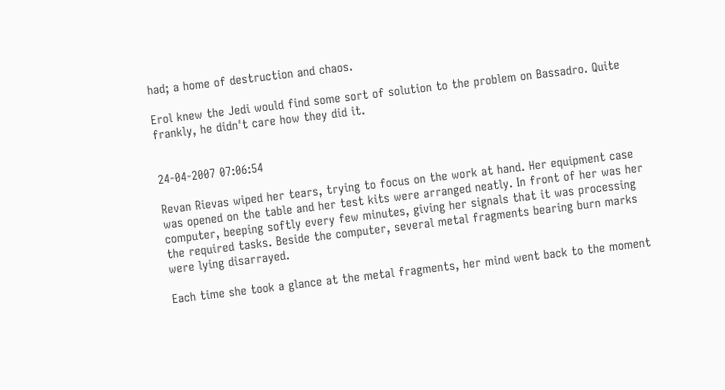had; a home of destruction and chaos.

Erol knew the Jedi would find some sort of solution to the problem on Bassadro. Quite frankly, he didn't care how they did it.


24-04-2007 07:06:54

Revan Rievas wiped her tears, trying to focus on the work at hand. Her equipment case was opened on the table and her test kits were arranged neatly. In front of her was her computer, beeping softly every few minutes, giving her signals that it was processing the required tasks. Beside the computer, several metal fragments bearing burn marks were lying disarrayed.

Each time she took a glance at the metal fragments, her mind went back to the moment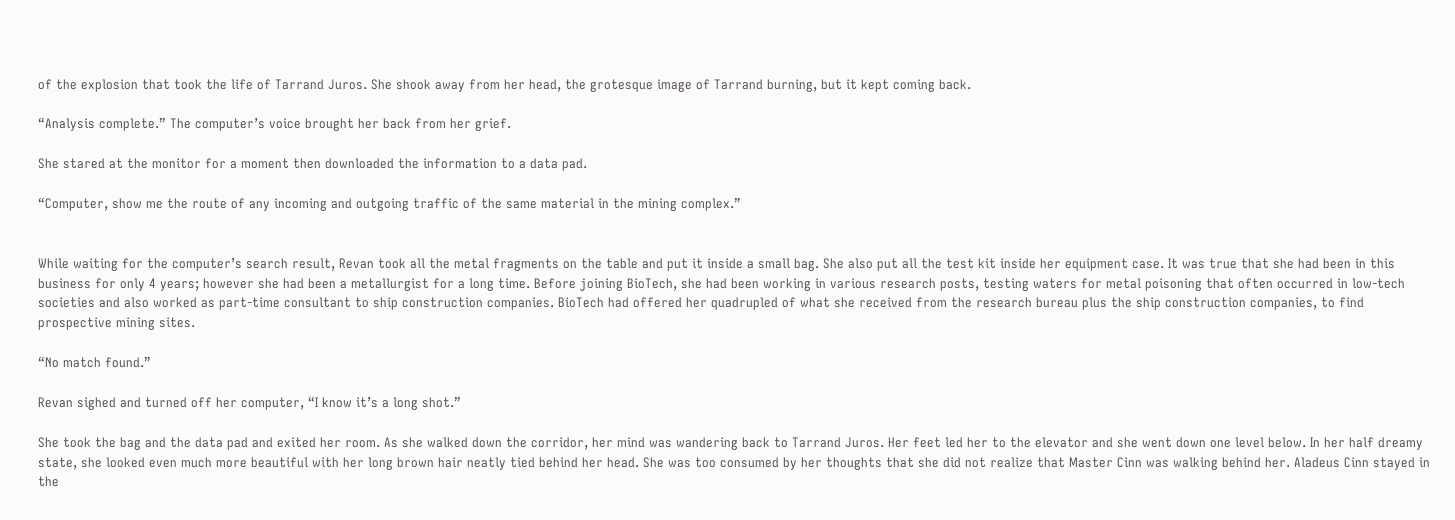of the explosion that took the life of Tarrand Juros. She shook away from her head, the grotesque image of Tarrand burning, but it kept coming back.

“Analysis complete.” The computer’s voice brought her back from her grief.

She stared at the monitor for a moment then downloaded the information to a data pad.

“Computer, show me the route of any incoming and outgoing traffic of the same material in the mining complex.”


While waiting for the computer’s search result, Revan took all the metal fragments on the table and put it inside a small bag. She also put all the test kit inside her equipment case. It was true that she had been in this business for only 4 years; however she had been a metallurgist for a long time. Before joining BioTech, she had been working in various research posts, testing waters for metal poisoning that often occurred in low-tech societies and also worked as part-time consultant to ship construction companies. BioTech had offered her quadrupled of what she received from the research bureau plus the ship construction companies, to find prospective mining sites.

“No match found.”

Revan sighed and turned off her computer, “I know it’s a long shot.”

She took the bag and the data pad and exited her room. As she walked down the corridor, her mind was wandering back to Tarrand Juros. Her feet led her to the elevator and she went down one level below. In her half dreamy state, she looked even much more beautiful with her long brown hair neatly tied behind her head. She was too consumed by her thoughts that she did not realize that Master Cinn was walking behind her. Aladeus Cinn stayed in the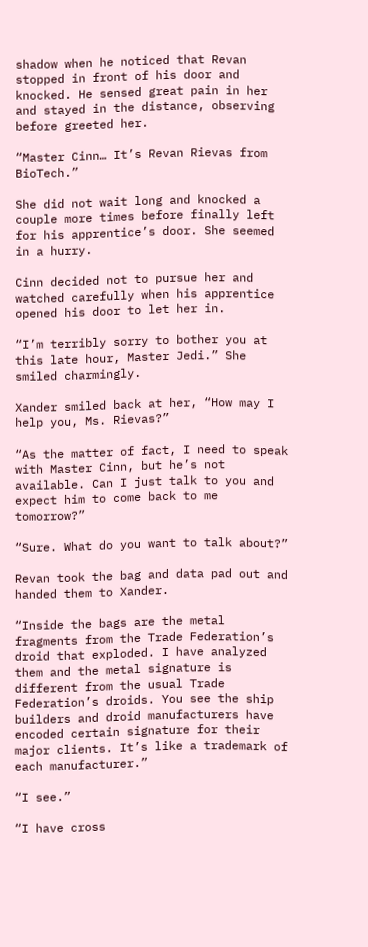shadow when he noticed that Revan stopped in front of his door and knocked. He sensed great pain in her and stayed in the distance, observing before greeted her.

“Master Cinn… It’s Revan Rievas from BioTech.”

She did not wait long and knocked a couple more times before finally left for his apprentice’s door. She seemed in a hurry.

Cinn decided not to pursue her and watched carefully when his apprentice opened his door to let her in.

“I’m terribly sorry to bother you at this late hour, Master Jedi.” She smiled charmingly.

Xander smiled back at her, “How may I help you, Ms. Rievas?”

“As the matter of fact, I need to speak with Master Cinn, but he’s not available. Can I just talk to you and expect him to come back to me tomorrow?”

“Sure. What do you want to talk about?”

Revan took the bag and data pad out and handed them to Xander.

“Inside the bags are the metal fragments from the Trade Federation’s droid that exploded. I have analyzed them and the metal signature is different from the usual Trade Federation’s droids. You see the ship builders and droid manufacturers have encoded certain signature for their major clients. It’s like a trademark of each manufacturer.”

“I see.”

“I have cross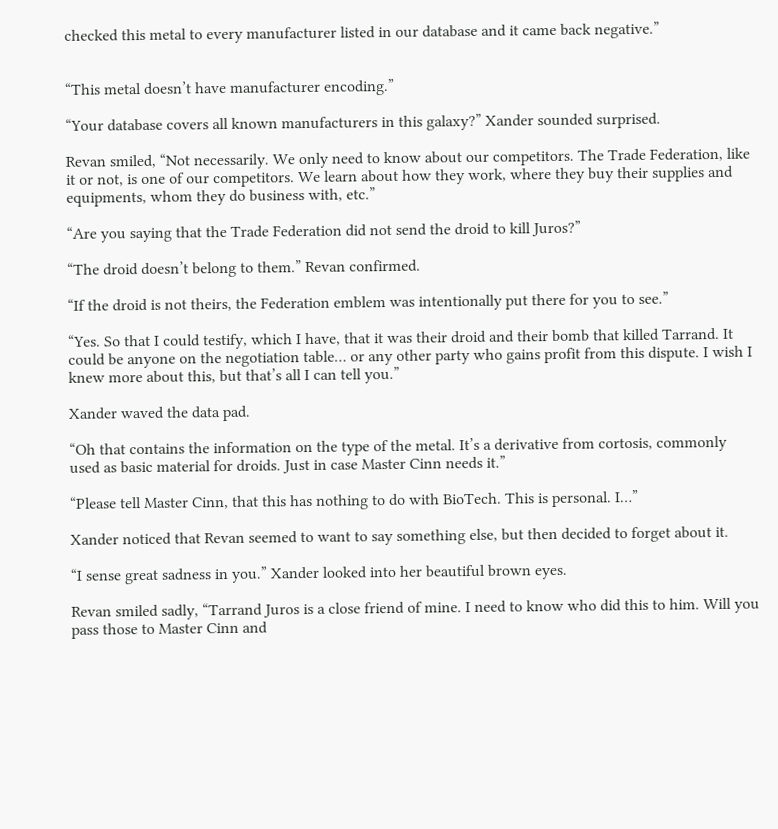checked this metal to every manufacturer listed in our database and it came back negative.”


“This metal doesn’t have manufacturer encoding.”

“Your database covers all known manufacturers in this galaxy?” Xander sounded surprised.

Revan smiled, “Not necessarily. We only need to know about our competitors. The Trade Federation, like it or not, is one of our competitors. We learn about how they work, where they buy their supplies and equipments, whom they do business with, etc.”

“Are you saying that the Trade Federation did not send the droid to kill Juros?”

“The droid doesn’t belong to them.” Revan confirmed.

“If the droid is not theirs, the Federation emblem was intentionally put there for you to see.”

“Yes. So that I could testify, which I have, that it was their droid and their bomb that killed Tarrand. It could be anyone on the negotiation table… or any other party who gains profit from this dispute. I wish I knew more about this, but that’s all I can tell you.”

Xander waved the data pad.

“Oh that contains the information on the type of the metal. It’s a derivative from cortosis, commonly used as basic material for droids. Just in case Master Cinn needs it.”

“Please tell Master Cinn, that this has nothing to do with BioTech. This is personal. I…”

Xander noticed that Revan seemed to want to say something else, but then decided to forget about it.

“I sense great sadness in you.” Xander looked into her beautiful brown eyes.

Revan smiled sadly, “Tarrand Juros is a close friend of mine. I need to know who did this to him. Will you pass those to Master Cinn and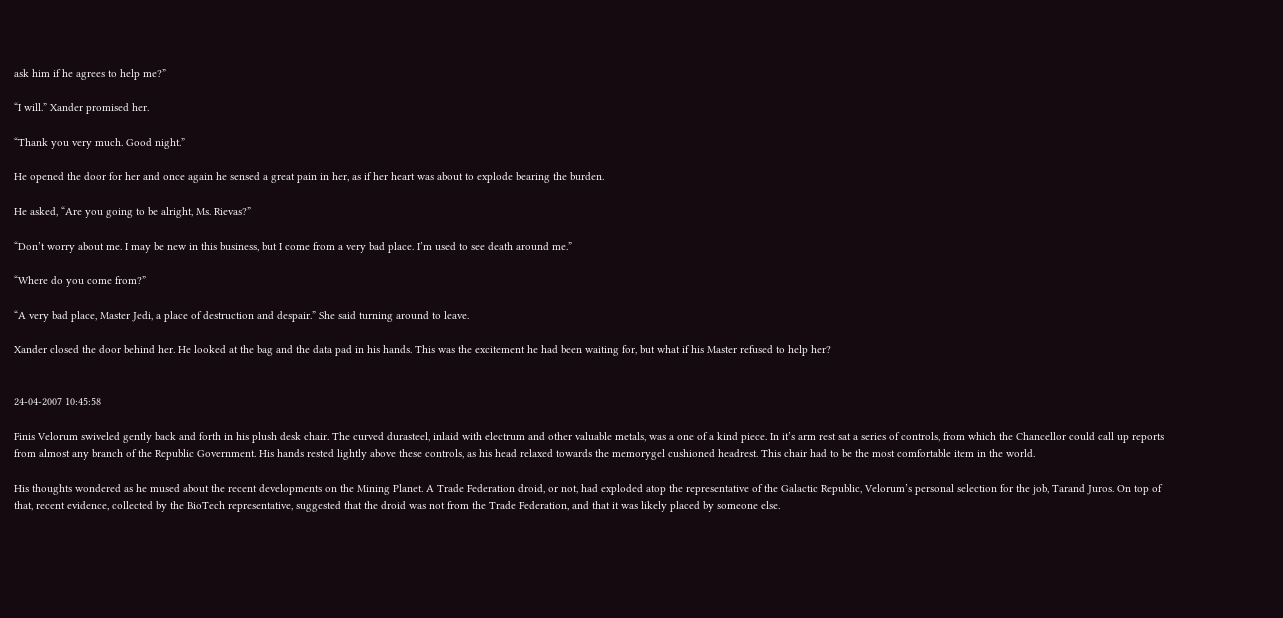ask him if he agrees to help me?”

“I will.” Xander promised her.

“Thank you very much. Good night.”

He opened the door for her and once again he sensed a great pain in her, as if her heart was about to explode bearing the burden.

He asked, “Are you going to be alright, Ms. Rievas?”

“Don’t worry about me. I may be new in this business, but I come from a very bad place. I’m used to see death around me.”

“Where do you come from?”

“A very bad place, Master Jedi, a place of destruction and despair.” She said turning around to leave.

Xander closed the door behind her. He looked at the bag and the data pad in his hands. This was the excitement he had been waiting for, but what if his Master refused to help her?


24-04-2007 10:45:58

Finis Velorum swiveled gently back and forth in his plush desk chair. The curved durasteel, inlaid with electrum and other valuable metals, was a one of a kind piece. In it’s arm rest sat a series of controls, from which the Chancellor could call up reports from almost any branch of the Republic Government. His hands rested lightly above these controls, as his head relaxed towards the memorygel cushioned headrest. This chair had to be the most comfortable item in the world.

His thoughts wondered as he mused about the recent developments on the Mining Planet. A Trade Federation droid, or not, had exploded atop the representative of the Galactic Republic, Velorum’s personal selection for the job, Tarand Juros. On top of that, recent evidence, collected by the BioTech representative, suggested that the droid was not from the Trade Federation, and that it was likely placed by someone else.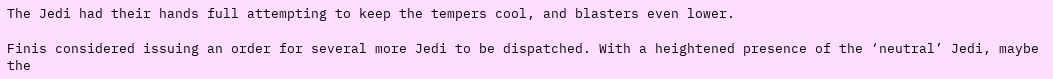The Jedi had their hands full attempting to keep the tempers cool, and blasters even lower.

Finis considered issuing an order for several more Jedi to be dispatched. With a heightened presence of the ‘neutral’ Jedi, maybe the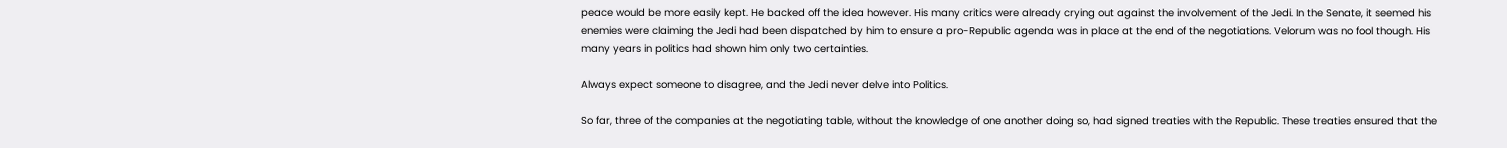peace would be more easily kept. He backed off the idea however. His many critics were already crying out against the involvement of the Jedi. In the Senate, it seemed his enemies were claiming the Jedi had been dispatched by him to ensure a pro-Republic agenda was in place at the end of the negotiations. Velorum was no fool though. His many years in politics had shown him only two certainties.

Always expect someone to disagree, and the Jedi never delve into Politics.

So far, three of the companies at the negotiating table, without the knowledge of one another doing so, had signed treaties with the Republic. These treaties ensured that the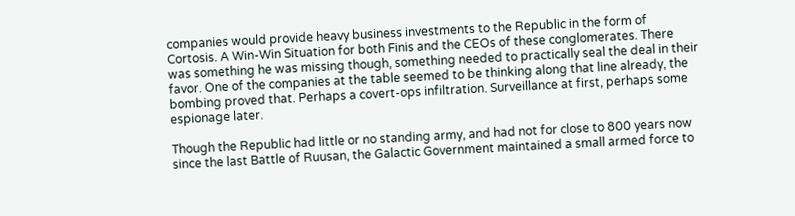companies would provide heavy business investments to the Republic in the form of Cortosis. A Win-Win Situation for both Finis and the CEOs of these conglomerates. There was something he was missing though, something needed to practically seal the deal in their favor. One of the companies at the table seemed to be thinking along that line already, the bombing proved that. Perhaps a covert-ops infiltration. Surveillance at first, perhaps some espionage later.

Though the Republic had little or no standing army, and had not for close to 800 years now since the last Battle of Ruusan, the Galactic Government maintained a small armed force to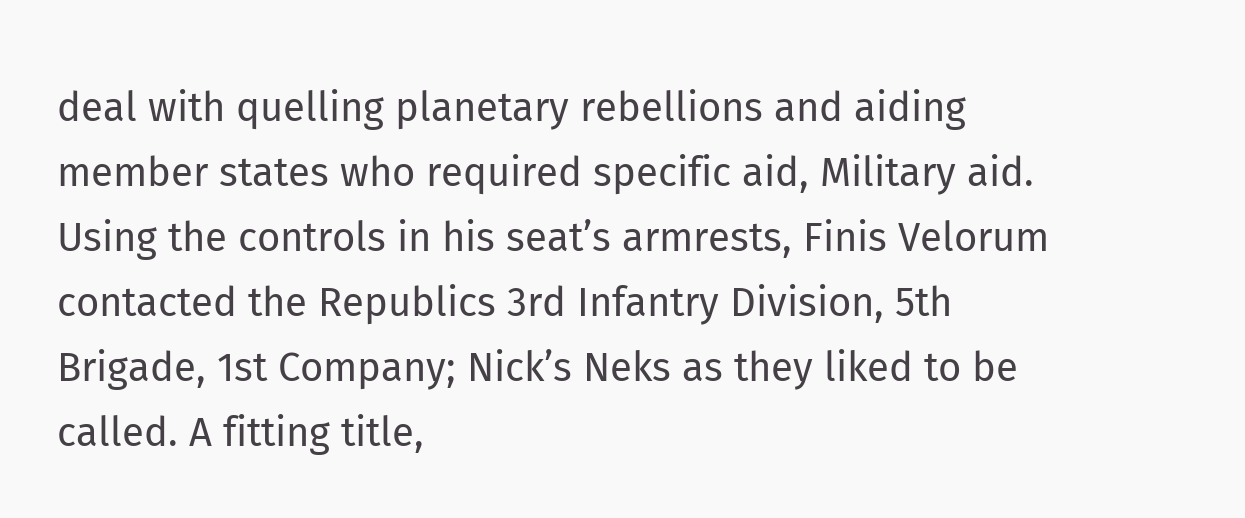deal with quelling planetary rebellions and aiding member states who required specific aid, Military aid. Using the controls in his seat’s armrests, Finis Velorum contacted the Republics 3rd Infantry Division, 5th Brigade, 1st Company; Nick’s Neks as they liked to be called. A fitting title,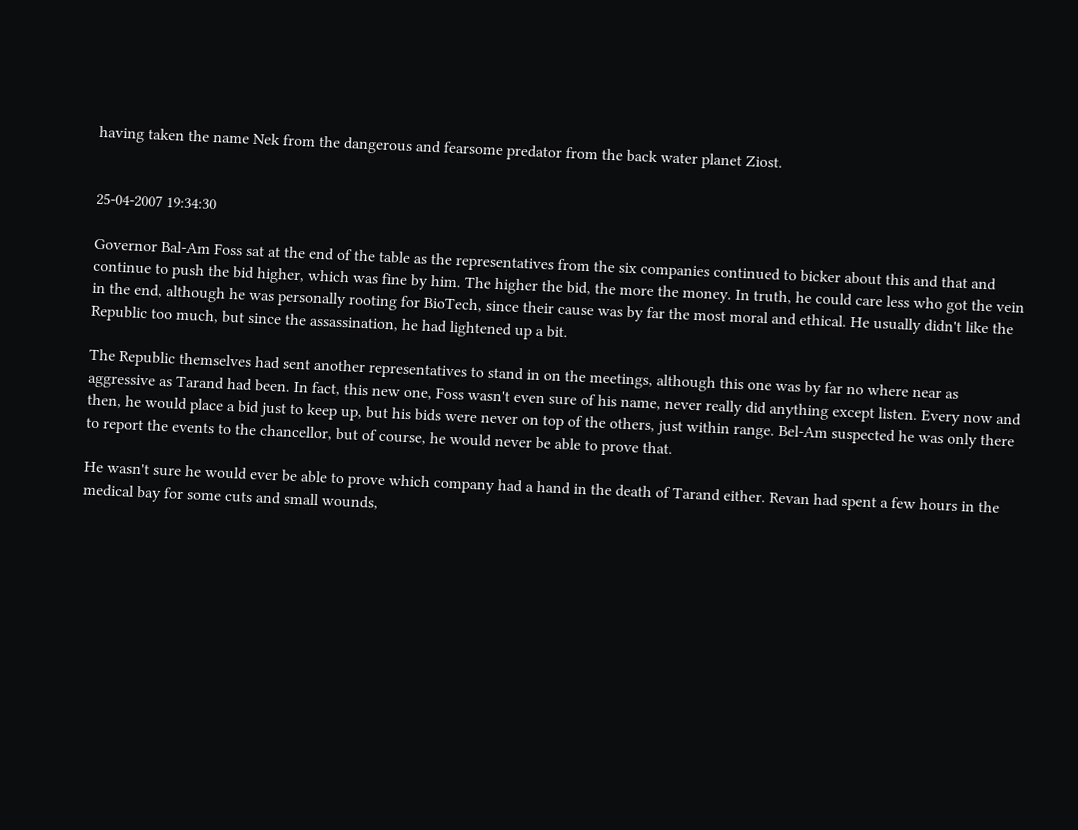having taken the name Nek from the dangerous and fearsome predator from the back water planet Ziost.


25-04-2007 19:34:30

Governor Bal-Am Foss sat at the end of the table as the representatives from the six companies continued to bicker about this and that and continue to push the bid higher, which was fine by him. The higher the bid, the more the money. In truth, he could care less who got the vein in the end, although he was personally rooting for BioTech, since their cause was by far the most moral and ethical. He usually didn't like the Republic too much, but since the assassination, he had lightened up a bit.

The Republic themselves had sent another representatives to stand in on the meetings, although this one was by far no where near as aggressive as Tarand had been. In fact, this new one, Foss wasn't even sure of his name, never really did anything except listen. Every now and then, he would place a bid just to keep up, but his bids were never on top of the others, just within range. Bel-Am suspected he was only there to report the events to the chancellor, but of course, he would never be able to prove that.

He wasn't sure he would ever be able to prove which company had a hand in the death of Tarand either. Revan had spent a few hours in the medical bay for some cuts and small wounds,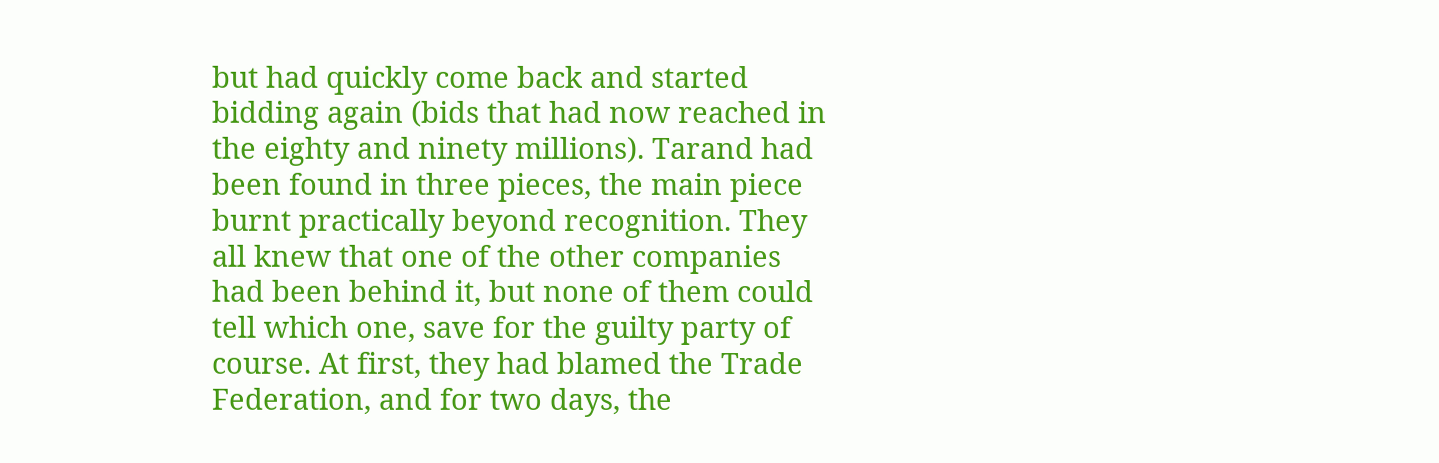but had quickly come back and started bidding again (bids that had now reached in the eighty and ninety millions). Tarand had been found in three pieces, the main piece burnt practically beyond recognition. They all knew that one of the other companies had been behind it, but none of them could tell which one, save for the guilty party of course. At first, they had blamed the Trade Federation, and for two days, the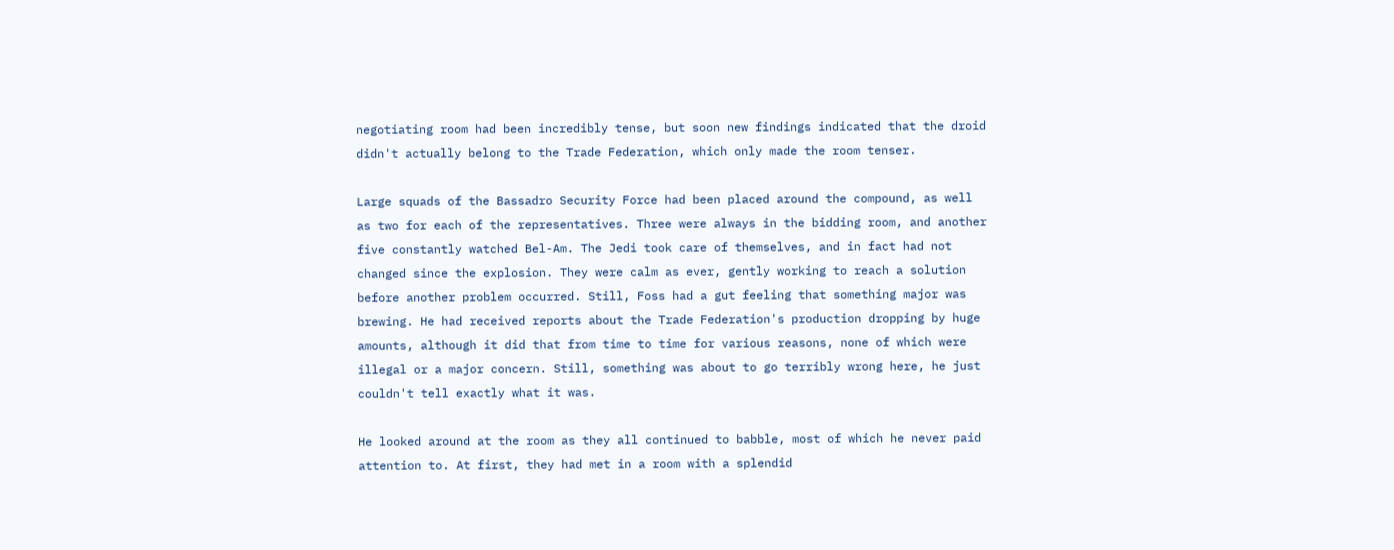negotiating room had been incredibly tense, but soon new findings indicated that the droid didn't actually belong to the Trade Federation, which only made the room tenser.

Large squads of the Bassadro Security Force had been placed around the compound, as well as two for each of the representatives. Three were always in the bidding room, and another five constantly watched Bel-Am. The Jedi took care of themselves, and in fact had not changed since the explosion. They were calm as ever, gently working to reach a solution before another problem occurred. Still, Foss had a gut feeling that something major was brewing. He had received reports about the Trade Federation's production dropping by huge amounts, although it did that from time to time for various reasons, none of which were illegal or a major concern. Still, something was about to go terribly wrong here, he just couldn't tell exactly what it was.

He looked around at the room as they all continued to babble, most of which he never paid attention to. At first, they had met in a room with a splendid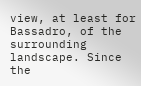view, at least for Bassadro, of the surrounding landscape. Since the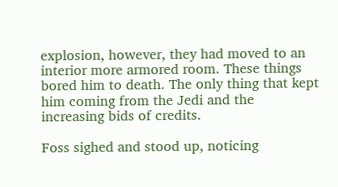explosion, however, they had moved to an interior more armored room. These things bored him to death. The only thing that kept him coming from the Jedi and the increasing bids of credits.

Foss sighed and stood up, noticing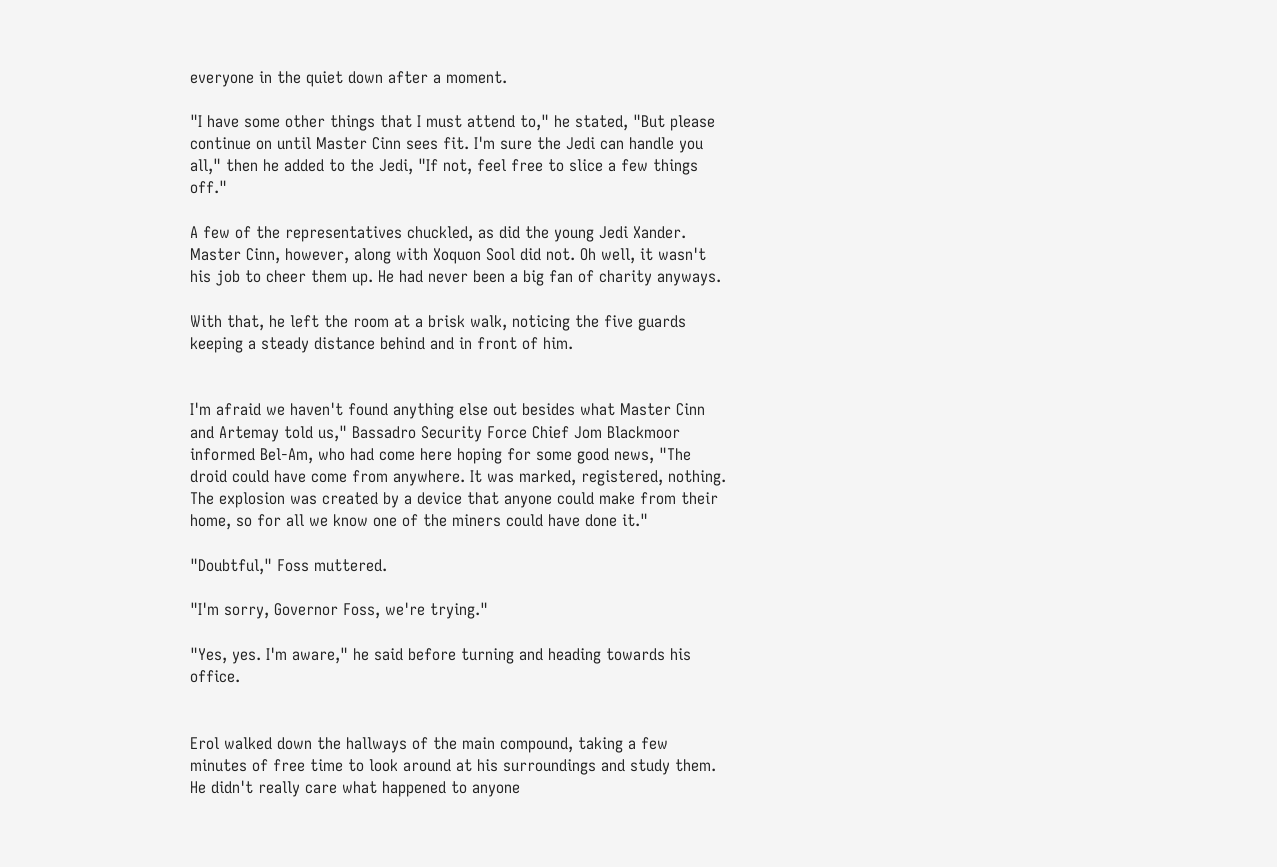everyone in the quiet down after a moment.

"I have some other things that I must attend to," he stated, "But please continue on until Master Cinn sees fit. I'm sure the Jedi can handle you all," then he added to the Jedi, "If not, feel free to slice a few things off."

A few of the representatives chuckled, as did the young Jedi Xander. Master Cinn, however, along with Xoquon Sool did not. Oh well, it wasn't his job to cheer them up. He had never been a big fan of charity anyways.

With that, he left the room at a brisk walk, noticing the five guards keeping a steady distance behind and in front of him.


I'm afraid we haven't found anything else out besides what Master Cinn and Artemay told us," Bassadro Security Force Chief Jom Blackmoor informed Bel-Am, who had come here hoping for some good news, "The droid could have come from anywhere. It was marked, registered, nothing. The explosion was created by a device that anyone could make from their home, so for all we know one of the miners could have done it."

"Doubtful," Foss muttered.

"I'm sorry, Governor Foss, we're trying."

"Yes, yes. I'm aware," he said before turning and heading towards his office.


Erol walked down the hallways of the main compound, taking a few minutes of free time to look around at his surroundings and study them. He didn't really care what happened to anyone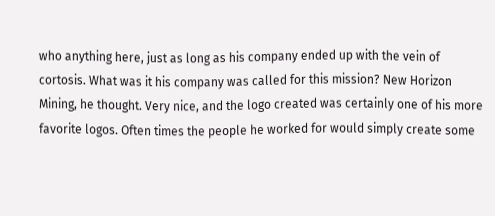who anything here, just as long as his company ended up with the vein of cortosis. What was it his company was called for this mission? New Horizon Mining, he thought. Very nice, and the logo created was certainly one of his more favorite logos. Often times the people he worked for would simply create some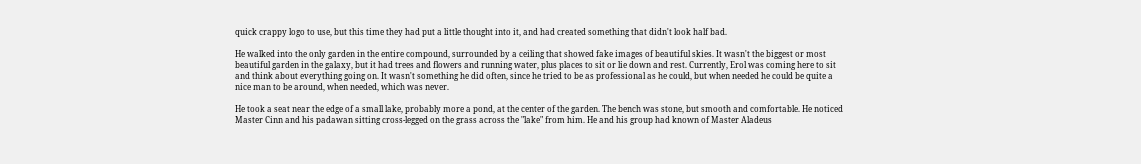quick crappy logo to use, but this time they had put a little thought into it, and had created something that didn't look half bad.

He walked into the only garden in the entire compound, surrounded by a ceiling that showed fake images of beautiful skies. It wasn't the biggest or most beautiful garden in the galaxy, but it had trees and flowers and running water, plus places to sit or lie down and rest. Currently, Erol was coming here to sit and think about everything going on. It wasn't something he did often, since he tried to be as professional as he could, but when needed he could be quite a nice man to be around, when needed, which was never.

He took a seat near the edge of a small lake, probably more a pond, at the center of the garden. The bench was stone, but smooth and comfortable. He noticed Master Cinn and his padawan sitting cross-legged on the grass across the "lake" from him. He and his group had known of Master Aladeus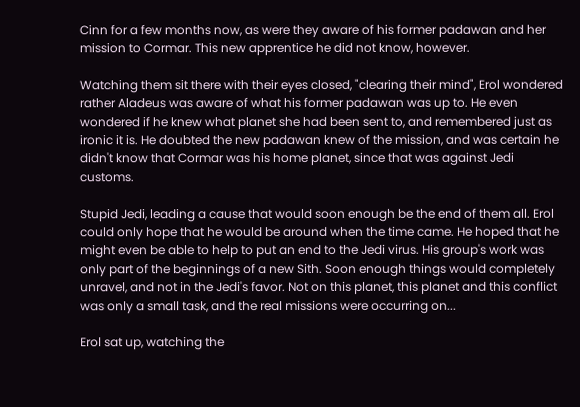Cinn for a few months now, as were they aware of his former padawan and her mission to Cormar. This new apprentice he did not know, however.

Watching them sit there with their eyes closed, "clearing their mind", Erol wondered rather Aladeus was aware of what his former padawan was up to. He even wondered if he knew what planet she had been sent to, and remembered just as ironic it is. He doubted the new padawan knew of the mission, and was certain he didn't know that Cormar was his home planet, since that was against Jedi customs.

Stupid Jedi, leading a cause that would soon enough be the end of them all. Erol could only hope that he would be around when the time came. He hoped that he might even be able to help to put an end to the Jedi virus. His group's work was only part of the beginnings of a new Sith. Soon enough things would completely unravel, and not in the Jedi's favor. Not on this planet, this planet and this conflict was only a small task, and the real missions were occurring on...

Erol sat up, watching the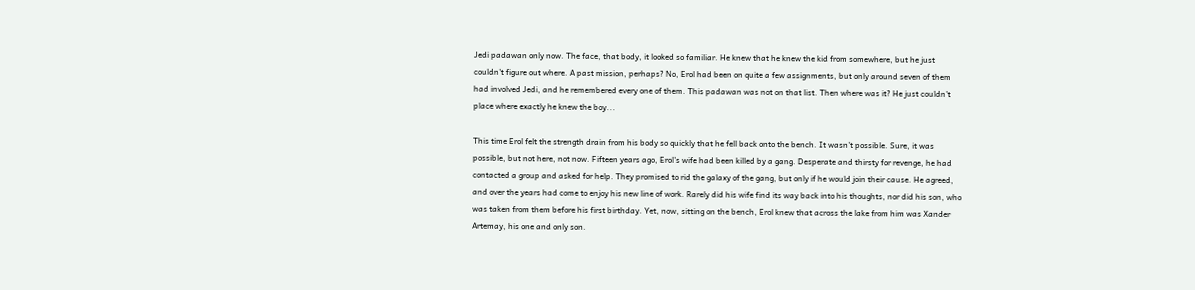Jedi padawan only now. The face, that body, it looked so familiar. He knew that he knew the kid from somewhere, but he just couldn't figure out where. A past mission, perhaps? No, Erol had been on quite a few assignments, but only around seven of them had involved Jedi, and he remembered every one of them. This padawan was not on that list. Then where was it? He just couldn't place where exactly he knew the boy...

This time Erol felt the strength drain from his body so quickly that he fell back onto the bench. It wasn't possible. Sure, it was possible, but not here, not now. Fifteen years ago, Erol's wife had been killed by a gang. Desperate and thirsty for revenge, he had contacted a group and asked for help. They promised to rid the galaxy of the gang, but only if he would join their cause. He agreed, and over the years had come to enjoy his new line of work. Rarely did his wife find its way back into his thoughts, nor did his son, who was taken from them before his first birthday. Yet, now, sitting on the bench, Erol knew that across the lake from him was Xander Artemay, his one and only son.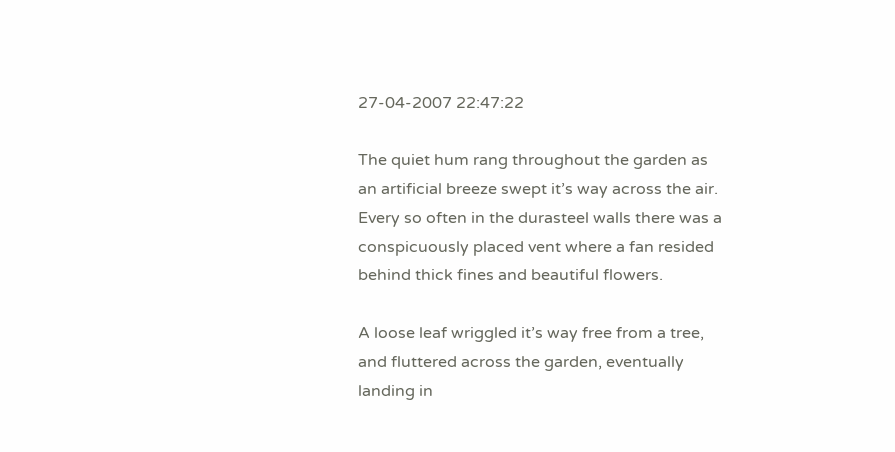27-04-2007 22:47:22

The quiet hum rang throughout the garden as an artificial breeze swept it’s way across the air. Every so often in the durasteel walls there was a conspicuously placed vent where a fan resided behind thick fines and beautiful flowers.

A loose leaf wriggled it’s way free from a tree, and fluttered across the garden, eventually landing in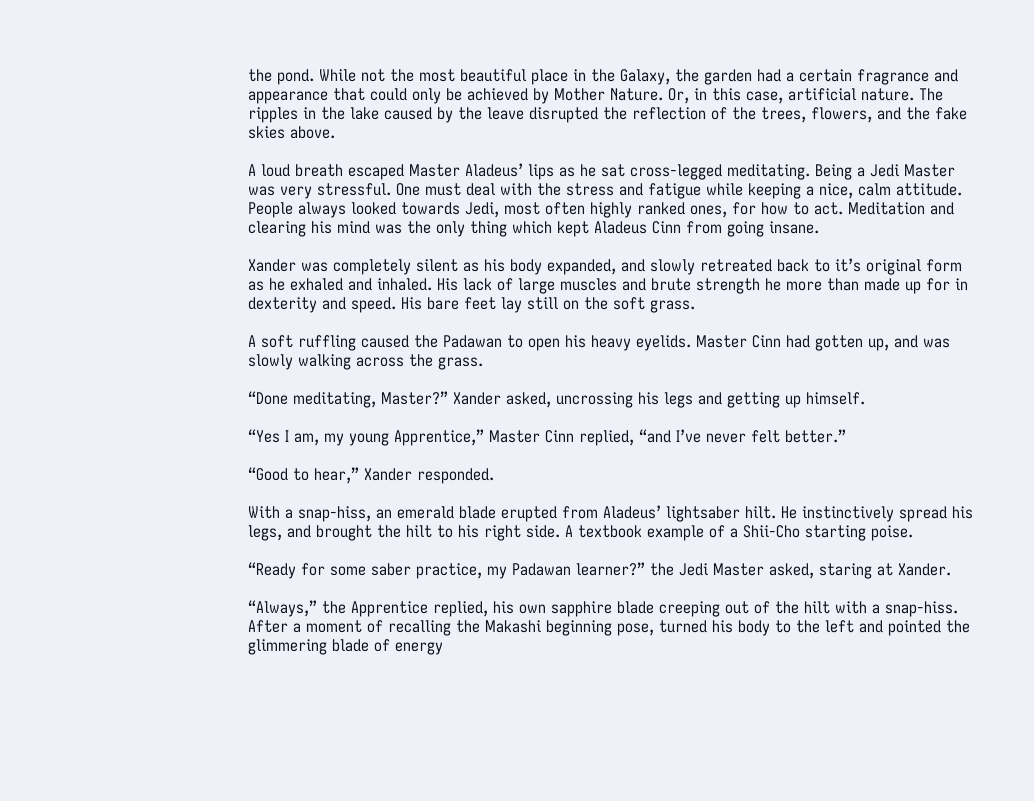the pond. While not the most beautiful place in the Galaxy, the garden had a certain fragrance and appearance that could only be achieved by Mother Nature. Or, in this case, artificial nature. The ripples in the lake caused by the leave disrupted the reflection of the trees, flowers, and the fake skies above.

A loud breath escaped Master Aladeus’ lips as he sat cross-legged meditating. Being a Jedi Master was very stressful. One must deal with the stress and fatigue while keeping a nice, calm attitude. People always looked towards Jedi, most often highly ranked ones, for how to act. Meditation and clearing his mind was the only thing which kept Aladeus Cinn from going insane.

Xander was completely silent as his body expanded, and slowly retreated back to it’s original form as he exhaled and inhaled. His lack of large muscles and brute strength he more than made up for in dexterity and speed. His bare feet lay still on the soft grass.

A soft ruffling caused the Padawan to open his heavy eyelids. Master Cinn had gotten up, and was slowly walking across the grass.

“Done meditating, Master?” Xander asked, uncrossing his legs and getting up himself.

“Yes I am, my young Apprentice,” Master Cinn replied, “and I’ve never felt better.”

“Good to hear,” Xander responded.

With a snap-hiss, an emerald blade erupted from Aladeus’ lightsaber hilt. He instinctively spread his legs, and brought the hilt to his right side. A textbook example of a Shii-Cho starting poise.

“Ready for some saber practice, my Padawan learner?” the Jedi Master asked, staring at Xander.

“Always,” the Apprentice replied, his own sapphire blade creeping out of the hilt with a snap-hiss. After a moment of recalling the Makashi beginning pose, turned his body to the left and pointed the glimmering blade of energy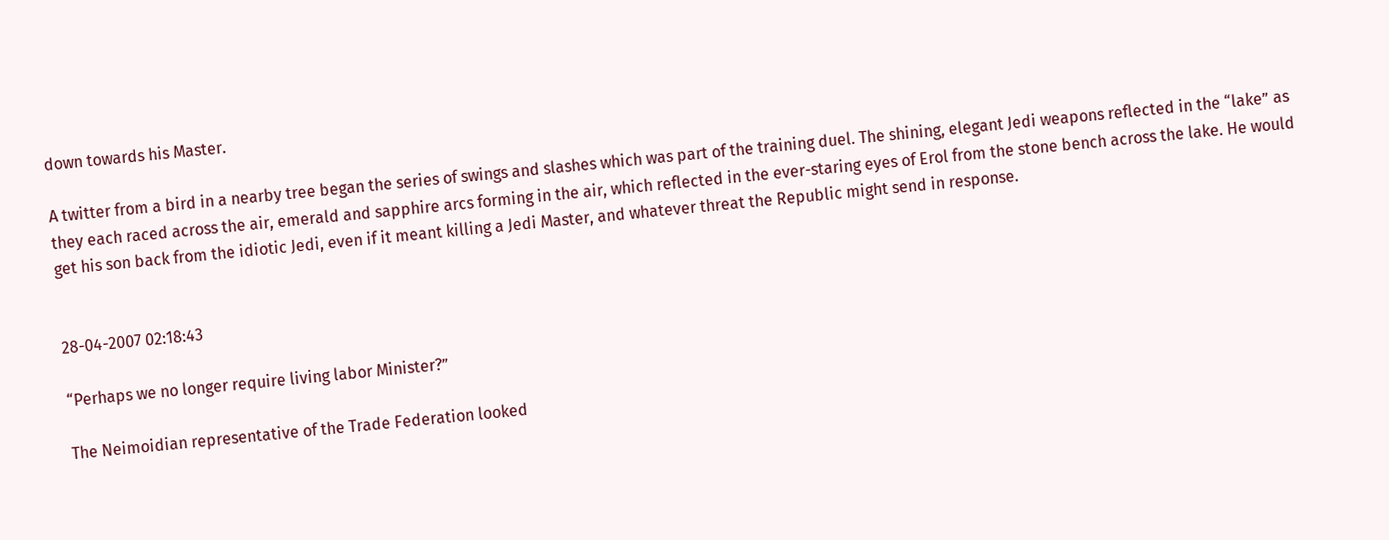down towards his Master.

A twitter from a bird in a nearby tree began the series of swings and slashes which was part of the training duel. The shining, elegant Jedi weapons reflected in the “lake” as they each raced across the air, emerald and sapphire arcs forming in the air, which reflected in the ever-staring eyes of Erol from the stone bench across the lake. He would get his son back from the idiotic Jedi, even if it meant killing a Jedi Master, and whatever threat the Republic might send in response.


28-04-2007 02:18:43

“Perhaps we no longer require living labor Minister?”

The Neimoidian representative of the Trade Federation looked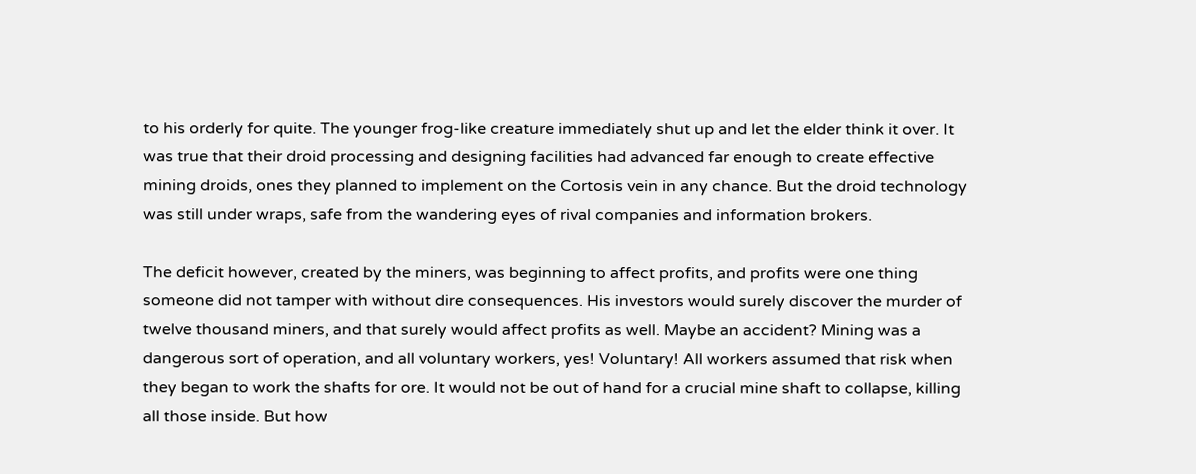to his orderly for quite. The younger frog-like creature immediately shut up and let the elder think it over. It was true that their droid processing and designing facilities had advanced far enough to create effective mining droids, ones they planned to implement on the Cortosis vein in any chance. But the droid technology was still under wraps, safe from the wandering eyes of rival companies and information brokers.

The deficit however, created by the miners, was beginning to affect profits, and profits were one thing someone did not tamper with without dire consequences. His investors would surely discover the murder of twelve thousand miners, and that surely would affect profits as well. Maybe an accident? Mining was a dangerous sort of operation, and all voluntary workers, yes! Voluntary! All workers assumed that risk when they began to work the shafts for ore. It would not be out of hand for a crucial mine shaft to collapse, killing all those inside. But how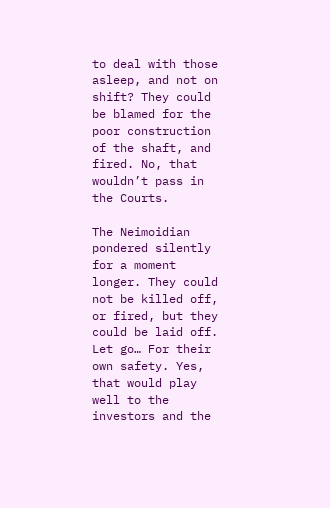to deal with those asleep, and not on shift? They could be blamed for the poor construction of the shaft, and fired. No, that wouldn’t pass in the Courts.

The Neimoidian pondered silently for a moment longer. They could not be killed off, or fired, but they could be laid off. Let go… For their own safety. Yes, that would play well to the investors and the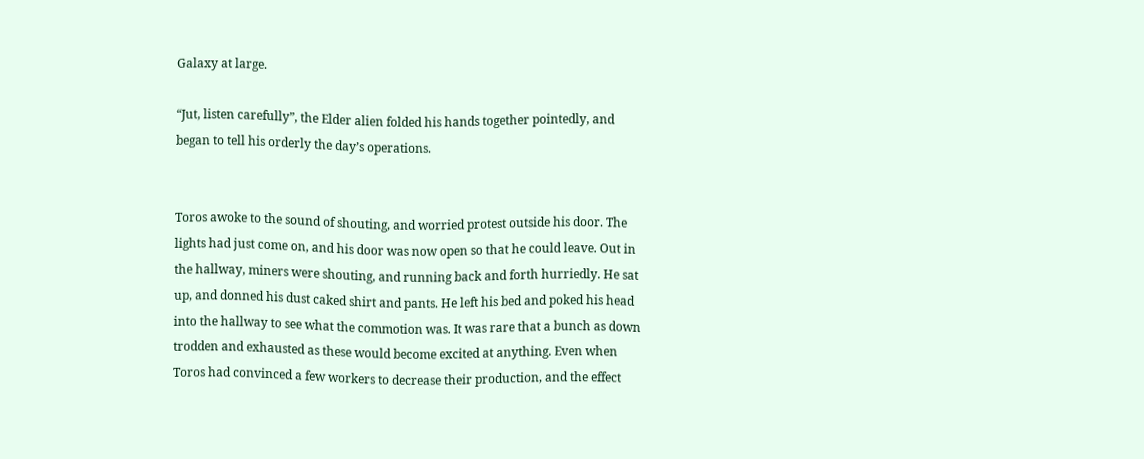Galaxy at large.

“Jut, listen carefully”, the Elder alien folded his hands together pointedly, and began to tell his orderly the day’s operations.


Toros awoke to the sound of shouting, and worried protest outside his door. The lights had just come on, and his door was now open so that he could leave. Out in the hallway, miners were shouting, and running back and forth hurriedly. He sat up, and donned his dust caked shirt and pants. He left his bed and poked his head into the hallway to see what the commotion was. It was rare that a bunch as down trodden and exhausted as these would become excited at anything. Even when Toros had convinced a few workers to decrease their production, and the effect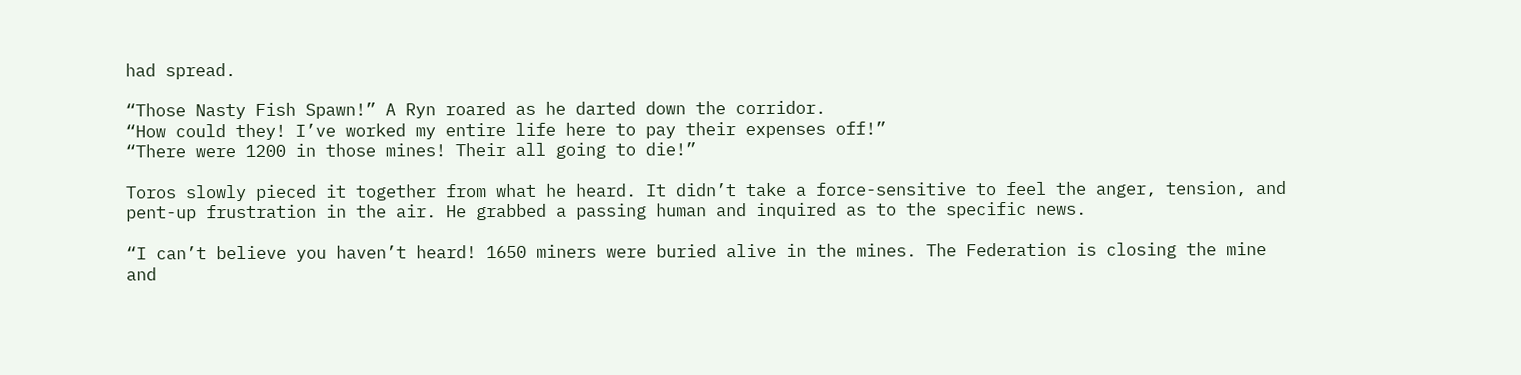had spread.

“Those Nasty Fish Spawn!” A Ryn roared as he darted down the corridor.
“How could they! I’ve worked my entire life here to pay their expenses off!”
“There were 1200 in those mines! Their all going to die!”

Toros slowly pieced it together from what he heard. It didn’t take a force-sensitive to feel the anger, tension, and pent-up frustration in the air. He grabbed a passing human and inquired as to the specific news.

“I can’t believe you haven’t heard! 1650 miners were buried alive in the mines. The Federation is closing the mine and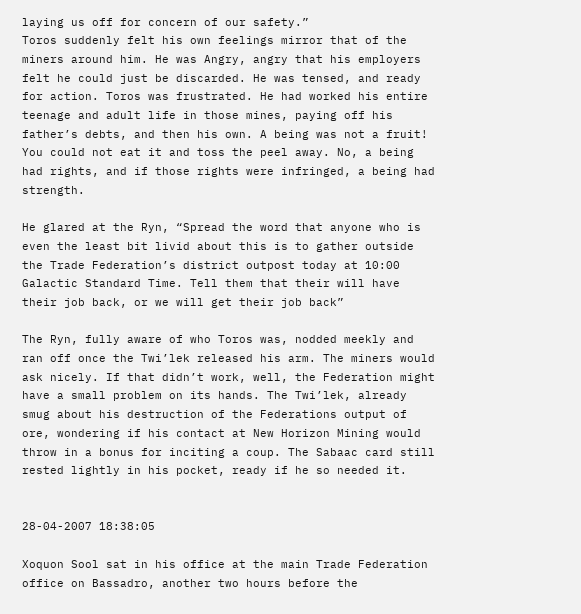laying us off for concern of our safety.”
Toros suddenly felt his own feelings mirror that of the miners around him. He was Angry, angry that his employers felt he could just be discarded. He was tensed, and ready for action. Toros was frustrated. He had worked his entire teenage and adult life in those mines, paying off his father’s debts, and then his own. A being was not a fruit! You could not eat it and toss the peel away. No, a being had rights, and if those rights were infringed, a being had strength.

He glared at the Ryn, “Spread the word that anyone who is even the least bit livid about this is to gather outside the Trade Federation’s district outpost today at 10:00 Galactic Standard Time. Tell them that their will have their job back, or we will get their job back”

The Ryn, fully aware of who Toros was, nodded meekly and ran off once the Twi’lek released his arm. The miners would ask nicely. If that didn’t work, well, the Federation might have a small problem on its hands. The Twi’lek, already smug about his destruction of the Federations output of ore, wondering if his contact at New Horizon Mining would throw in a bonus for inciting a coup. The Sabaac card still rested lightly in his pocket, ready if he so needed it.


28-04-2007 18:38:05

Xoquon Sool sat in his office at the main Trade Federation office on Bassadro, another two hours before the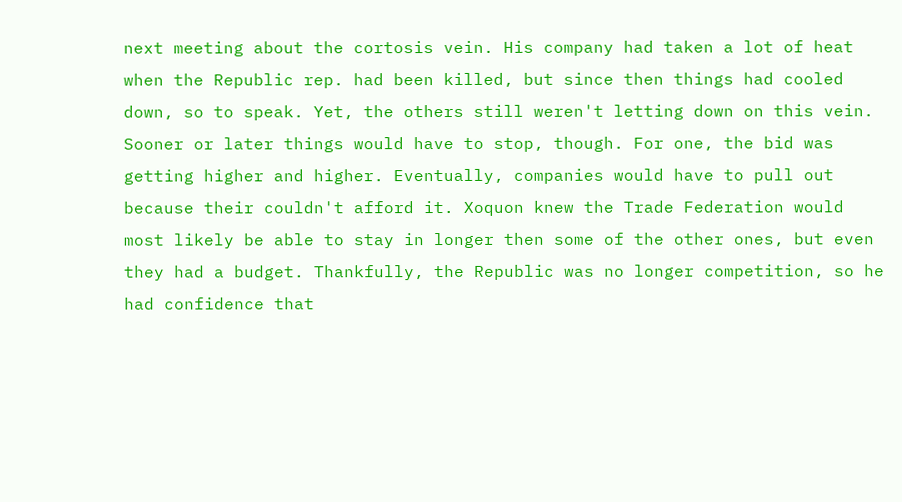next meeting about the cortosis vein. His company had taken a lot of heat when the Republic rep. had been killed, but since then things had cooled down, so to speak. Yet, the others still weren't letting down on this vein. Sooner or later things would have to stop, though. For one, the bid was getting higher and higher. Eventually, companies would have to pull out because their couldn't afford it. Xoquon knew the Trade Federation would most likely be able to stay in longer then some of the other ones, but even they had a budget. Thankfully, the Republic was no longer competition, so he had confidence that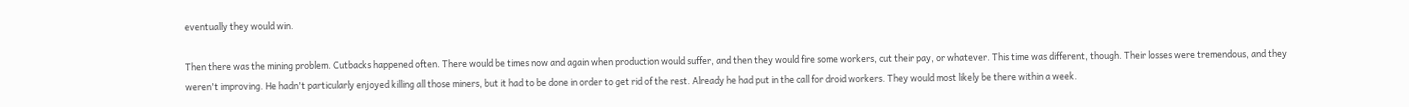eventually they would win.

Then there was the mining problem. Cutbacks happened often. There would be times now and again when production would suffer, and then they would fire some workers, cut their pay, or whatever. This time was different, though. Their losses were tremendous, and they weren't improving. He hadn't particularly enjoyed killing all those miners, but it had to be done in order to get rid of the rest. Already he had put in the call for droid workers. They would most likely be there within a week.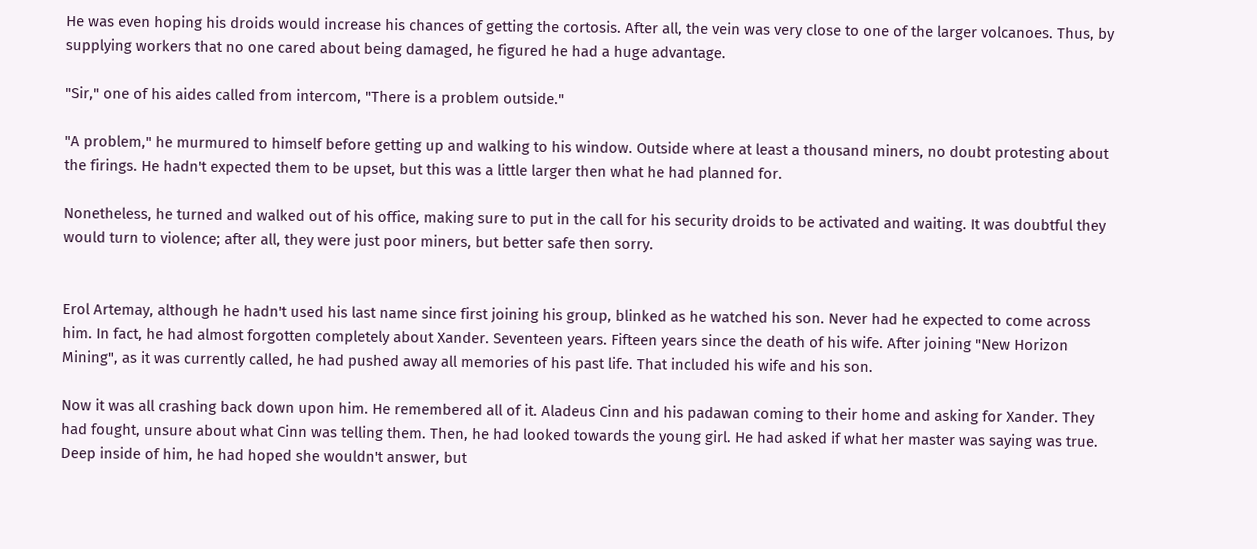He was even hoping his droids would increase his chances of getting the cortosis. After all, the vein was very close to one of the larger volcanoes. Thus, by supplying workers that no one cared about being damaged, he figured he had a huge advantage.

"Sir," one of his aides called from intercom, "There is a problem outside."

"A problem," he murmured to himself before getting up and walking to his window. Outside where at least a thousand miners, no doubt protesting about the firings. He hadn't expected them to be upset, but this was a little larger then what he had planned for.

Nonetheless, he turned and walked out of his office, making sure to put in the call for his security droids to be activated and waiting. It was doubtful they would turn to violence; after all, they were just poor miners, but better safe then sorry.


Erol Artemay, although he hadn't used his last name since first joining his group, blinked as he watched his son. Never had he expected to come across him. In fact, he had almost forgotten completely about Xander. Seventeen years. Fifteen years since the death of his wife. After joining "New Horizon Mining", as it was currently called, he had pushed away all memories of his past life. That included his wife and his son.

Now it was all crashing back down upon him. He remembered all of it. Aladeus Cinn and his padawan coming to their home and asking for Xander. They had fought, unsure about what Cinn was telling them. Then, he had looked towards the young girl. He had asked if what her master was saying was true. Deep inside of him, he had hoped she wouldn't answer, but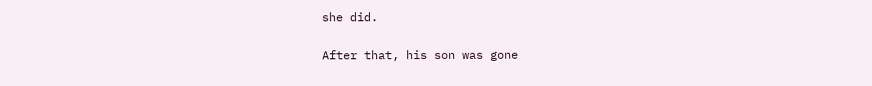she did.

After that, his son was gone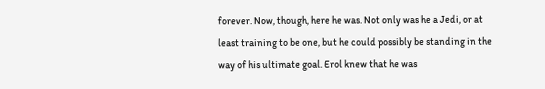forever. Now, though, here he was. Not only was he a Jedi, or at least training to be one, but he could possibly be standing in the way of his ultimate goal. Erol knew that he was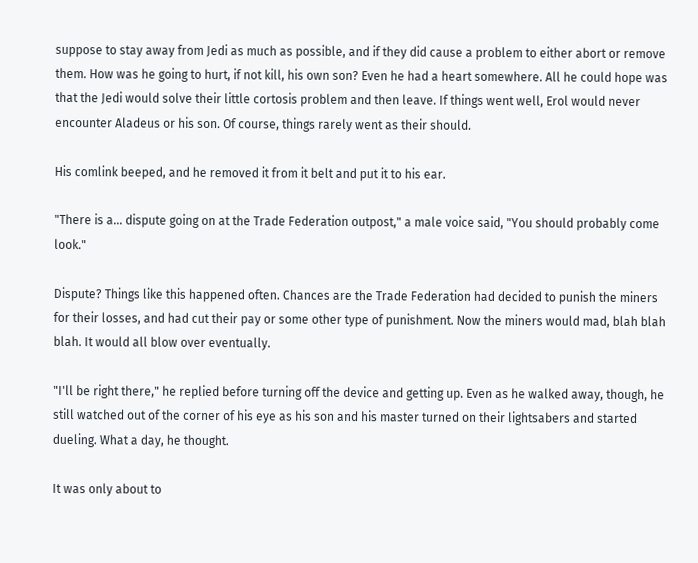suppose to stay away from Jedi as much as possible, and if they did cause a problem to either abort or remove them. How was he going to hurt, if not kill, his own son? Even he had a heart somewhere. All he could hope was that the Jedi would solve their little cortosis problem and then leave. If things went well, Erol would never encounter Aladeus or his son. Of course, things rarely went as their should.

His comlink beeped, and he removed it from it belt and put it to his ear.

"There is a... dispute going on at the Trade Federation outpost," a male voice said, "You should probably come look."

Dispute? Things like this happened often. Chances are the Trade Federation had decided to punish the miners for their losses, and had cut their pay or some other type of punishment. Now the miners would mad, blah blah blah. It would all blow over eventually.

"I'll be right there," he replied before turning off the device and getting up. Even as he walked away, though, he still watched out of the corner of his eye as his son and his master turned on their lightsabers and started dueling. What a day, he thought.

It was only about to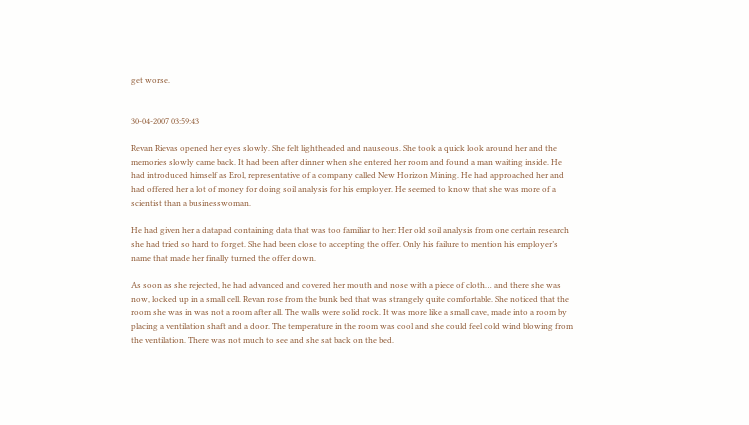get worse.


30-04-2007 03:59:43

Revan Rievas opened her eyes slowly. She felt lightheaded and nauseous. She took a quick look around her and the memories slowly came back. It had been after dinner when she entered her room and found a man waiting inside. He had introduced himself as Erol, representative of a company called New Horizon Mining. He had approached her and had offered her a lot of money for doing soil analysis for his employer. He seemed to know that she was more of a scientist than a businesswoman.

He had given her a datapad containing data that was too familiar to her: Her old soil analysis from one certain research she had tried so hard to forget. She had been close to accepting the offer. Only his failure to mention his employer’s name that made her finally turned the offer down.

As soon as she rejected, he had advanced and covered her mouth and nose with a piece of cloth… and there she was now, locked up in a small cell. Revan rose from the bunk bed that was strangely quite comfortable. She noticed that the room she was in was not a room after all. The walls were solid rock. It was more like a small cave, made into a room by placing a ventilation shaft and a door. The temperature in the room was cool and she could feel cold wind blowing from the ventilation. There was not much to see and she sat back on the bed.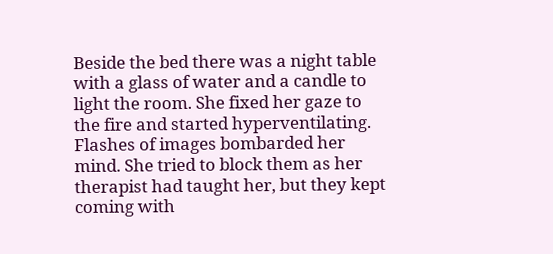Beside the bed there was a night table with a glass of water and a candle to light the room. She fixed her gaze to the fire and started hyperventilating. Flashes of images bombarded her mind. She tried to block them as her therapist had taught her, but they kept coming with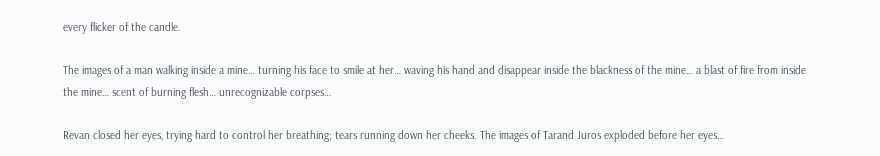every flicker of the candle.

The images of a man walking inside a mine… turning his face to smile at her… waving his hand and disappear inside the blackness of the mine… a blast of fire from inside the mine… scent of burning flesh… unrecognizable corpses…

Revan closed her eyes, trying hard to control her breathing; tears running down her cheeks. The images of Tarand Juros exploded before her eyes…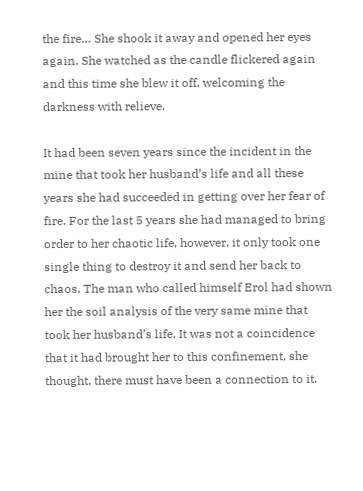the fire… She shook it away and opened her eyes again. She watched as the candle flickered again and this time she blew it off, welcoming the darkness with relieve.

It had been seven years since the incident in the mine that took her husband’s life and all these years she had succeeded in getting over her fear of fire. For the last 5 years she had managed to bring order to her chaotic life, however, it only took one single thing to destroy it and send her back to chaos. The man who called himself Erol had shown her the soil analysis of the very same mine that took her husband’s life. It was not a coincidence that it had brought her to this confinement, she thought, there must have been a connection to it.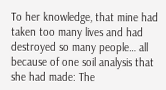To her knowledge, that mine had taken too many lives and had destroyed so many people… all because of one soil analysis that she had made: The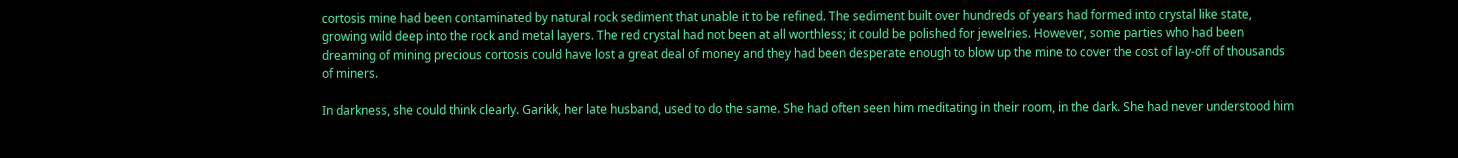cortosis mine had been contaminated by natural rock sediment that unable it to be refined. The sediment built over hundreds of years had formed into crystal like state, growing wild deep into the rock and metal layers. The red crystal had not been at all worthless; it could be polished for jewelries. However, some parties who had been dreaming of mining precious cortosis could have lost a great deal of money and they had been desperate enough to blow up the mine to cover the cost of lay-off of thousands of miners.

In darkness, she could think clearly. Garikk, her late husband, used to do the same. She had often seen him meditating in their room, in the dark. She had never understood him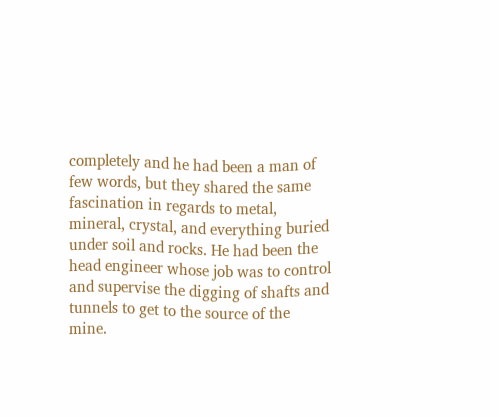completely and he had been a man of few words, but they shared the same fascination in regards to metal, mineral, crystal, and everything buried under soil and rocks. He had been the head engineer whose job was to control and supervise the digging of shafts and tunnels to get to the source of the mine.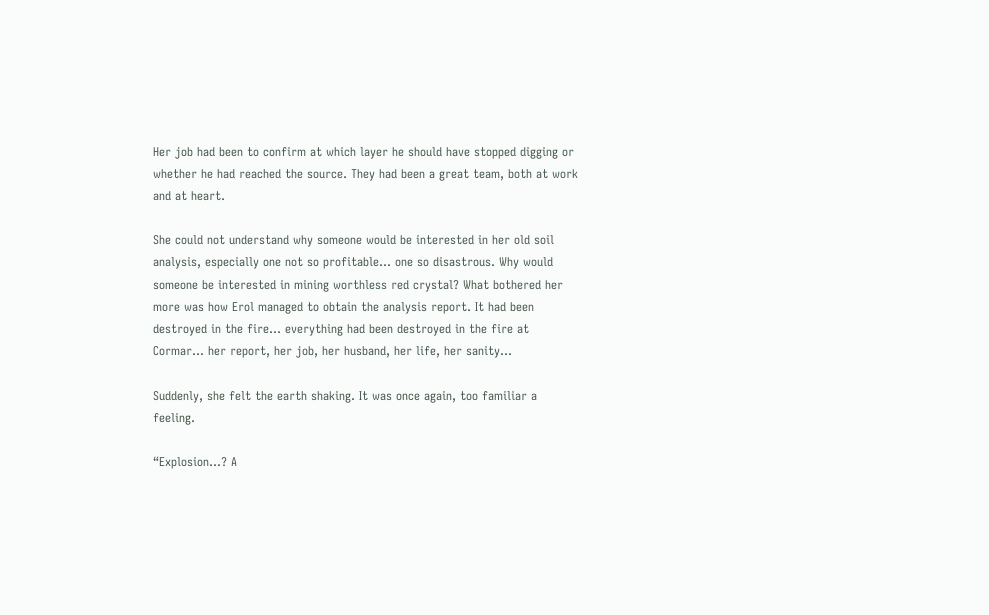Her job had been to confirm at which layer he should have stopped digging or whether he had reached the source. They had been a great team, both at work and at heart.

She could not understand why someone would be interested in her old soil analysis, especially one not so profitable… one so disastrous. Why would someone be interested in mining worthless red crystal? What bothered her more was how Erol managed to obtain the analysis report. It had been destroyed in the fire… everything had been destroyed in the fire at Cormar… her report, her job, her husband, her life, her sanity…

Suddenly, she felt the earth shaking. It was once again, too familiar a feeling.

“Explosion…? A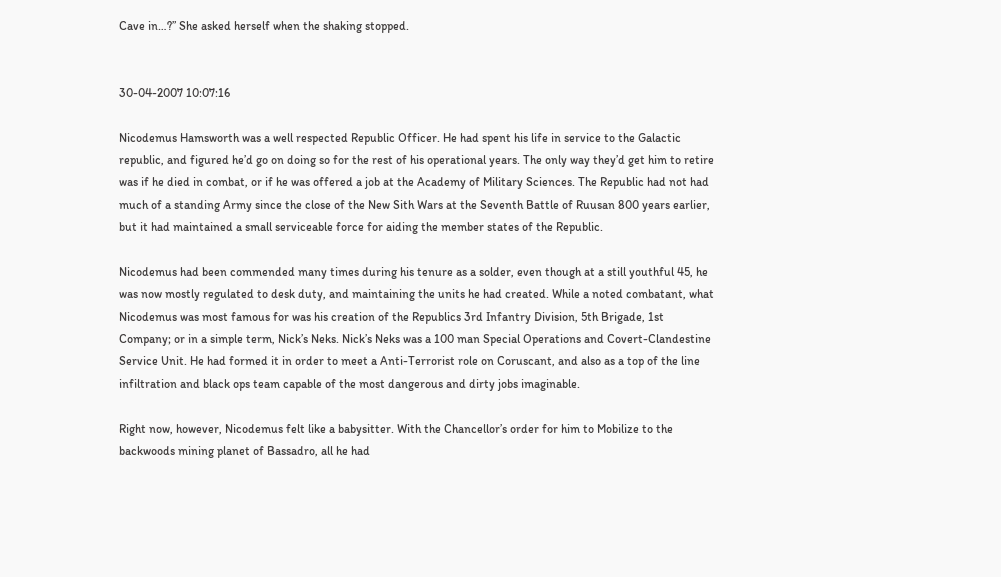Cave in…?” She asked herself when the shaking stopped.


30-04-2007 10:07:16

Nicodemus Hamsworth was a well respected Republic Officer. He had spent his life in service to the Galactic republic, and figured he’d go on doing so for the rest of his operational years. The only way they’d get him to retire was if he died in combat, or if he was offered a job at the Academy of Military Sciences. The Republic had not had much of a standing Army since the close of the New Sith Wars at the Seventh Battle of Ruusan 800 years earlier, but it had maintained a small serviceable force for aiding the member states of the Republic.

Nicodemus had been commended many times during his tenure as a solder, even though at a still youthful 45, he was now mostly regulated to desk duty, and maintaining the units he had created. While a noted combatant, what Nicodemus was most famous for was his creation of the Republics 3rd Infantry Division, 5th Brigade, 1st Company; or in a simple term, Nick’s Neks. Nick’s Neks was a 100 man Special Operations and Covert-Clandestine Service Unit. He had formed it in order to meet a Anti-Terrorist role on Coruscant, and also as a top of the line infiltration and black ops team capable of the most dangerous and dirty jobs imaginable.

Right now, however, Nicodemus felt like a babysitter. With the Chancellor’s order for him to Mobilize to the backwoods mining planet of Bassadro, all he had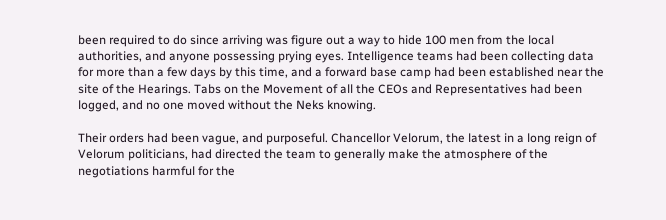been required to do since arriving was figure out a way to hide 100 men from the local authorities, and anyone possessing prying eyes. Intelligence teams had been collecting data for more than a few days by this time, and a forward base camp had been established near the site of the Hearings. Tabs on the Movement of all the CEOs and Representatives had been logged, and no one moved without the Neks knowing.

Their orders had been vague, and purposeful. Chancellor Velorum, the latest in a long reign of Velorum politicians, had directed the team to generally make the atmosphere of the negotiations harmful for the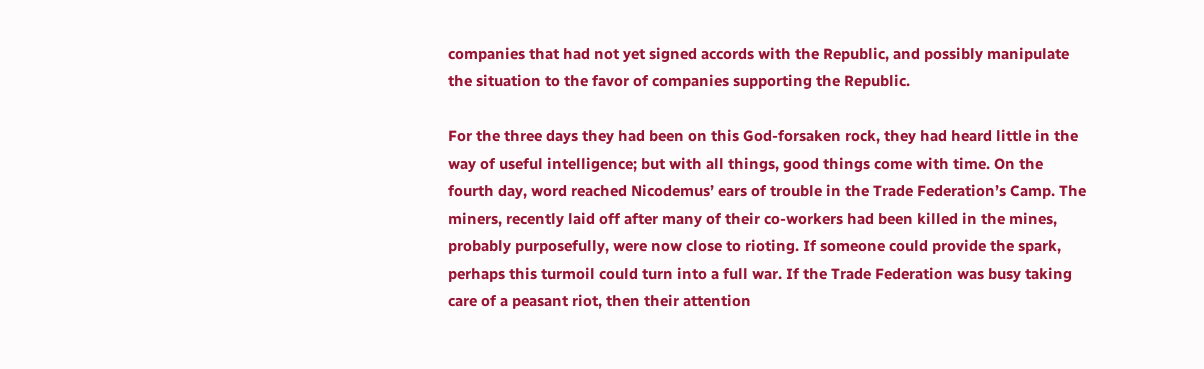companies that had not yet signed accords with the Republic, and possibly manipulate the situation to the favor of companies supporting the Republic.

For the three days they had been on this God-forsaken rock, they had heard little in the way of useful intelligence; but with all things, good things come with time. On the fourth day, word reached Nicodemus’ ears of trouble in the Trade Federation’s Camp. The miners, recently laid off after many of their co-workers had been killed in the mines, probably purposefully, were now close to rioting. If someone could provide the spark, perhaps this turmoil could turn into a full war. If the Trade Federation was busy taking care of a peasant riot, then their attention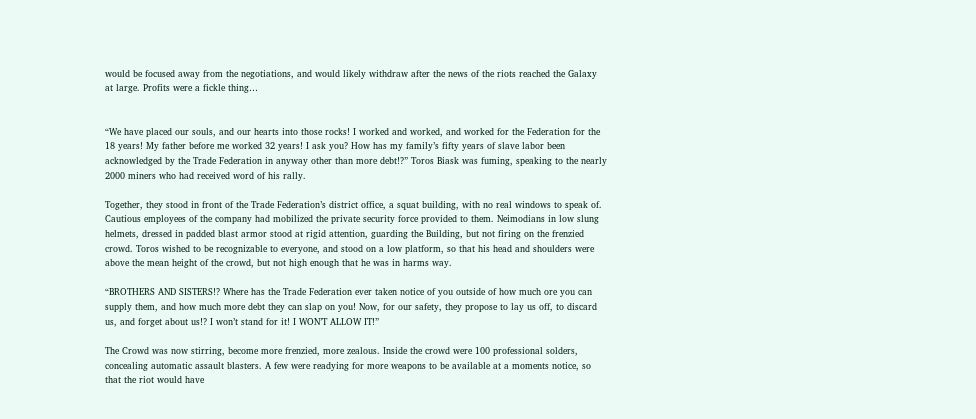would be focused away from the negotiations, and would likely withdraw after the news of the riots reached the Galaxy at large. Profits were a fickle thing…


“We have placed our souls, and our hearts into those rocks! I worked and worked, and worked for the Federation for the 18 years! My father before me worked 32 years! I ask you? How has my family’s fifty years of slave labor been acknowledged by the Trade Federation in anyway other than more debt!?” Toros Biask was fuming, speaking to the nearly 2000 miners who had received word of his rally.

Together, they stood in front of the Trade Federation’s district office, a squat building, with no real windows to speak of. Cautious employees of the company had mobilized the private security force provided to them. Neimodians in low slung helmets, dressed in padded blast armor stood at rigid attention, guarding the Building, but not firing on the frenzied crowd. Toros wished to be recognizable to everyone, and stood on a low platform, so that his head and shoulders were above the mean height of the crowd, but not high enough that he was in harms way.

“BROTHERS AND SISTERS!? Where has the Trade Federation ever taken notice of you outside of how much ore you can supply them, and how much more debt they can slap on you! Now, for our safety, they propose to lay us off, to discard us, and forget about us!? I won’t stand for it! I WON’T ALLOW IT!”

The Crowd was now stirring, become more frenzied, more zealous. Inside the crowd were 100 professional solders, concealing automatic assault blasters. A few were readying for more weapons to be available at a moments notice, so that the riot would have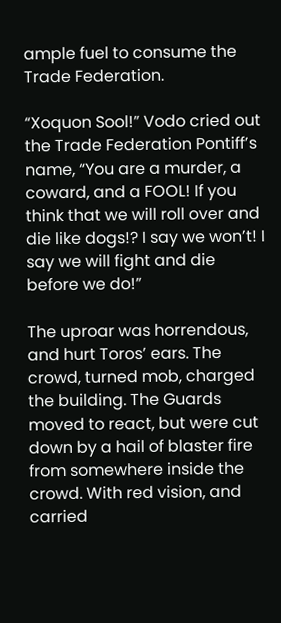ample fuel to consume the Trade Federation.

“Xoquon Sool!” Vodo cried out the Trade Federation Pontiff’s name, “You are a murder, a coward, and a FOOL! If you think that we will roll over and die like dogs!? I say we won’t! I say we will fight and die before we do!”

The uproar was horrendous, and hurt Toros’ ears. The crowd, turned mob, charged the building. The Guards moved to react, but were cut down by a hail of blaster fire from somewhere inside the crowd. With red vision, and carried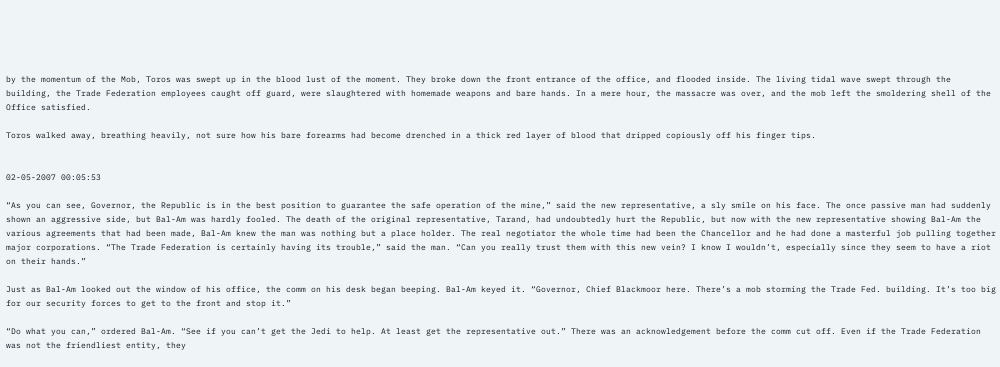by the momentum of the Mob, Toros was swept up in the blood lust of the moment. They broke down the front entrance of the office, and flooded inside. The living tidal wave swept through the building, the Trade Federation employees caught off guard, were slaughtered with homemade weapons and bare hands. In a mere hour, the massacre was over, and the mob left the smoldering shell of the Office satisfied.

Toros walked away, breathing heavily, not sure how his bare forearms had become drenched in a thick red layer of blood that dripped copiously off his finger tips.


02-05-2007 00:05:53

“As you can see, Governor, the Republic is in the best position to guarantee the safe operation of the mine,” said the new representative, a sly smile on his face. The once passive man had suddenly shown an aggressive side, but Bal-Am was hardly fooled. The death of the original representative, Tarand, had undoubtedly hurt the Republic, but now with the new representative showing Bal-Am the various agreements that had been made, Bal-Am knew the man was nothing but a place holder. The real negotiator the whole time had been the Chancellor and he had done a masterful job pulling together major corporations. “The Trade Federation is certainly having its trouble,” said the man. “Can you really trust them with this new vein? I know I wouldn’t, especially since they seem to have a riot on their hands.”

Just as Bal-Am looked out the window of his office, the comm on his desk began beeping. Bal-Am keyed it. “Governor, Chief Blackmoor here. There’s a mob storming the Trade Fed. building. It’s too big for our security forces to get to the front and stop it.”

“Do what you can,” ordered Bal-Am. “See if you can’t get the Jedi to help. At least get the representative out.” There was an acknowledgement before the comm cut off. Even if the Trade Federation was not the friendliest entity, they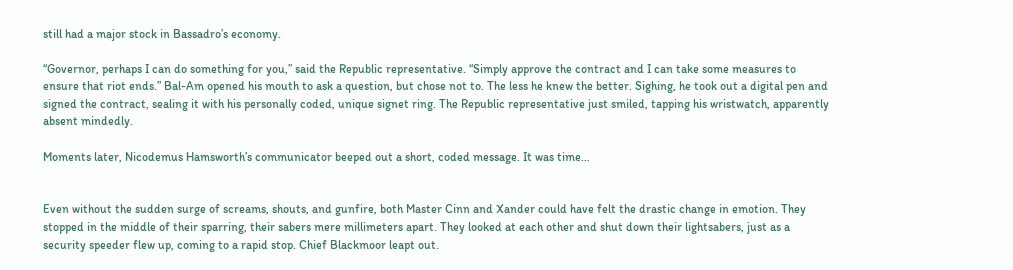still had a major stock in Bassadro’s economy.

“Governor, perhaps I can do something for you,” said the Republic representative. “Simply approve the contract and I can take some measures to ensure that riot ends.” Bal-Am opened his mouth to ask a question, but chose not to. The less he knew the better. Sighing, he took out a digital pen and signed the contract, sealing it with his personally coded, unique signet ring. The Republic representative just smiled, tapping his wristwatch, apparently absent mindedly.

Moments later, Nicodemus Hamsworth’s communicator beeped out a short, coded message. It was time…


Even without the sudden surge of screams, shouts, and gunfire, both Master Cinn and Xander could have felt the drastic change in emotion. They stopped in the middle of their sparring, their sabers mere millimeters apart. They looked at each other and shut down their lightsabers, just as a security speeder flew up, coming to a rapid stop. Chief Blackmoor leapt out.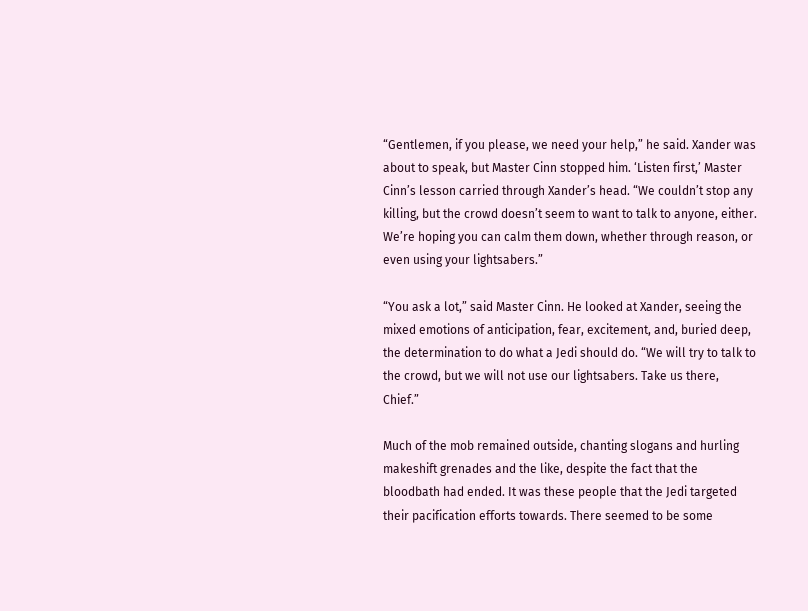“Gentlemen, if you please, we need your help,” he said. Xander was about to speak, but Master Cinn stopped him. ‘Listen first,’ Master Cinn’s lesson carried through Xander’s head. “We couldn’t stop any killing, but the crowd doesn’t seem to want to talk to anyone, either. We’re hoping you can calm them down, whether through reason, or even using your lightsabers.”

“You ask a lot,” said Master Cinn. He looked at Xander, seeing the mixed emotions of anticipation, fear, excitement, and, buried deep, the determination to do what a Jedi should do. “We will try to talk to the crowd, but we will not use our lightsabers. Take us there, Chief.”

Much of the mob remained outside, chanting slogans and hurling makeshift grenades and the like, despite the fact that the bloodbath had ended. It was these people that the Jedi targeted their pacification efforts towards. There seemed to be some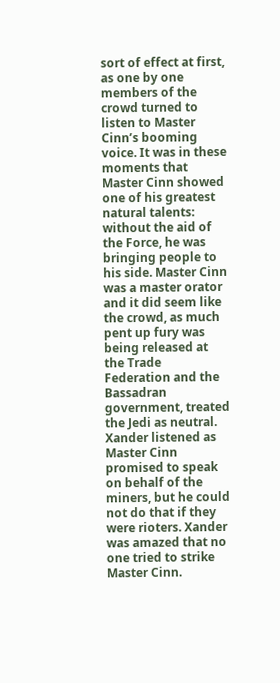sort of effect at first, as one by one members of the crowd turned to listen to Master Cinn’s booming voice. It was in these moments that Master Cinn showed one of his greatest natural talents: without the aid of the Force, he was bringing people to his side. Master Cinn was a master orator and it did seem like the crowd, as much pent up fury was being released at the Trade Federation and the Bassadran government, treated the Jedi as neutral. Xander listened as Master Cinn promised to speak on behalf of the miners, but he could not do that if they were rioters. Xander was amazed that no one tried to strike Master Cinn.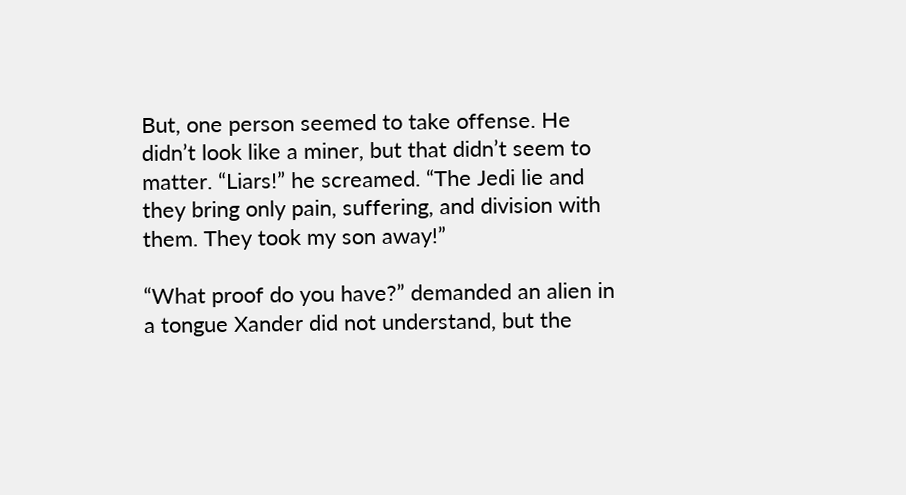But, one person seemed to take offense. He didn’t look like a miner, but that didn’t seem to matter. “Liars!” he screamed. “The Jedi lie and they bring only pain, suffering, and division with them. They took my son away!”

“What proof do you have?” demanded an alien in a tongue Xander did not understand, but the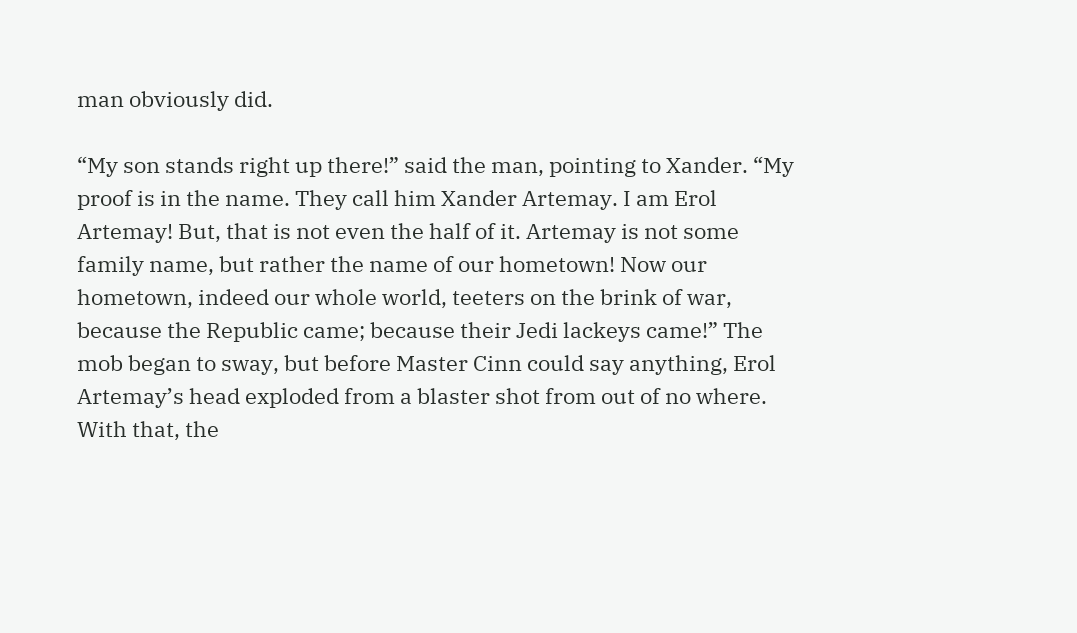man obviously did.

“My son stands right up there!” said the man, pointing to Xander. “My proof is in the name. They call him Xander Artemay. I am Erol Artemay! But, that is not even the half of it. Artemay is not some family name, but rather the name of our hometown! Now our hometown, indeed our whole world, teeters on the brink of war, because the Republic came; because their Jedi lackeys came!” The mob began to sway, but before Master Cinn could say anything, Erol Artemay’s head exploded from a blaster shot from out of no where. With that, the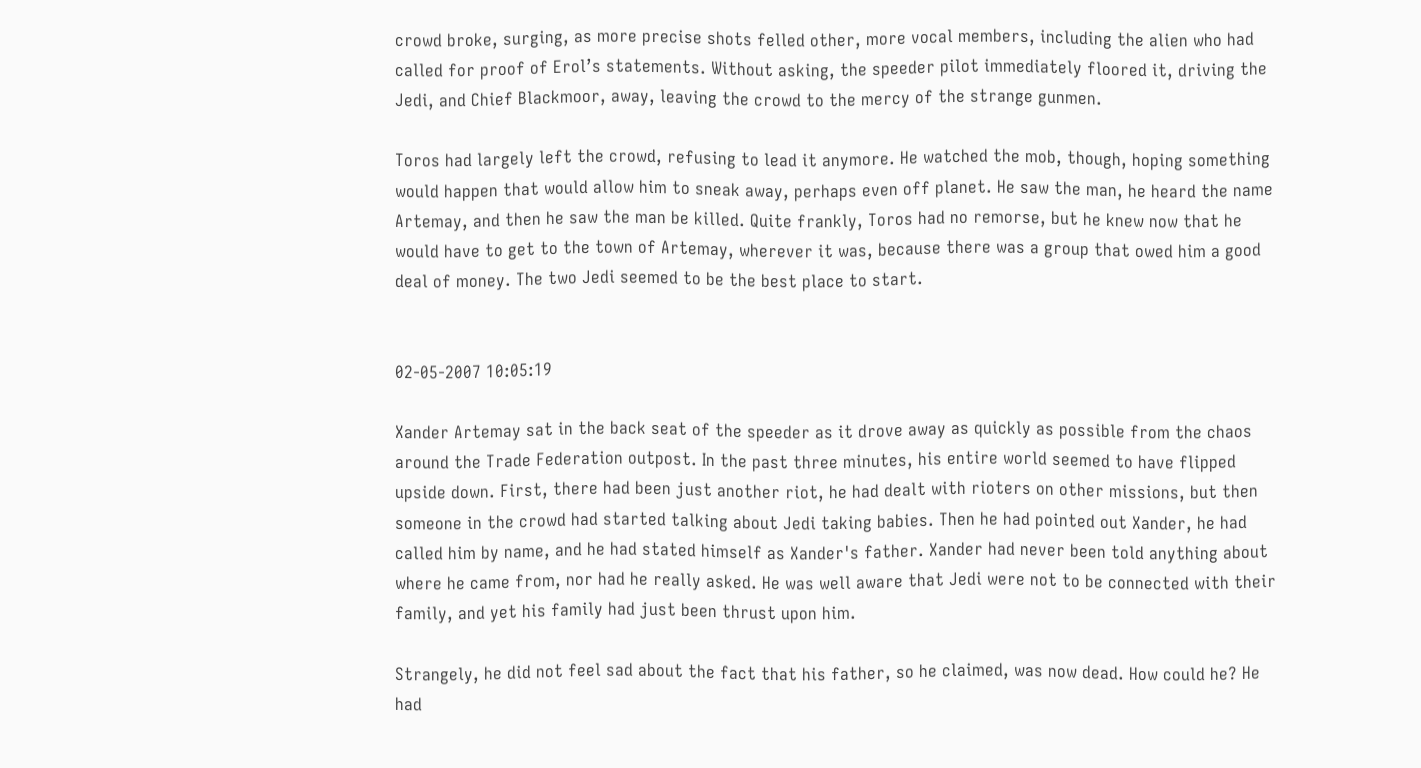crowd broke, surging, as more precise shots felled other, more vocal members, including the alien who had called for proof of Erol’s statements. Without asking, the speeder pilot immediately floored it, driving the Jedi, and Chief Blackmoor, away, leaving the crowd to the mercy of the strange gunmen.

Toros had largely left the crowd, refusing to lead it anymore. He watched the mob, though, hoping something would happen that would allow him to sneak away, perhaps even off planet. He saw the man, he heard the name Artemay, and then he saw the man be killed. Quite frankly, Toros had no remorse, but he knew now that he would have to get to the town of Artemay, wherever it was, because there was a group that owed him a good deal of money. The two Jedi seemed to be the best place to start.


02-05-2007 10:05:19

Xander Artemay sat in the back seat of the speeder as it drove away as quickly as possible from the chaos around the Trade Federation outpost. In the past three minutes, his entire world seemed to have flipped upside down. First, there had been just another riot, he had dealt with rioters on other missions, but then someone in the crowd had started talking about Jedi taking babies. Then he had pointed out Xander, he had called him by name, and he had stated himself as Xander's father. Xander had never been told anything about where he came from, nor had he really asked. He was well aware that Jedi were not to be connected with their family, and yet his family had just been thrust upon him.

Strangely, he did not feel sad about the fact that his father, so he claimed, was now dead. How could he? He had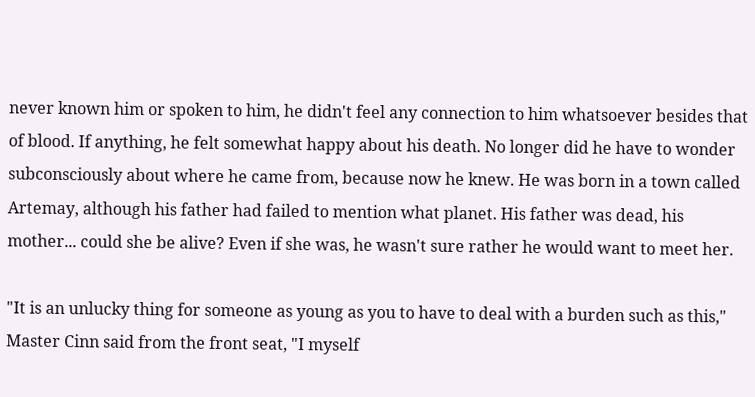never known him or spoken to him, he didn't feel any connection to him whatsoever besides that of blood. If anything, he felt somewhat happy about his death. No longer did he have to wonder subconsciously about where he came from, because now he knew. He was born in a town called Artemay, although his father had failed to mention what planet. His father was dead, his mother... could she be alive? Even if she was, he wasn't sure rather he would want to meet her.

"It is an unlucky thing for someone as young as you to have to deal with a burden such as this," Master Cinn said from the front seat, "I myself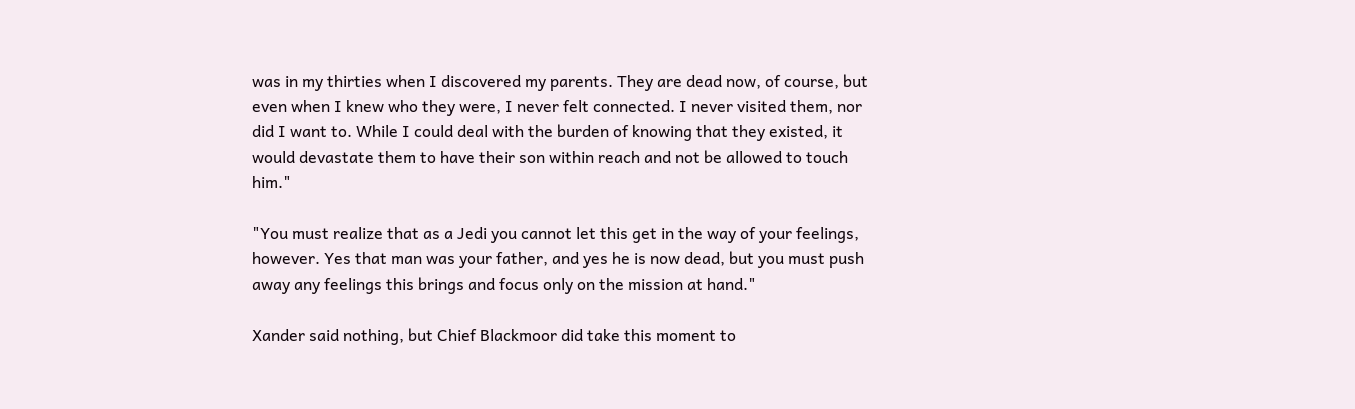was in my thirties when I discovered my parents. They are dead now, of course, but even when I knew who they were, I never felt connected. I never visited them, nor did I want to. While I could deal with the burden of knowing that they existed, it would devastate them to have their son within reach and not be allowed to touch him."

"You must realize that as a Jedi you cannot let this get in the way of your feelings, however. Yes that man was your father, and yes he is now dead, but you must push away any feelings this brings and focus only on the mission at hand."

Xander said nothing, but Chief Blackmoor did take this moment to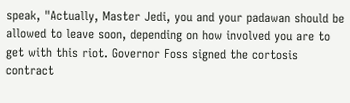speak, "Actually, Master Jedi, you and your padawan should be allowed to leave soon, depending on how involved you are to get with this riot. Governor Foss signed the cortosis contract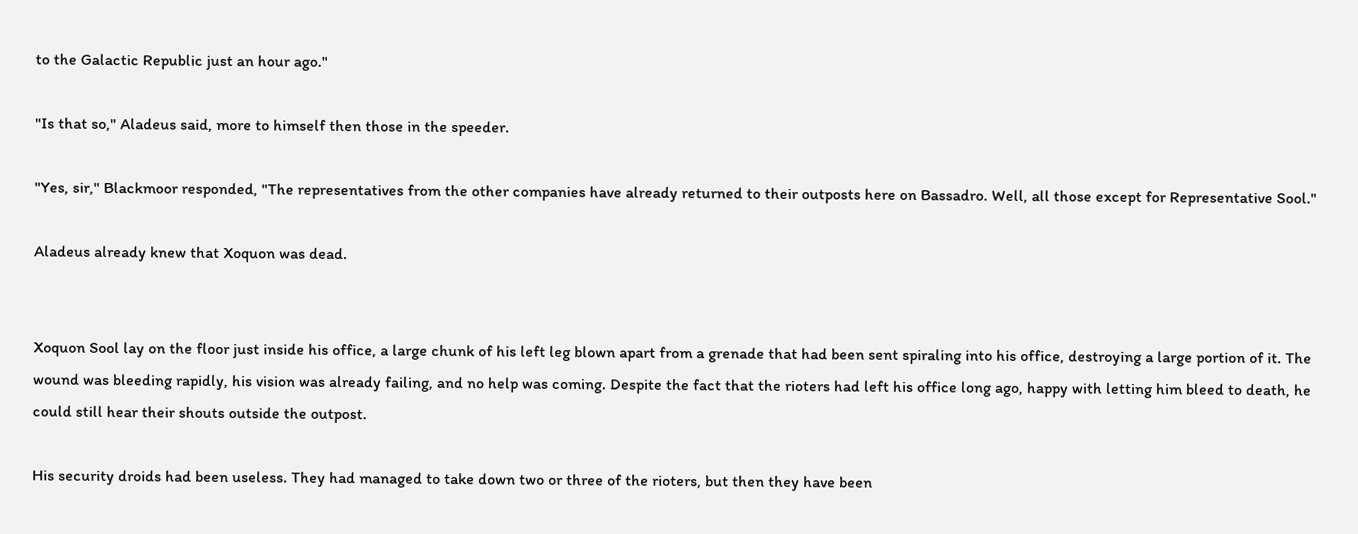to the Galactic Republic just an hour ago."

"Is that so," Aladeus said, more to himself then those in the speeder.

"Yes, sir," Blackmoor responded, "The representatives from the other companies have already returned to their outposts here on Bassadro. Well, all those except for Representative Sool."

Aladeus already knew that Xoquon was dead.


Xoquon Sool lay on the floor just inside his office, a large chunk of his left leg blown apart from a grenade that had been sent spiraling into his office, destroying a large portion of it. The wound was bleeding rapidly, his vision was already failing, and no help was coming. Despite the fact that the rioters had left his office long ago, happy with letting him bleed to death, he could still hear their shouts outside the outpost.

His security droids had been useless. They had managed to take down two or three of the rioters, but then they have been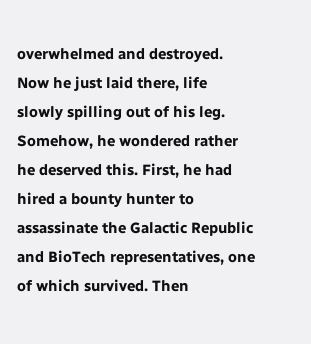overwhelmed and destroyed. Now he just laid there, life slowly spilling out of his leg. Somehow, he wondered rather he deserved this. First, he had hired a bounty hunter to assassinate the Galactic Republic and BioTech representatives, one of which survived. Then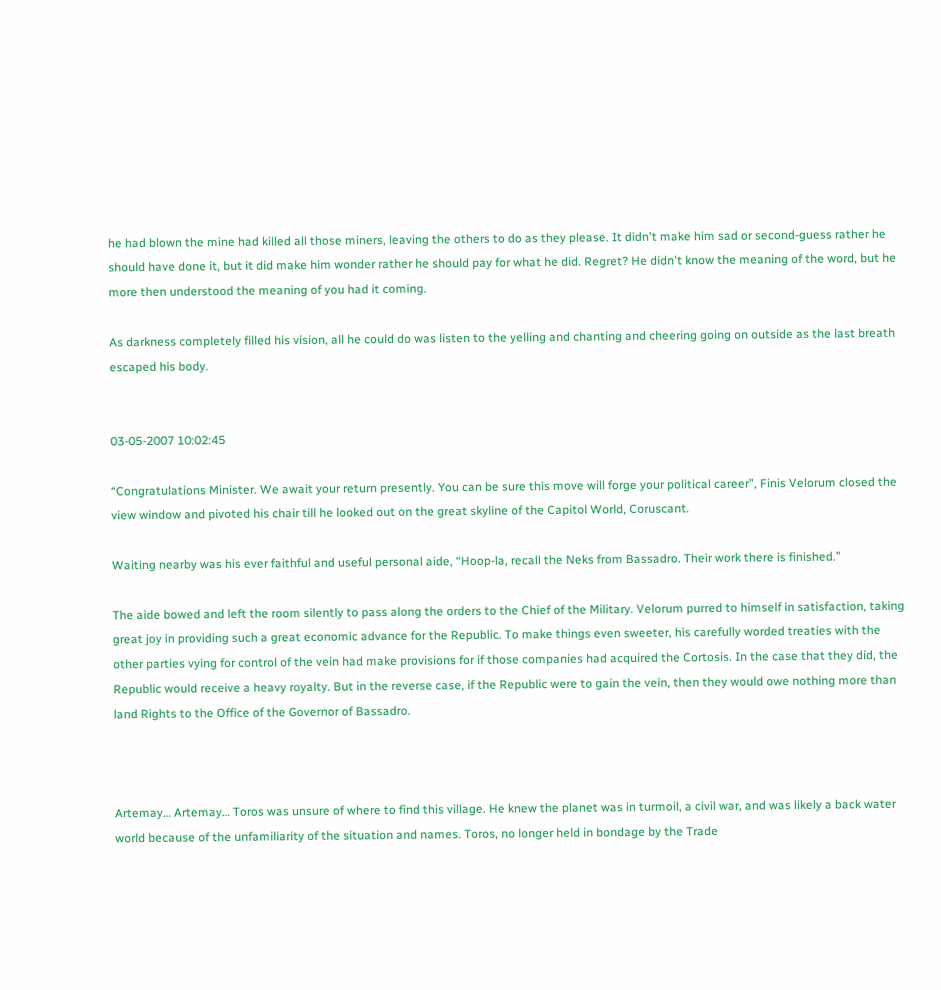he had blown the mine had killed all those miners, leaving the others to do as they please. It didn't make him sad or second-guess rather he should have done it, but it did make him wonder rather he should pay for what he did. Regret? He didn't know the meaning of the word, but he more then understood the meaning of you had it coming.

As darkness completely filled his vision, all he could do was listen to the yelling and chanting and cheering going on outside as the last breath escaped his body.


03-05-2007 10:02:45

“Congratulations Minister. We await your return presently. You can be sure this move will forge your political career”, Finis Velorum closed the view window and pivoted his chair till he looked out on the great skyline of the Capitol World, Coruscant.

Waiting nearby was his ever faithful and useful personal aide, “Hoop-la, recall the Neks from Bassadro. Their work there is finished.”

The aide bowed and left the room silently to pass along the orders to the Chief of the Military. Velorum purred to himself in satisfaction, taking great joy in providing such a great economic advance for the Republic. To make things even sweeter, his carefully worded treaties with the other parties vying for control of the vein had make provisions for if those companies had acquired the Cortosis. In the case that they did, the Republic would receive a heavy royalty. But in the reverse case, if the Republic were to gain the vein, then they would owe nothing more than land Rights to the Office of the Governor of Bassadro.



Artemay… Artemay… Toros was unsure of where to find this village. He knew the planet was in turmoil, a civil war, and was likely a back water world because of the unfamiliarity of the situation and names. Toros, no longer held in bondage by the Trade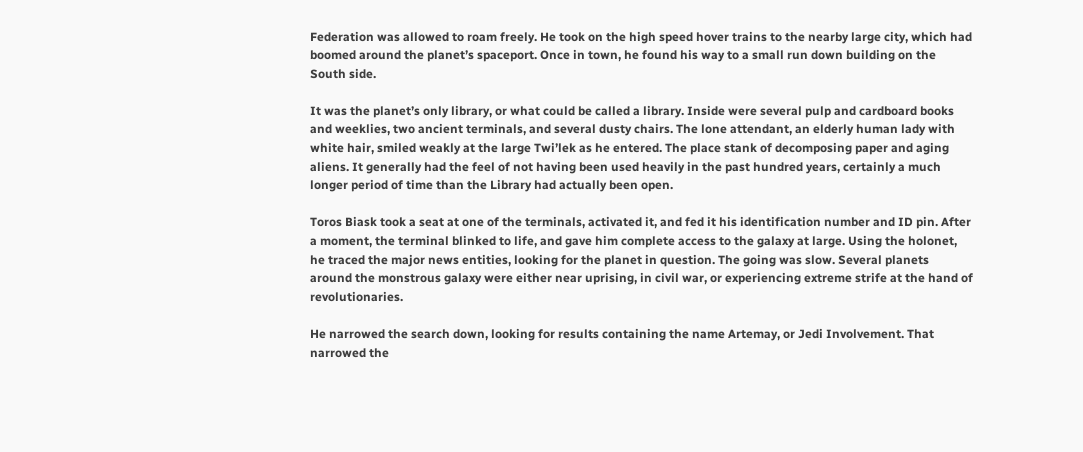Federation was allowed to roam freely. He took on the high speed hover trains to the nearby large city, which had boomed around the planet’s spaceport. Once in town, he found his way to a small run down building on the South side.

It was the planet’s only library, or what could be called a library. Inside were several pulp and cardboard books and weeklies, two ancient terminals, and several dusty chairs. The lone attendant, an elderly human lady with white hair, smiled weakly at the large Twi’lek as he entered. The place stank of decomposing paper and aging aliens. It generally had the feel of not having been used heavily in the past hundred years, certainly a much longer period of time than the Library had actually been open.

Toros Biask took a seat at one of the terminals, activated it, and fed it his identification number and ID pin. After a moment, the terminal blinked to life, and gave him complete access to the galaxy at large. Using the holonet, he traced the major news entities, looking for the planet in question. The going was slow. Several planets around the monstrous galaxy were either near uprising, in civil war, or experiencing extreme strife at the hand of revolutionaries.

He narrowed the search down, looking for results containing the name Artemay, or Jedi Involvement. That narrowed the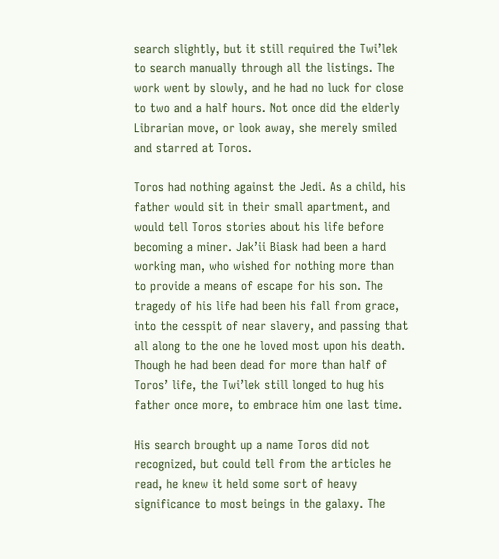search slightly, but it still required the Twi’lek to search manually through all the listings. The work went by slowly, and he had no luck for close to two and a half hours. Not once did the elderly Librarian move, or look away, she merely smiled and starred at Toros.

Toros had nothing against the Jedi. As a child, his father would sit in their small apartment, and would tell Toros stories about his life before becoming a miner. Jak’ii Biask had been a hard working man, who wished for nothing more than to provide a means of escape for his son. The tragedy of his life had been his fall from grace, into the cesspit of near slavery, and passing that all along to the one he loved most upon his death. Though he had been dead for more than half of Toros’ life, the Twi’lek still longed to hug his father once more, to embrace him one last time.

His search brought up a name Toros did not recognized, but could tell from the articles he read, he knew it held some sort of heavy significance to most beings in the galaxy. The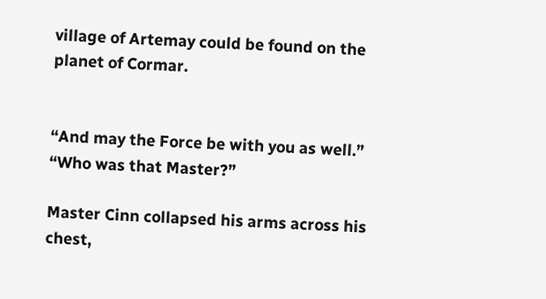village of Artemay could be found on the planet of Cormar.


“And may the Force be with you as well.”
“Who was that Master?”

Master Cinn collapsed his arms across his chest,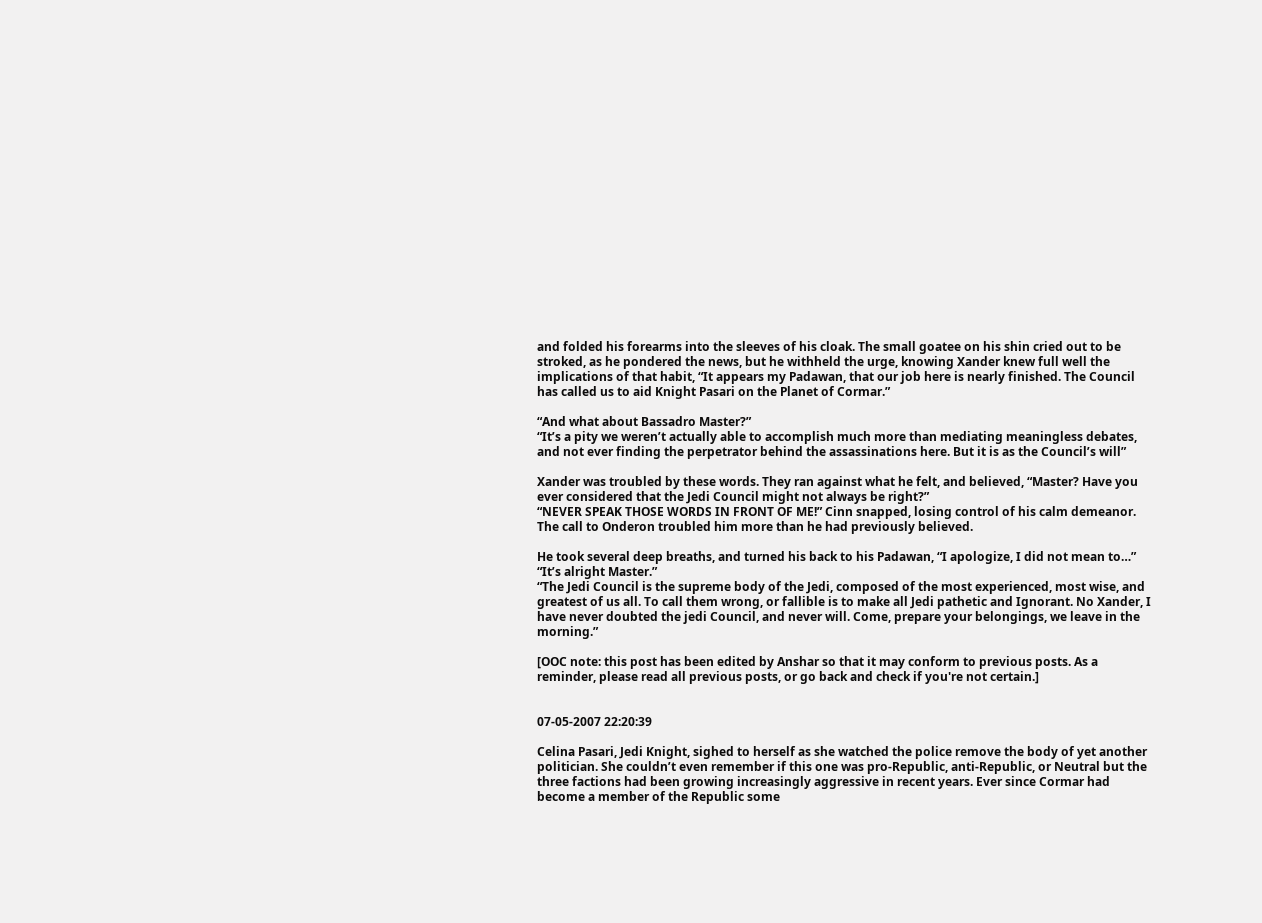and folded his forearms into the sleeves of his cloak. The small goatee on his shin cried out to be stroked, as he pondered the news, but he withheld the urge, knowing Xander knew full well the implications of that habit, “It appears my Padawan, that our job here is nearly finished. The Council has called us to aid Knight Pasari on the Planet of Cormar.”

“And what about Bassadro Master?”
“It’s a pity we weren’t actually able to accomplish much more than mediating meaningless debates, and not ever finding the perpetrator behind the assassinations here. But it is as the Council’s will”

Xander was troubled by these words. They ran against what he felt, and believed, “Master? Have you ever considered that the Jedi Council might not always be right?”
“NEVER SPEAK THOSE WORDS IN FRONT OF ME!” Cinn snapped, losing control of his calm demeanor. The call to Onderon troubled him more than he had previously believed.

He took several deep breaths, and turned his back to his Padawan, “I apologize, I did not mean to…”
“It’s alright Master.”
“The Jedi Council is the supreme body of the Jedi, composed of the most experienced, most wise, and greatest of us all. To call them wrong, or fallible is to make all Jedi pathetic and Ignorant. No Xander, I have never doubted the jedi Council, and never will. Come, prepare your belongings, we leave in the morning.”

[OOC note: this post has been edited by Anshar so that it may conform to previous posts. As a reminder, please read all previous posts, or go back and check if you're not certain.]


07-05-2007 22:20:39

Celina Pasari, Jedi Knight, sighed to herself as she watched the police remove the body of yet another politician. She couldn’t even remember if this one was pro-Republic, anti-Republic, or Neutral but the three factions had been growing increasingly aggressive in recent years. Ever since Cormar had become a member of the Republic some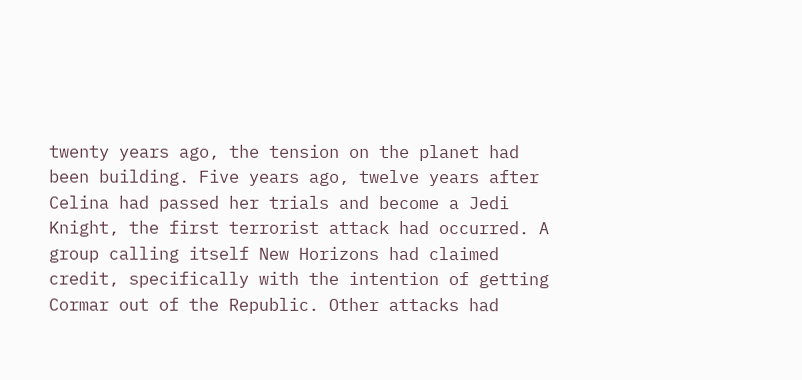twenty years ago, the tension on the planet had been building. Five years ago, twelve years after Celina had passed her trials and become a Jedi Knight, the first terrorist attack had occurred. A group calling itself New Horizons had claimed credit, specifically with the intention of getting Cormar out of the Republic. Other attacks had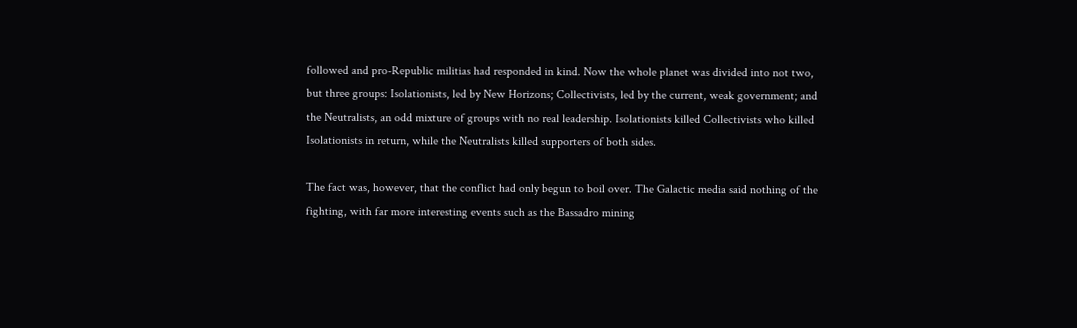followed and pro-Republic militias had responded in kind. Now the whole planet was divided into not two, but three groups: Isolationists, led by New Horizons; Collectivists, led by the current, weak government; and the Neutralists, an odd mixture of groups with no real leadership. Isolationists killed Collectivists who killed Isolationists in return, while the Neutralists killed supporters of both sides.

The fact was, however, that the conflict had only begun to boil over. The Galactic media said nothing of the fighting, with far more interesting events such as the Bassadro mining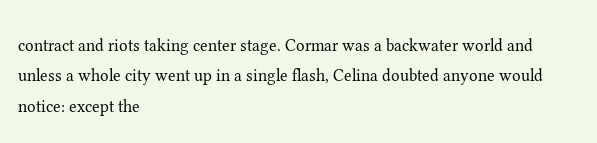contract and riots taking center stage. Cormar was a backwater world and unless a whole city went up in a single flash, Celina doubted anyone would notice: except the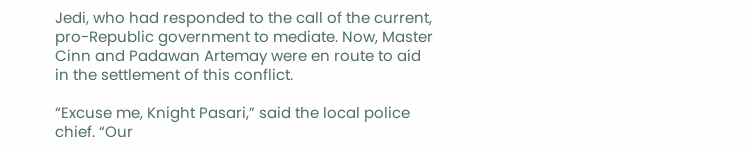Jedi, who had responded to the call of the current, pro-Republic government to mediate. Now, Master Cinn and Padawan Artemay were en route to aid in the settlement of this conflict.

“Excuse me, Knight Pasari,” said the local police chief. “Our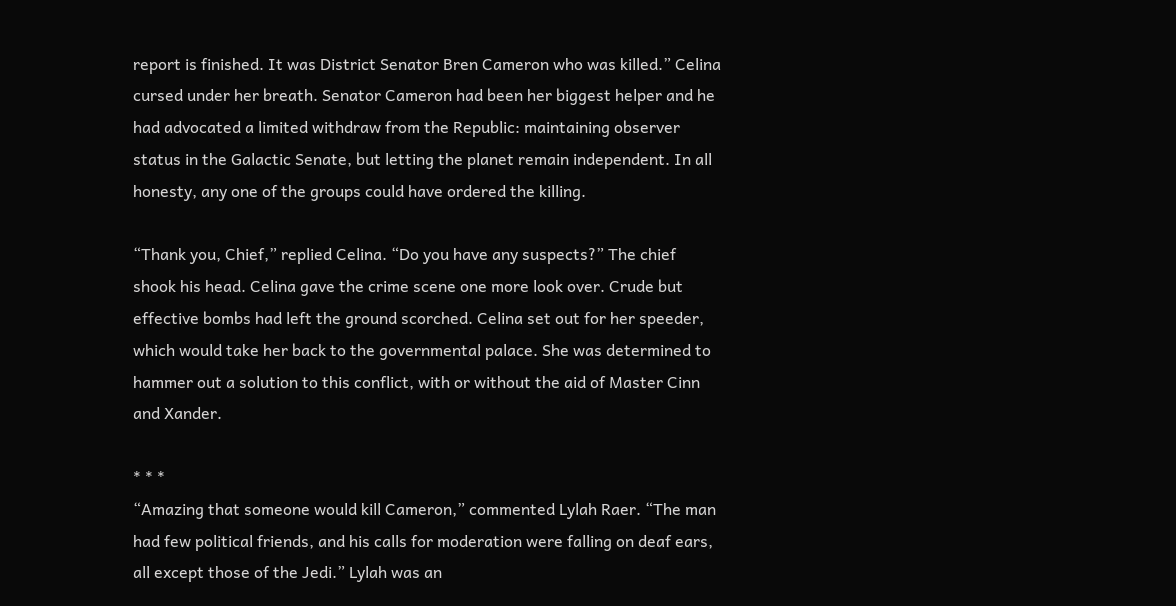report is finished. It was District Senator Bren Cameron who was killed.” Celina cursed under her breath. Senator Cameron had been her biggest helper and he had advocated a limited withdraw from the Republic: maintaining observer status in the Galactic Senate, but letting the planet remain independent. In all honesty, any one of the groups could have ordered the killing.

“Thank you, Chief,” replied Celina. “Do you have any suspects?” The chief shook his head. Celina gave the crime scene one more look over. Crude but effective bombs had left the ground scorched. Celina set out for her speeder, which would take her back to the governmental palace. She was determined to hammer out a solution to this conflict, with or without the aid of Master Cinn and Xander.

* * *
“Amazing that someone would kill Cameron,” commented Lylah Raer. “The man had few political friends, and his calls for moderation were falling on deaf ears, all except those of the Jedi.” Lylah was an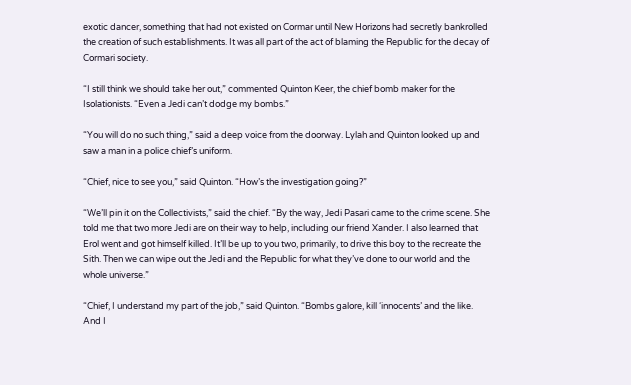exotic dancer, something that had not existed on Cormar until New Horizons had secretly bankrolled the creation of such establishments. It was all part of the act of blaming the Republic for the decay of Cormari society.

“I still think we should take her out,” commented Quinton Keer, the chief bomb maker for the Isolationists. “Even a Jedi can’t dodge my bombs.”

“You will do no such thing,” said a deep voice from the doorway. Lylah and Quinton looked up and saw a man in a police chief’s uniform.

“Chief, nice to see you,” said Quinton. “How’s the investigation going?”

“We’ll pin it on the Collectivists,” said the chief. “By the way, Jedi Pasari came to the crime scene. She told me that two more Jedi are on their way to help, including our friend Xander. I also learned that Erol went and got himself killed. It’ll be up to you two, primarily, to drive this boy to the recreate the Sith. Then we can wipe out the Jedi and the Republic for what they’ve done to our world and the whole universe.”

“Chief, I understand my part of the job,” said Quinton. “Bombs galore, kill ‘innocents’ and the like. And I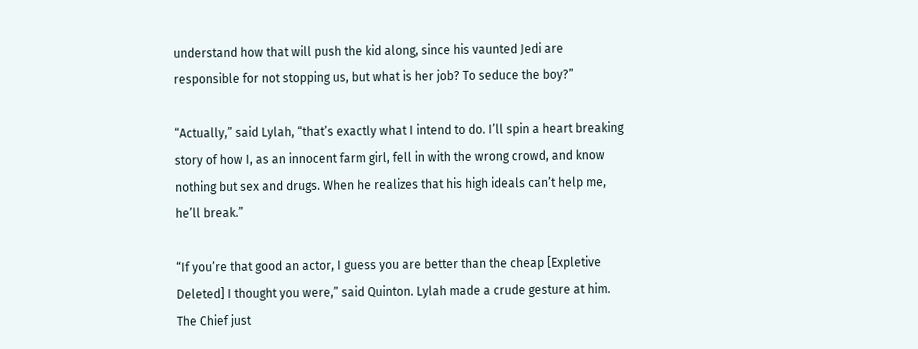understand how that will push the kid along, since his vaunted Jedi are responsible for not stopping us, but what is her job? To seduce the boy?”

“Actually,” said Lylah, “that’s exactly what I intend to do. I’ll spin a heart breaking story of how I, as an innocent farm girl, fell in with the wrong crowd, and know nothing but sex and drugs. When he realizes that his high ideals can’t help me, he’ll break.”

“If you’re that good an actor, I guess you are better than the cheap [Expletive Deleted] I thought you were,” said Quinton. Lylah made a crude gesture at him. The Chief just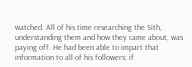watched. All of his time researching the Sith, understanding them and how they came about, was paying off. He had been able to impart that information to all of his followers: if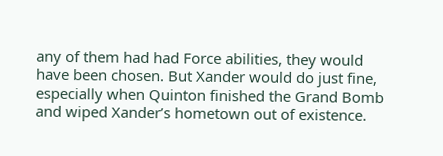any of them had had Force abilities, they would have been chosen. But Xander would do just fine, especially when Quinton finished the Grand Bomb and wiped Xander’s hometown out of existence.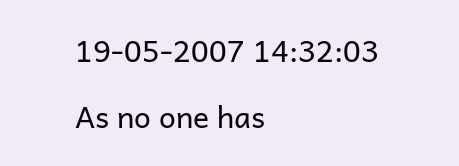19-05-2007 14:32:03

As no one has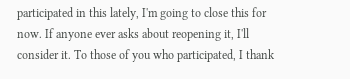participated in this lately, I'm going to close this for now. If anyone ever asks about reopening it, I'll consider it. To those of you who participated, I thank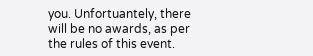you. Unfortuantely, there will be no awards, as per the rules of this event.